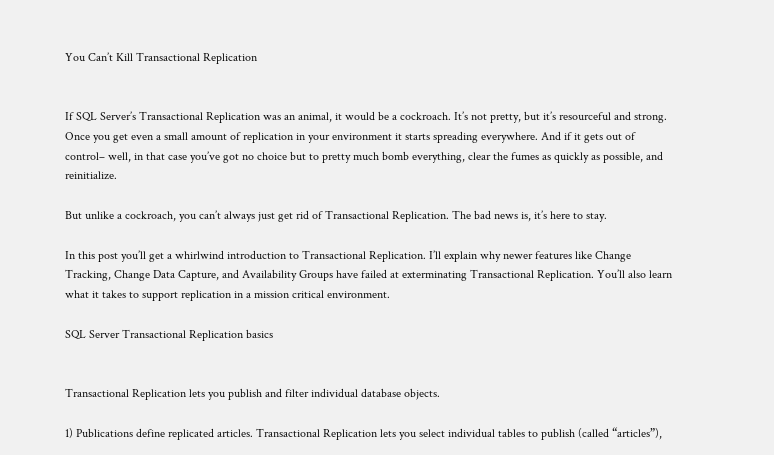You Can’t Kill Transactional Replication


If SQL Server’s Transactional Replication was an animal, it would be a cockroach. It’s not pretty, but it’s resourceful and strong. Once you get even a small amount of replication in your environment it starts spreading everywhere. And if it gets out of control– well, in that case you’ve got no choice but to pretty much bomb everything, clear the fumes as quickly as possible, and reinitialize.

But unlike a cockroach, you can’t always just get rid of Transactional Replication. The bad news is, it’s here to stay.

In this post you’ll get a whirlwind introduction to Transactional Replication. I’ll explain why newer features like Change Tracking, Change Data Capture, and Availability Groups have failed at exterminating Transactional Replication. You’ll also learn what it takes to support replication in a mission critical environment.

SQL Server Transactional Replication basics


Transactional Replication lets you publish and filter individual database objects.

1) Publications define replicated articles. Transactional Replication lets you select individual tables to publish (called “articles”),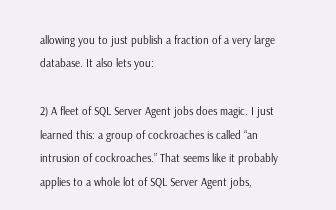allowing you to just publish a fraction of a very large database. It also lets you:

2) A fleet of SQL Server Agent jobs does magic. I just learned this: a group of cockroaches is called “an intrusion of cockroaches.” That seems like it probably applies to a whole lot of SQL Server Agent jobs,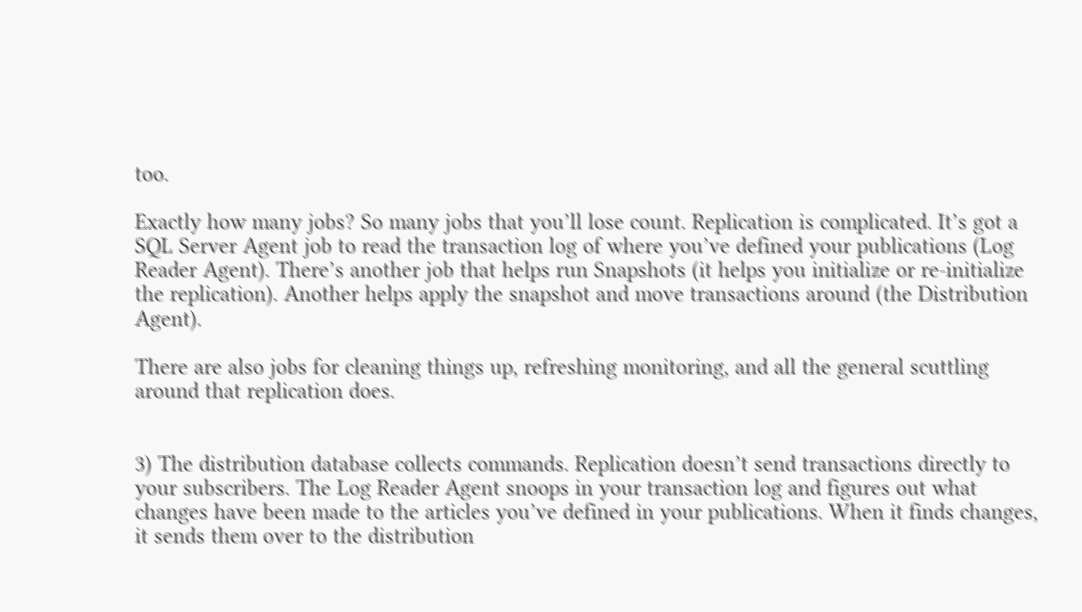too.

Exactly how many jobs? So many jobs that you’ll lose count. Replication is complicated. It’s got a SQL Server Agent job to read the transaction log of where you’ve defined your publications (Log Reader Agent). There’s another job that helps run Snapshots (it helps you initialize or re-initialize the replication). Another helps apply the snapshot and move transactions around (the Distribution Agent).

There are also jobs for cleaning things up, refreshing monitoring, and all the general scuttling around that replication does.


3) The distribution database collects commands. Replication doesn’t send transactions directly to your subscribers. The Log Reader Agent snoops in your transaction log and figures out what changes have been made to the articles you’ve defined in your publications. When it finds changes, it sends them over to the distribution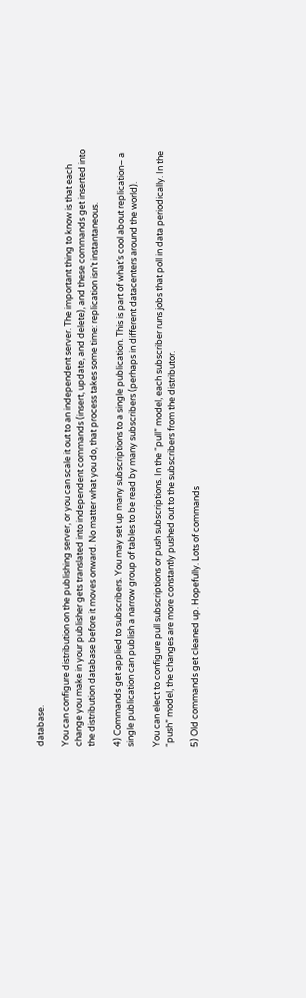database.

You can configure distribution on the publishing server, or you can scale it out to an independent server. The important thing to know is that each change you make in your publisher gets translated into independent commands (insert, update, and delete), and these commands get inserted into the distribution database before it moves onward. No matter what you do, that process takes some time: replication isn’t instantaneous.

4) Commands get applied to subscribers. You may set up many subscriptions to a single publication. This is part of what’s cool about replication– a single publication can publish a narrow group of tables to be read by many subscribers (perhaps in different datacenters around the world).

You can elect to configure pull subscriptions or push subscriptions. In the “pull” model, each subscriber runs jobs that poll in data periodically. In the “push” model, the changes are more constantly pushed out to the subscribers from the distributor.

5) Old commands get cleaned up. Hopefully. Lots of commands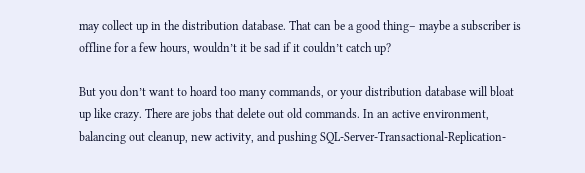may collect up in the distribution database. That can be a good thing– maybe a subscriber is offline for a few hours, wouldn’t it be sad if it couldn’t catch up?

But you don’t want to hoard too many commands, or your distribution database will bloat up like crazy. There are jobs that delete out old commands. In an active environment, balancing out cleanup, new activity, and pushing SQL-Server-Transactional-Replication-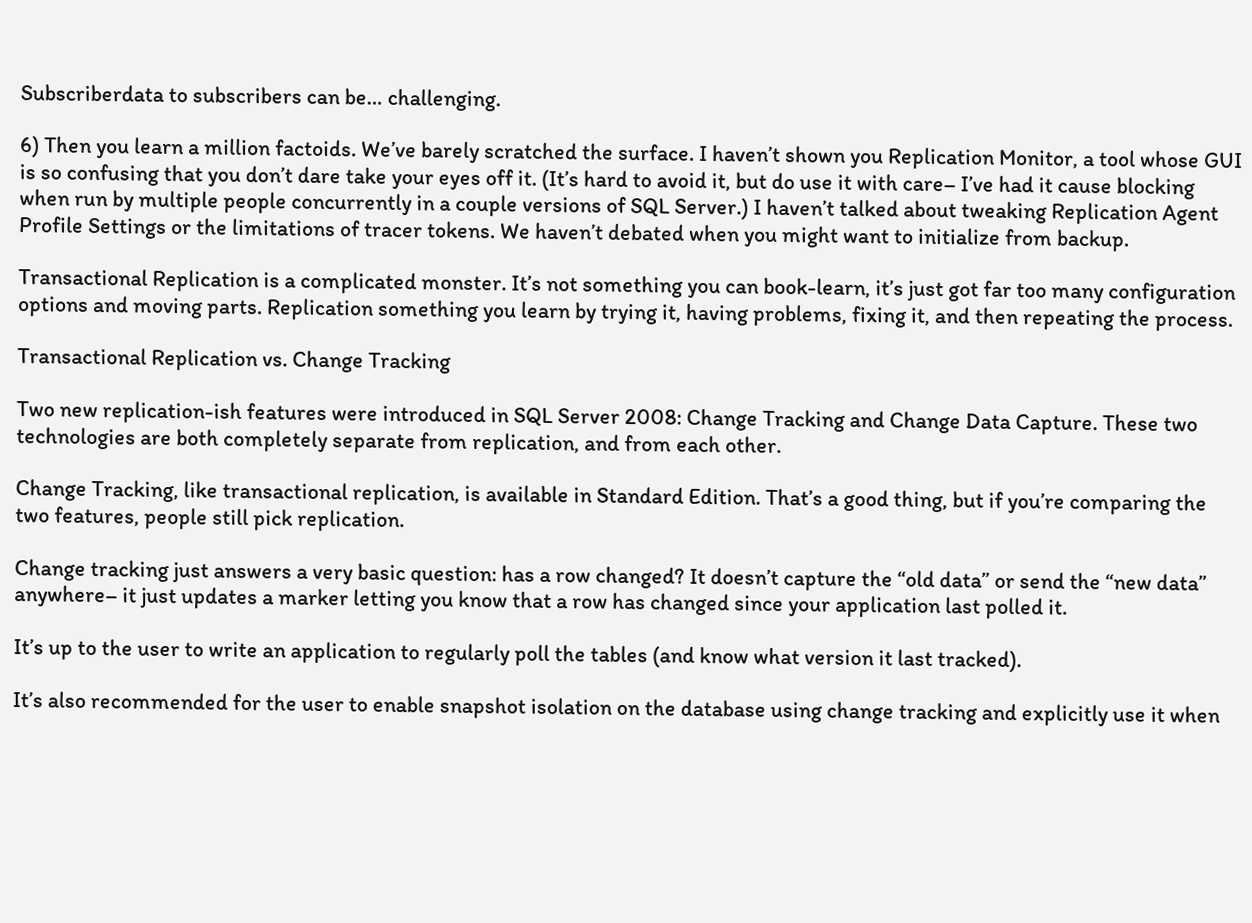Subscriberdata to subscribers can be… challenging.

6) Then you learn a million factoids. We’ve barely scratched the surface. I haven’t shown you Replication Monitor, a tool whose GUI is so confusing that you don’t dare take your eyes off it. (It’s hard to avoid it, but do use it with care– I’ve had it cause blocking when run by multiple people concurrently in a couple versions of SQL Server.) I haven’t talked about tweaking Replication Agent Profile Settings or the limitations of tracer tokens. We haven’t debated when you might want to initialize from backup.

Transactional Replication is a complicated monster. It’s not something you can book-learn, it’s just got far too many configuration options and moving parts. Replication something you learn by trying it, having problems, fixing it, and then repeating the process.

Transactional Replication vs. Change Tracking

Two new replication-ish features were introduced in SQL Server 2008: Change Tracking and Change Data Capture. These two technologies are both completely separate from replication, and from each other.

Change Tracking, like transactional replication, is available in Standard Edition. That’s a good thing, but if you’re comparing the two features, people still pick replication.

Change tracking just answers a very basic question: has a row changed? It doesn’t capture the “old data” or send the “new data” anywhere– it just updates a marker letting you know that a row has changed since your application last polled it.

It’s up to the user to write an application to regularly poll the tables (and know what version it last tracked).

It’s also recommended for the user to enable snapshot isolation on the database using change tracking and explicitly use it when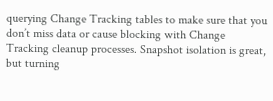querying Change Tracking tables to make sure that you don’t miss data or cause blocking with Change Tracking cleanup processes. Snapshot isolation is great, but turning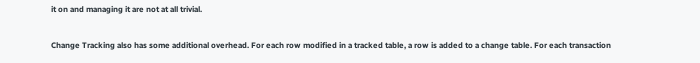it on and managing it are not at all trivial.

Change Tracking also has some additional overhead. For each row modified in a tracked table, a row is added to a change table. For each transaction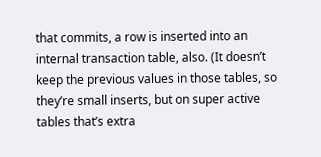that commits, a row is inserted into an internal transaction table, also. (It doesn’t keep the previous values in those tables, so they’re small inserts, but on super active tables that’s extra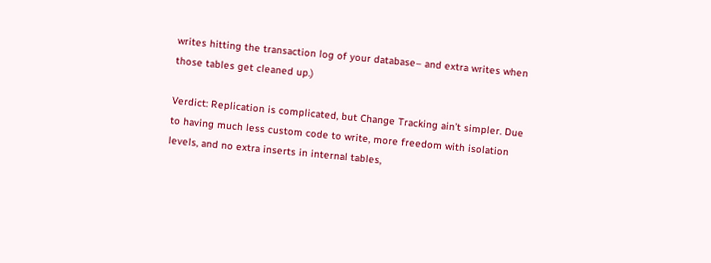writes hitting the transaction log of your database– and extra writes when those tables get cleaned up.)

Verdict: Replication is complicated, but Change Tracking ain’t simpler. Due to having much less custom code to write, more freedom with isolation levels, and no extra inserts in internal tables,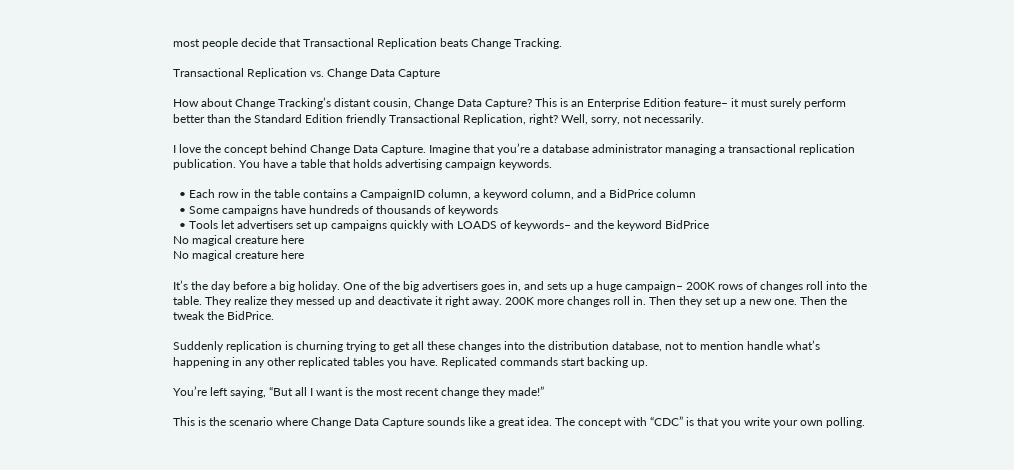most people decide that Transactional Replication beats Change Tracking.

Transactional Replication vs. Change Data Capture

How about Change Tracking’s distant cousin, Change Data Capture? This is an Enterprise Edition feature– it must surely perform better than the Standard Edition friendly Transactional Replication, right? Well, sorry, not necessarily.

I love the concept behind Change Data Capture. Imagine that you’re a database administrator managing a transactional replication publication. You have a table that holds advertising campaign keywords.

  • Each row in the table contains a CampaignID column, a keyword column, and a BidPrice column
  • Some campaigns have hundreds of thousands of keywords
  • Tools let advertisers set up campaigns quickly with LOADS of keywords– and the keyword BidPrice
No magical creature here
No magical creature here

It’s the day before a big holiday. One of the big advertisers goes in, and sets up a huge campaign– 200K rows of changes roll into the table. They realize they messed up and deactivate it right away. 200K more changes roll in. Then they set up a new one. Then the tweak the BidPrice.

Suddenly replication is churning trying to get all these changes into the distribution database, not to mention handle what’s happening in any other replicated tables you have. Replicated commands start backing up.

You’re left saying, “But all I want is the most recent change they made!”

This is the scenario where Change Data Capture sounds like a great idea. The concept with “CDC” is that you write your own polling.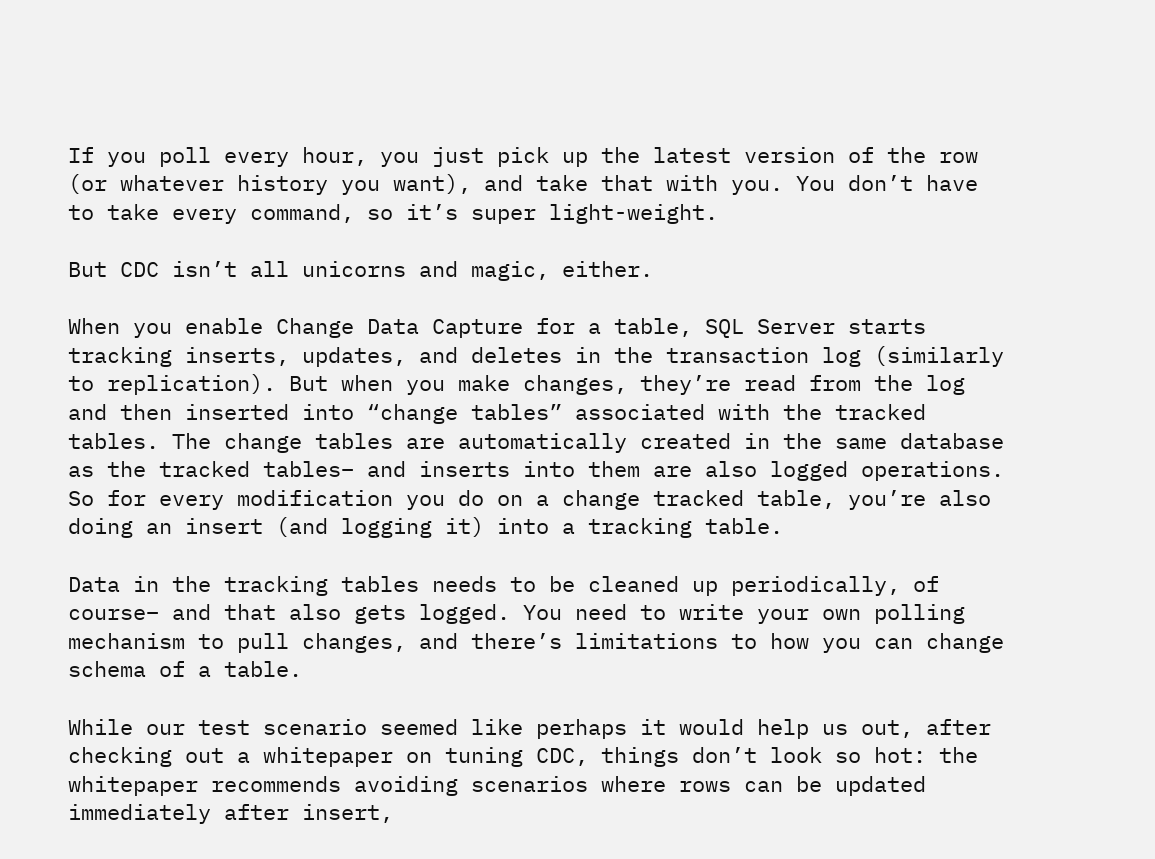If you poll every hour, you just pick up the latest version of the row (or whatever history you want), and take that with you. You don’t have to take every command, so it’s super light-weight.

But CDC isn’t all unicorns and magic, either.

When you enable Change Data Capture for a table, SQL Server starts tracking inserts, updates, and deletes in the transaction log (similarly to replication). But when you make changes, they’re read from the log and then inserted into “change tables” associated with the tracked tables. The change tables are automatically created in the same database as the tracked tables– and inserts into them are also logged operations. So for every modification you do on a change tracked table, you’re also doing an insert (and logging it) into a tracking table.

Data in the tracking tables needs to be cleaned up periodically, of course– and that also gets logged. You need to write your own polling mechanism to pull changes, and there’s limitations to how you can change schema of a table.

While our test scenario seemed like perhaps it would help us out, after checking out a whitepaper on tuning CDC, things don’t look so hot: the whitepaper recommends avoiding scenarios where rows can be updated immediately after insert,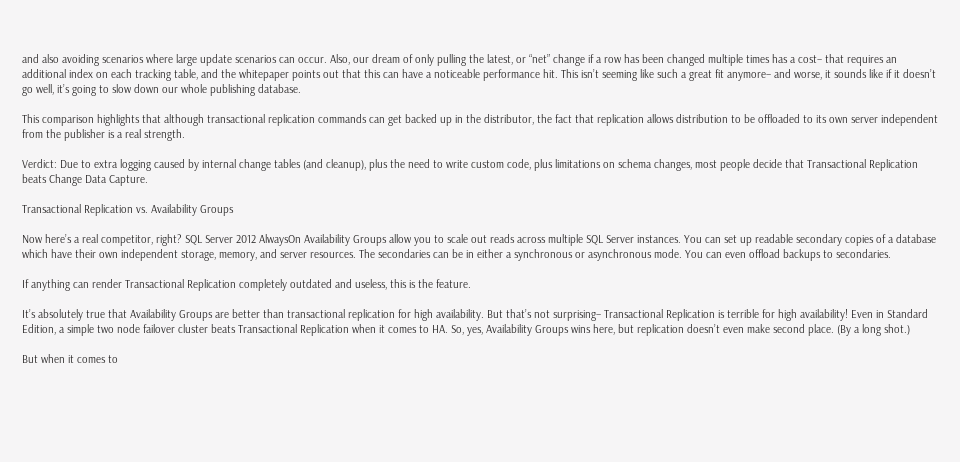and also avoiding scenarios where large update scenarios can occur. Also, our dream of only pulling the latest, or “net” change if a row has been changed multiple times has a cost– that requires an additional index on each tracking table, and the whitepaper points out that this can have a noticeable performance hit. This isn’t seeming like such a great fit anymore– and worse, it sounds like if it doesn’t go well, it’s going to slow down our whole publishing database.

This comparison highlights that although transactional replication commands can get backed up in the distributor, the fact that replication allows distribution to be offloaded to its own server independent from the publisher is a real strength.

Verdict: Due to extra logging caused by internal change tables (and cleanup), plus the need to write custom code, plus limitations on schema changes, most people decide that Transactional Replication beats Change Data Capture.

Transactional Replication vs. Availability Groups

Now here’s a real competitor, right? SQL Server 2012 AlwaysOn Availability Groups allow you to scale out reads across multiple SQL Server instances. You can set up readable secondary copies of a database which have their own independent storage, memory, and server resources. The secondaries can be in either a synchronous or asynchronous mode. You can even offload backups to secondaries.

If anything can render Transactional Replication completely outdated and useless, this is the feature.

It’s absolutely true that Availability Groups are better than transactional replication for high availability. But that’s not surprising– Transactional Replication is terrible for high availability! Even in Standard Edition, a simple two node failover cluster beats Transactional Replication when it comes to HA. So, yes, Availability Groups wins here, but replication doesn’t even make second place. (By a long shot.)

But when it comes to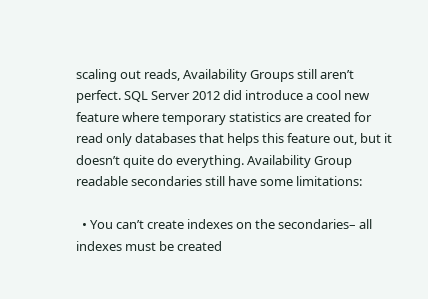scaling out reads, Availability Groups still aren’t perfect. SQL Server 2012 did introduce a cool new feature where temporary statistics are created for read only databases that helps this feature out, but it doesn’t quite do everything. Availability Group readable secondaries still have some limitations:

  • You can’t create indexes on the secondaries– all indexes must be created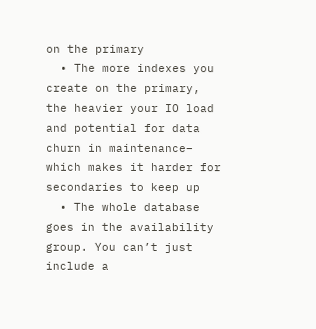on the primary
  • The more indexes you create on the primary, the heavier your IO load and potential for data churn in maintenance– which makes it harder for secondaries to keep up
  • The whole database goes in the availability group. You can’t just include a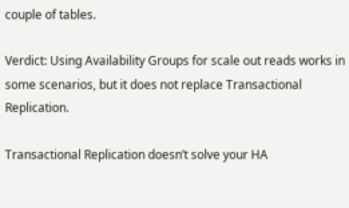couple of tables.

Verdict: Using Availability Groups for scale out reads works in some scenarios, but it does not replace Transactional Replication.

Transactional Replication doesn’t solve your HA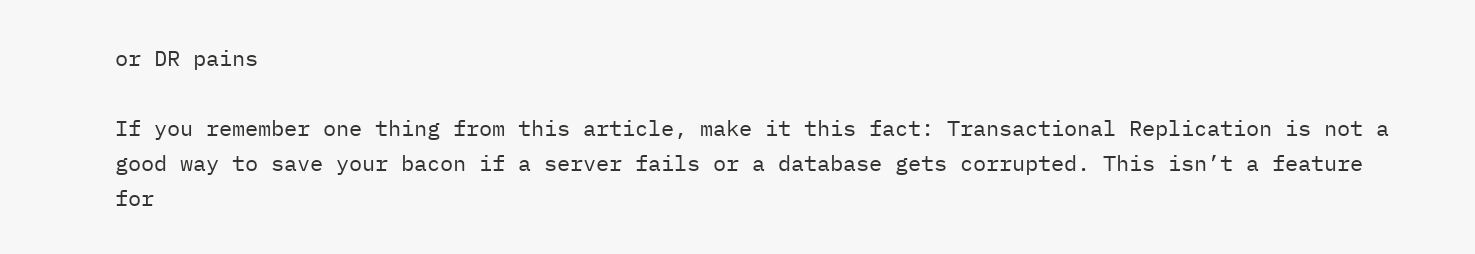or DR pains

If you remember one thing from this article, make it this fact: Transactional Replication is not a good way to save your bacon if a server fails or a database gets corrupted. This isn’t a feature for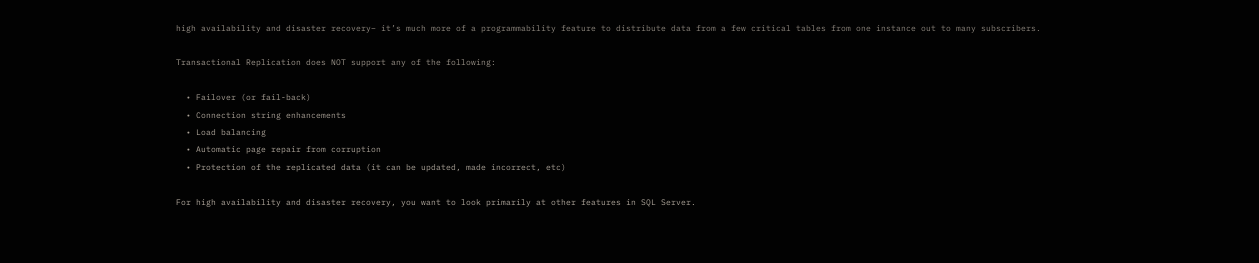high availability and disaster recovery– it’s much more of a programmability feature to distribute data from a few critical tables from one instance out to many subscribers.

Transactional Replication does NOT support any of the following:

  • Failover (or fail-back)
  • Connection string enhancements
  • Load balancing
  • Automatic page repair from corruption
  • Protection of the replicated data (it can be updated, made incorrect, etc)

For high availability and disaster recovery, you want to look primarily at other features in SQL Server.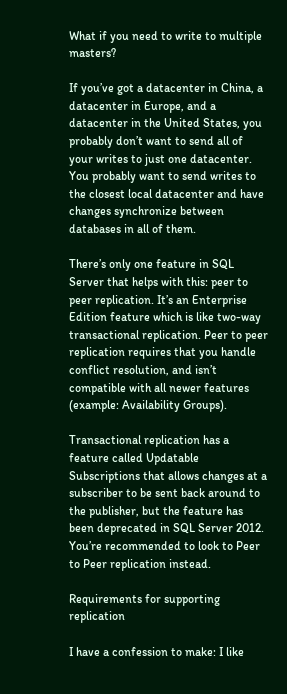What if you need to write to multiple masters?

If you’ve got a datacenter in China, a datacenter in Europe, and a datacenter in the United States, you probably don’t want to send all of your writes to just one datacenter. You probably want to send writes to the closest local datacenter and have changes synchronize between databases in all of them.

There’s only one feature in SQL Server that helps with this: peer to peer replication. It’s an Enterprise Edition feature which is like two-way transactional replication. Peer to peer replication requires that you handle conflict resolution, and isn’t compatible with all newer features (example: Availability Groups).

Transactional replication has a feature called Updatable Subscriptions that allows changes at a subscriber to be sent back around to the publisher, but the feature has been deprecated in SQL Server 2012. You’re recommended to look to Peer to Peer replication instead.

Requirements for supporting replication

I have a confession to make: I like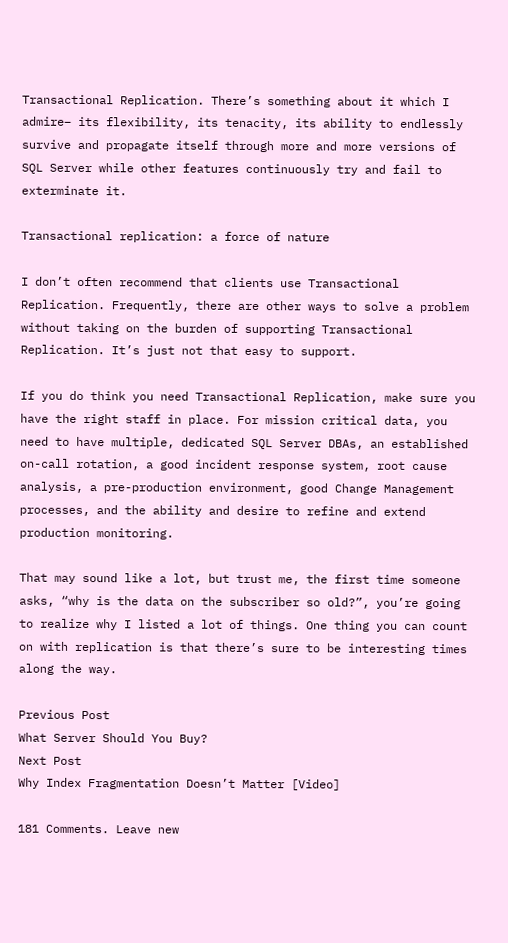Transactional Replication. There’s something about it which I admire– its flexibility, its tenacity, its ability to endlessly survive and propagate itself through more and more versions of SQL Server while other features continuously try and fail to exterminate it.

Transactional replication: a force of nature

I don’t often recommend that clients use Transactional Replication. Frequently, there are other ways to solve a problem without taking on the burden of supporting Transactional Replication. It’s just not that easy to support.

If you do think you need Transactional Replication, make sure you have the right staff in place. For mission critical data, you need to have multiple, dedicated SQL Server DBAs, an established on-call rotation, a good incident response system, root cause analysis, a pre-production environment, good Change Management processes, and the ability and desire to refine and extend production monitoring.

That may sound like a lot, but trust me, the first time someone asks, “why is the data on the subscriber so old?”, you’re going to realize why I listed a lot of things. One thing you can count on with replication is that there’s sure to be interesting times along the way.

Previous Post
What Server Should You Buy?
Next Post
Why Index Fragmentation Doesn’t Matter [Video]

181 Comments. Leave new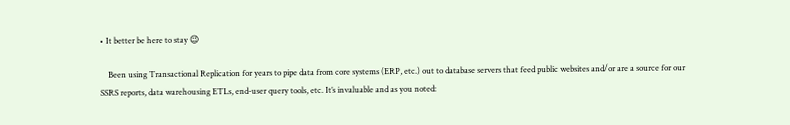• It better be here to stay 😉

    Been using Transactional Replication for years to pipe data from core systems (ERP, etc.) out to database servers that feed public websites and/or are a source for our SSRS reports, data warehousing ETLs, end-user query tools, etc. It’s invaluable and as you noted: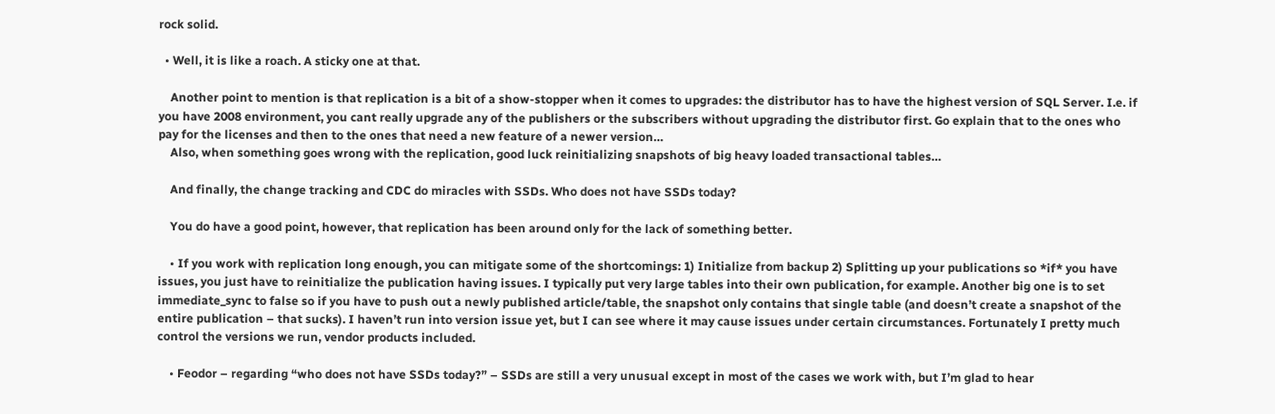rock solid.

  • Well, it is like a roach. A sticky one at that.

    Another point to mention is that replication is a bit of a show-stopper when it comes to upgrades: the distributor has to have the highest version of SQL Server. I.e. if you have 2008 environment, you cant really upgrade any of the publishers or the subscribers without upgrading the distributor first. Go explain that to the ones who pay for the licenses and then to the ones that need a new feature of a newer version…
    Also, when something goes wrong with the replication, good luck reinitializing snapshots of big heavy loaded transactional tables…

    And finally, the change tracking and CDC do miracles with SSDs. Who does not have SSDs today?

    You do have a good point, however, that replication has been around only for the lack of something better.

    • If you work with replication long enough, you can mitigate some of the shortcomings: 1) Initialize from backup 2) Splitting up your publications so *if* you have issues, you just have to reinitialize the publication having issues. I typically put very large tables into their own publication, for example. Another big one is to set immediate_sync to false so if you have to push out a newly published article/table, the snapshot only contains that single table (and doesn’t create a snapshot of the entire publication – that sucks). I haven’t run into version issue yet, but I can see where it may cause issues under certain circumstances. Fortunately I pretty much control the versions we run, vendor products included.

    • Feodor – regarding “who does not have SSDs today?” – SSDs are still a very unusual except in most of the cases we work with, but I’m glad to hear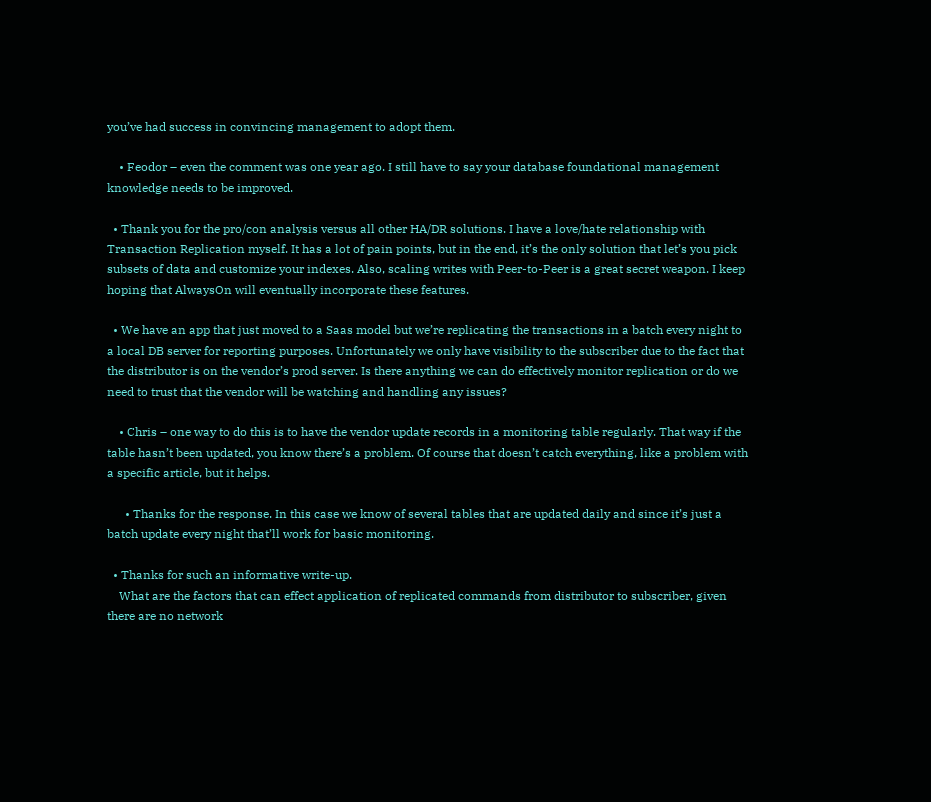you’ve had success in convincing management to adopt them.

    • Feodor – even the comment was one year ago. I still have to say your database foundational management knowledge needs to be improved.

  • Thank you for the pro/con analysis versus all other HA/DR solutions. I have a love/hate relationship with Transaction Replication myself. It has a lot of pain points, but in the end, it’s the only solution that let’s you pick subsets of data and customize your indexes. Also, scaling writes with Peer-to-Peer is a great secret weapon. I keep hoping that AlwaysOn will eventually incorporate these features.

  • We have an app that just moved to a Saas model but we’re replicating the transactions in a batch every night to a local DB server for reporting purposes. Unfortunately we only have visibility to the subscriber due to the fact that the distributor is on the vendor’s prod server. Is there anything we can do effectively monitor replication or do we need to trust that the vendor will be watching and handling any issues?

    • Chris – one way to do this is to have the vendor update records in a monitoring table regularly. That way if the table hasn’t been updated, you know there’s a problem. Of course that doesn’t catch everything, like a problem with a specific article, but it helps.

      • Thanks for the response. In this case we know of several tables that are updated daily and since it’s just a batch update every night that’ll work for basic monitoring.

  • Thanks for such an informative write-up.
    What are the factors that can effect application of replicated commands from distributor to subscriber, given there are no network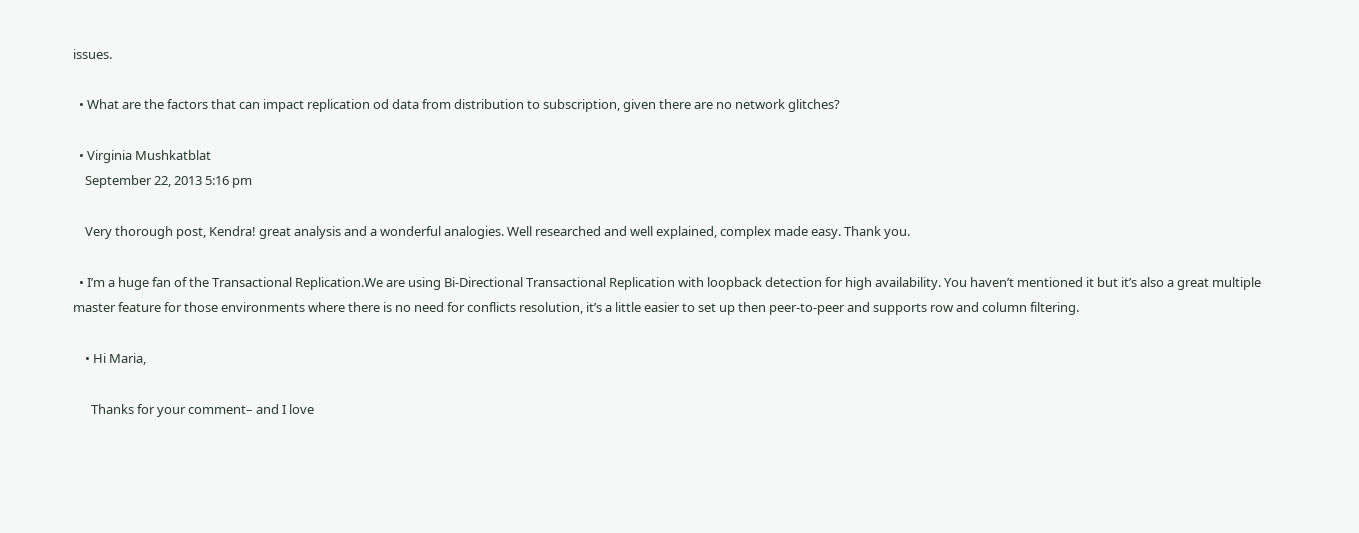issues.

  • What are the factors that can impact replication od data from distribution to subscription, given there are no network glitches?

  • Virginia Mushkatblat
    September 22, 2013 5:16 pm

    Very thorough post, Kendra! great analysis and a wonderful analogies. Well researched and well explained, complex made easy. Thank you.

  • I’m a huge fan of the Transactional Replication.We are using Bi-Directional Transactional Replication with loopback detection for high availability. You haven’t mentioned it but it’s also a great multiple master feature for those environments where there is no need for conflicts resolution, it’s a little easier to set up then peer-to-peer and supports row and column filtering.

    • Hi Maria,

      Thanks for your comment– and I love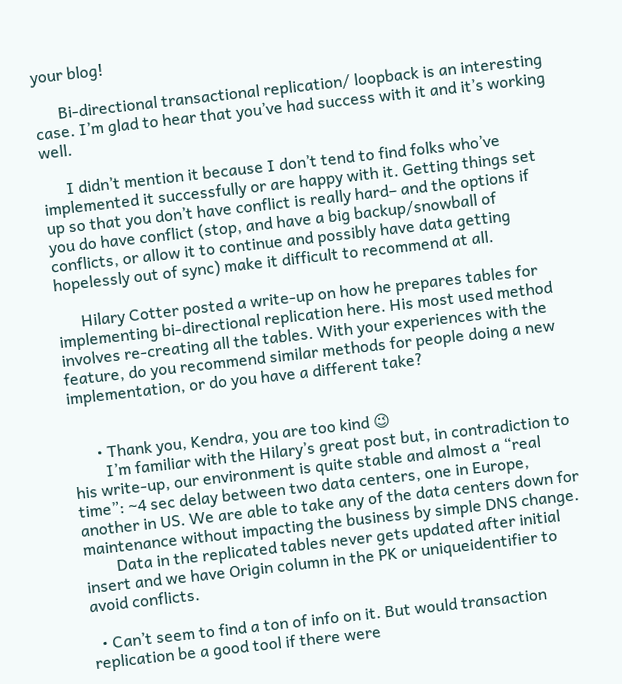your blog!

      Bi-directional transactional replication/ loopback is an interesting case. I’m glad to hear that you’ve had success with it and it’s working well.

      I didn’t mention it because I don’t tend to find folks who’ve implemented it successfully or are happy with it. Getting things set up so that you don’t have conflict is really hard– and the options if you do have conflict (stop, and have a big backup/snowball of conflicts, or allow it to continue and possibly have data getting hopelessly out of sync) make it difficult to recommend at all.

      Hilary Cotter posted a write-up on how he prepares tables for implementing bi-directional replication here. His most used method involves re-creating all the tables. With your experiences with the feature, do you recommend similar methods for people doing a new implementation, or do you have a different take?


      • Thank you, Kendra, you are too kind 😉
        I’m familiar with the Hilary’s great post but, in contradiction to his write-up, our environment is quite stable and almost a “real time”: ~4 sec delay between two data centers, one in Europe, another in US. We are able to take any of the data centers down for maintenance without impacting the business by simple DNS change.
        Data in the replicated tables never gets updated after initial insert and we have Origin column in the PK or uniqueidentifier to avoid conflicts.

  • Can’t seem to find a ton of info on it. But would transaction replication be a good tool if there were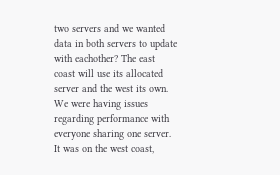two servers and we wanted data in both servers to update with eachother? The east coast will use its allocated server and the west its own. We were having issues regarding performance with everyone sharing one server. It was on the west coast,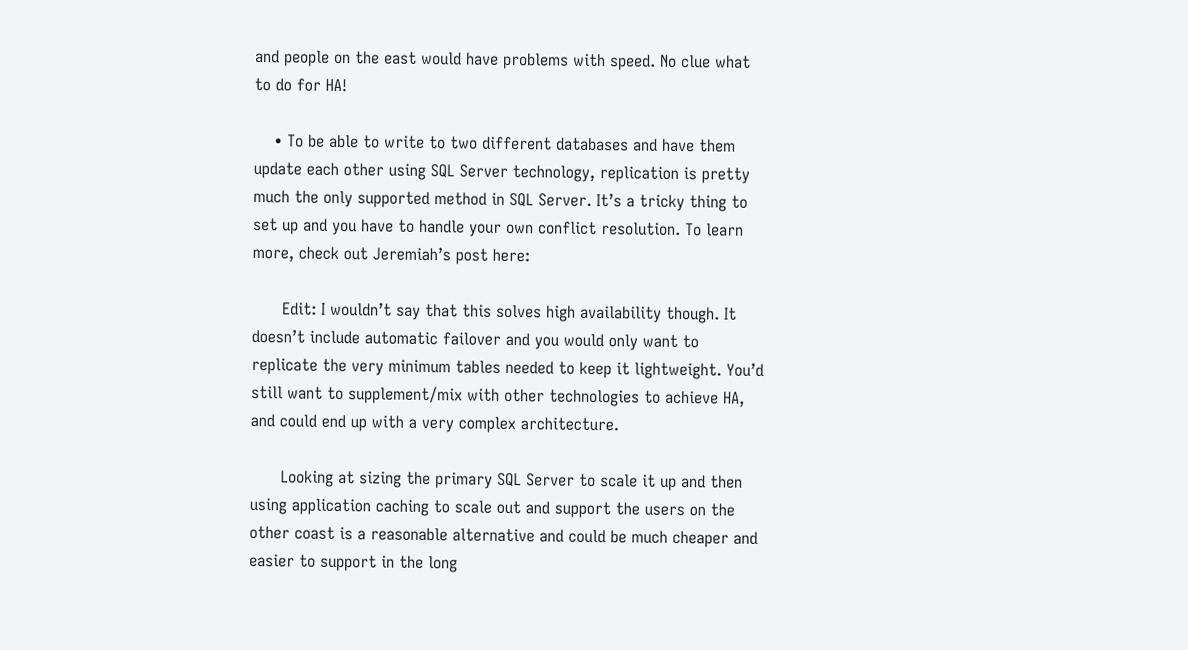and people on the east would have problems with speed. No clue what to do for HA!

    • To be able to write to two different databases and have them update each other using SQL Server technology, replication is pretty much the only supported method in SQL Server. It’s a tricky thing to set up and you have to handle your own conflict resolution. To learn more, check out Jeremiah’s post here:

      Edit: I wouldn’t say that this solves high availability though. It doesn’t include automatic failover and you would only want to replicate the very minimum tables needed to keep it lightweight. You’d still want to supplement/mix with other technologies to achieve HA, and could end up with a very complex architecture.

      Looking at sizing the primary SQL Server to scale it up and then using application caching to scale out and support the users on the other coast is a reasonable alternative and could be much cheaper and easier to support in the long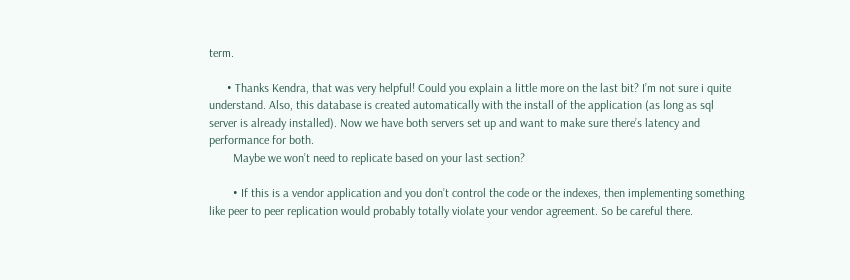term.

      • Thanks Kendra, that was very helpful! Could you explain a little more on the last bit? I’m not sure i quite understand. Also, this database is created automatically with the install of the application (as long as sql server is already installed). Now we have both servers set up and want to make sure there’s latency and performance for both.
        Maybe we won’t need to replicate based on your last section?

        • If this is a vendor application and you don’t control the code or the indexes, then implementing something like peer to peer replication would probably totally violate your vendor agreement. So be careful there.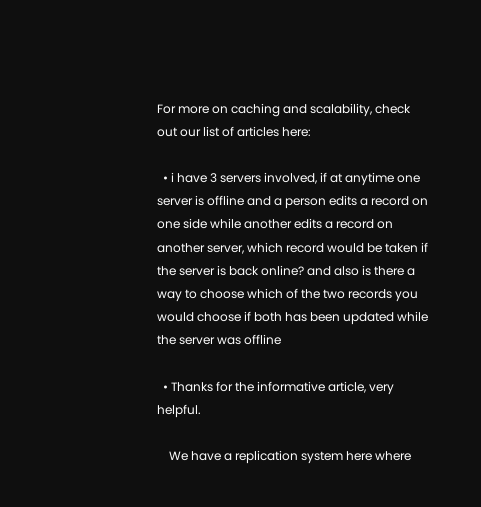For more on caching and scalability, check out our list of articles here:

  • i have 3 servers involved, if at anytime one server is offline and a person edits a record on one side while another edits a record on another server, which record would be taken if the server is back online? and also is there a way to choose which of the two records you would choose if both has been updated while the server was offline

  • Thanks for the informative article, very helpful.

    We have a replication system here where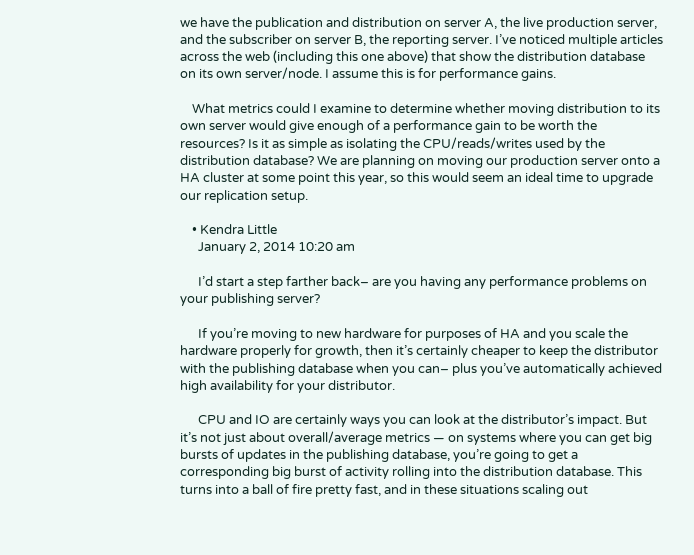we have the publication and distribution on server A, the live production server, and the subscriber on server B, the reporting server. I’ve noticed multiple articles across the web (including this one above) that show the distribution database on its own server/node. I assume this is for performance gains.

    What metrics could I examine to determine whether moving distribution to its own server would give enough of a performance gain to be worth the resources? Is it as simple as isolating the CPU/reads/writes used by the distribution database? We are planning on moving our production server onto a HA cluster at some point this year, so this would seem an ideal time to upgrade our replication setup.

    • Kendra Little
      January 2, 2014 10:20 am

      I’d start a step farther back– are you having any performance problems on your publishing server?

      If you’re moving to new hardware for purposes of HA and you scale the hardware properly for growth, then it’s certainly cheaper to keep the distributor with the publishing database when you can– plus you’ve automatically achieved high availability for your distributor.

      CPU and IO are certainly ways you can look at the distributor’s impact. But it’s not just about overall/average metrics — on systems where you can get big bursts of updates in the publishing database, you’re going to get a corresponding big burst of activity rolling into the distribution database. This turns into a ball of fire pretty fast, and in these situations scaling out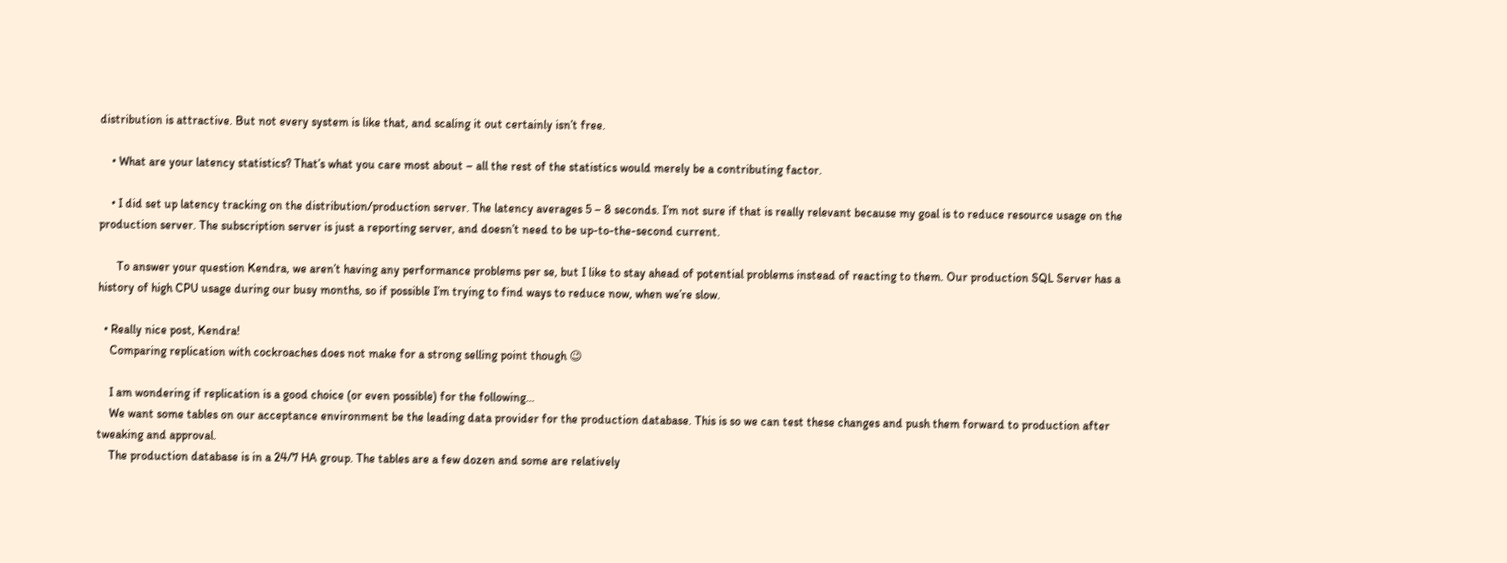distribution is attractive. But not every system is like that, and scaling it out certainly isn’t free.

    • What are your latency statistics? That’s what you care most about – all the rest of the statistics would merely be a contributing factor.

    • I did set up latency tracking on the distribution/production server. The latency averages 5 – 8 seconds. I’m not sure if that is really relevant because my goal is to reduce resource usage on the production server. The subscription server is just a reporting server, and doesn’t need to be up-to-the-second current.

      To answer your question Kendra, we aren’t having any performance problems per se, but I like to stay ahead of potential problems instead of reacting to them. Our production SQL Server has a history of high CPU usage during our busy months, so if possible I’m trying to find ways to reduce now, when we’re slow.

  • Really nice post, Kendra!
    Comparing replication with cockroaches does not make for a strong selling point though 😉

    I am wondering if replication is a good choice (or even possible) for the following…
    We want some tables on our acceptance environment be the leading data provider for the production database. This is so we can test these changes and push them forward to production after tweaking and approval.
    The production database is in a 24/7 HA group. The tables are a few dozen and some are relatively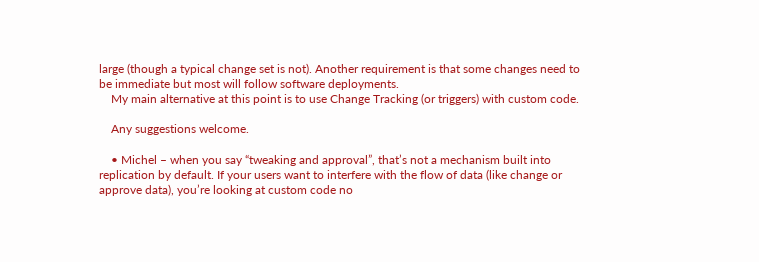large (though a typical change set is not). Another requirement is that some changes need to be immediate but most will follow software deployments.
    My main alternative at this point is to use Change Tracking (or triggers) with custom code.

    Any suggestions welcome.

    • Michel – when you say “tweaking and approval”, that’s not a mechanism built into replication by default. If your users want to interfere with the flow of data (like change or approve data), you’re looking at custom code no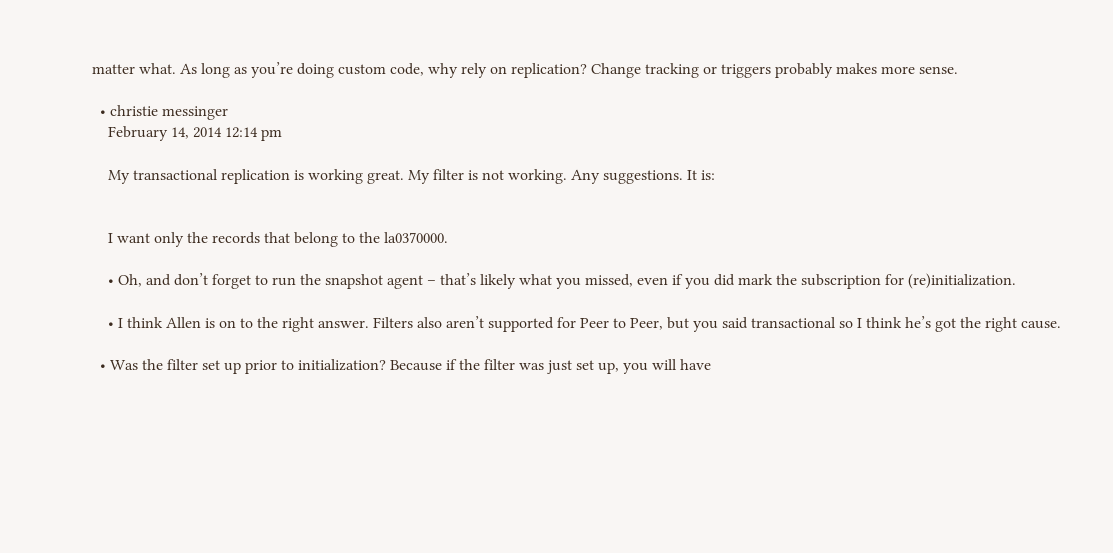matter what. As long as you’re doing custom code, why rely on replication? Change tracking or triggers probably makes more sense.

  • christie messinger
    February 14, 2014 12:14 pm

    My transactional replication is working great. My filter is not working. Any suggestions. It is:


    I want only the records that belong to the la0370000.

    • Oh, and don’t forget to run the snapshot agent – that’s likely what you missed, even if you did mark the subscription for (re)initialization.

    • I think Allen is on to the right answer. Filters also aren’t supported for Peer to Peer, but you said transactional so I think he’s got the right cause.

  • Was the filter set up prior to initialization? Because if the filter was just set up, you will have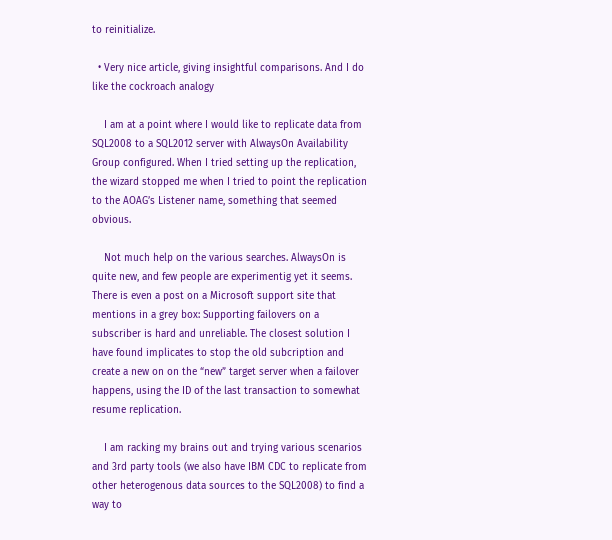to reinitialize.

  • Very nice article, giving insightful comparisons. And I do like the cockroach analogy

    I am at a point where I would like to replicate data from SQL2008 to a SQL2012 server with AlwaysOn Availability Group configured. When I tried setting up the replication, the wizard stopped me when I tried to point the replication to the AOAG’s Listener name, something that seemed obvious.

    Not much help on the various searches. AlwaysOn is quite new, and few people are experimentig yet it seems. There is even a post on a Microsoft support site that mentions in a grey box: Supporting failovers on a subscriber is hard and unreliable. The closest solution I have found implicates to stop the old subcription and create a new on on the “new” target server when a failover happens, using the ID of the last transaction to somewhat resume replication.

    I am racking my brains out and trying various scenarios and 3rd party tools (we also have IBM CDC to replicate from other heterogenous data sources to the SQL2008) to find a way to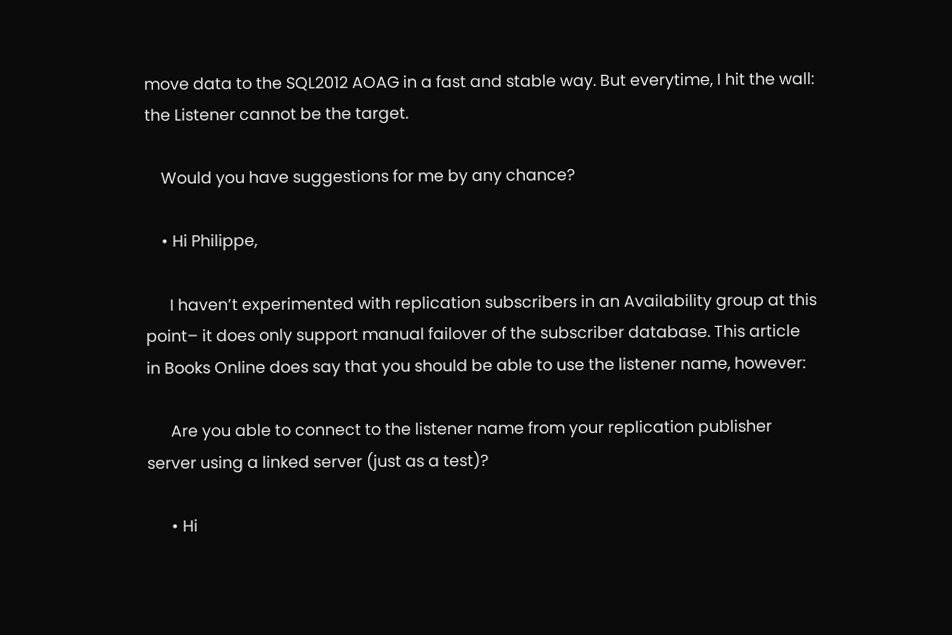move data to the SQL2012 AOAG in a fast and stable way. But everytime, I hit the wall: the Listener cannot be the target.

    Would you have suggestions for me by any chance?

    • Hi Philippe,

      I haven’t experimented with replication subscribers in an Availability group at this point– it does only support manual failover of the subscriber database. This article in Books Online does say that you should be able to use the listener name, however:

      Are you able to connect to the listener name from your replication publisher server using a linked server (just as a test)?

      • Hi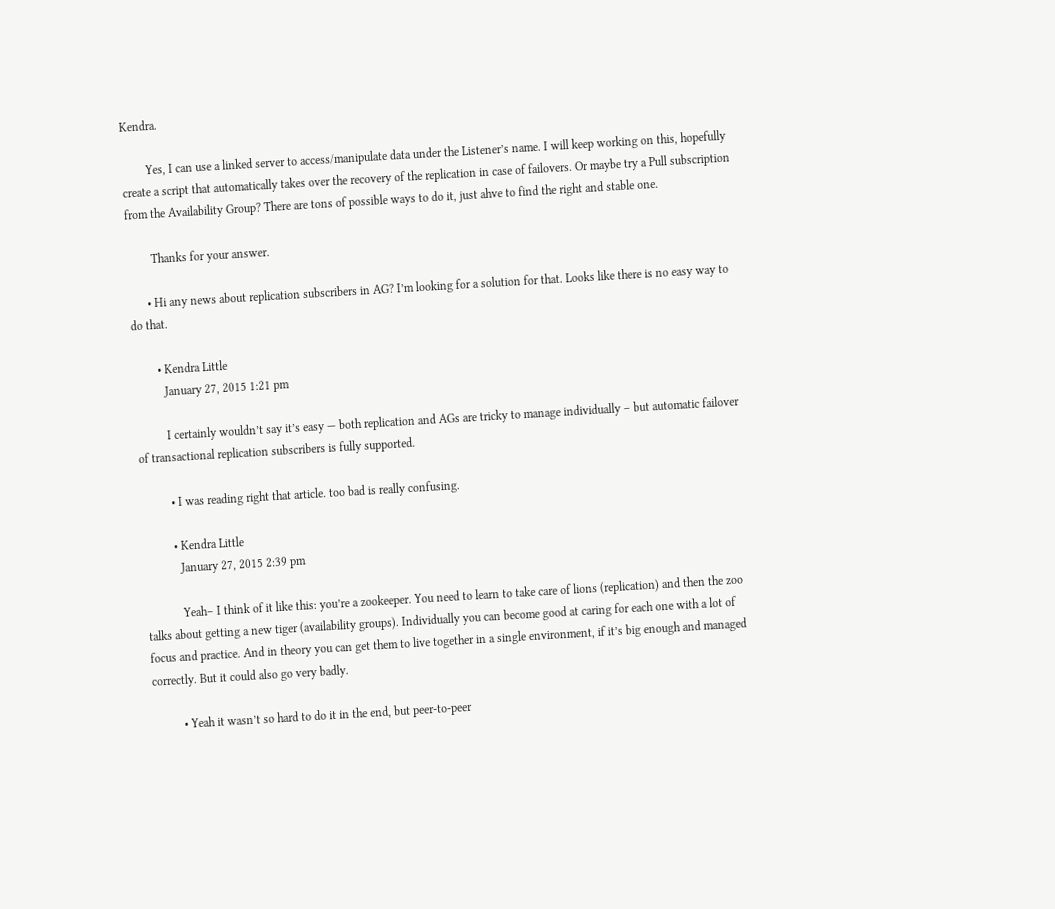Kendra.

        Yes, I can use a linked server to access/manipulate data under the Listener’s name. I will keep working on this, hopefully create a script that automatically takes over the recovery of the replication in case of failovers. Or maybe try a Pull subscription from the Availability Group? There are tons of possible ways to do it, just ahve to find the right and stable one.

        Thanks for your answer.

      • Hi any news about replication subscribers in AG? I’m looking for a solution for that. Looks like there is no easy way to do that.

        • Kendra Little
          January 27, 2015 1:21 pm

          I certainly wouldn’t say it’s easy — both replication and AGs are tricky to manage individually – but automatic failover of transactional replication subscribers is fully supported.

          • I was reading right that article. too bad is really confusing.

          • Kendra Little
            January 27, 2015 2:39 pm

            Yeah– I think of it like this: you’re a zookeeper. You need to learn to take care of lions (replication) and then the zoo talks about getting a new tiger (availability groups). Individually you can become good at caring for each one with a lot of focus and practice. And in theory you can get them to live together in a single environment, if it’s big enough and managed correctly. But it could also go very badly.

          • Yeah it wasn’t so hard to do it in the end, but peer-to-peer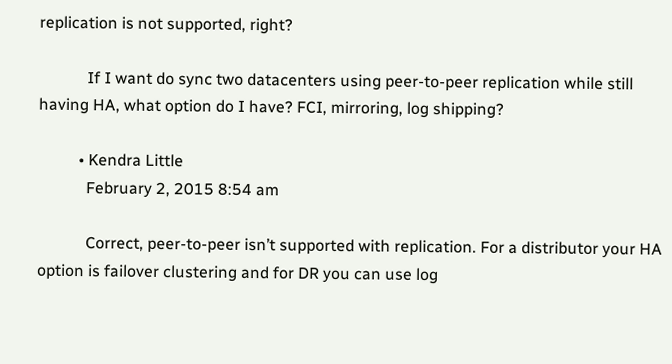replication is not supported, right?

            If I want do sync two datacenters using peer-to-peer replication while still having HA, what option do I have? FCI, mirroring, log shipping?

          • Kendra Little
            February 2, 2015 8:54 am

            Correct, peer-to-peer isn’t supported with replication. For a distributor your HA option is failover clustering and for DR you can use log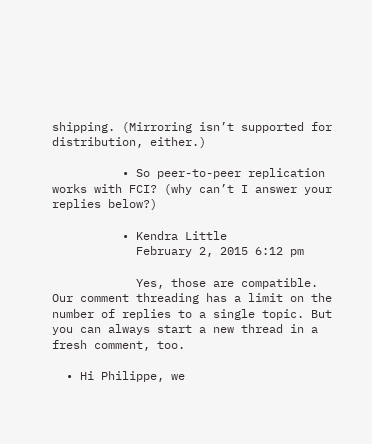shipping. (Mirroring isn’t supported for distribution, either.)

          • So peer-to-peer replication works with FCI? (why can’t I answer your replies below?)

          • Kendra Little
            February 2, 2015 6:12 pm

            Yes, those are compatible. Our comment threading has a limit on the number of replies to a single topic. But you can always start a new thread in a fresh comment, too.

  • Hi Philippe, we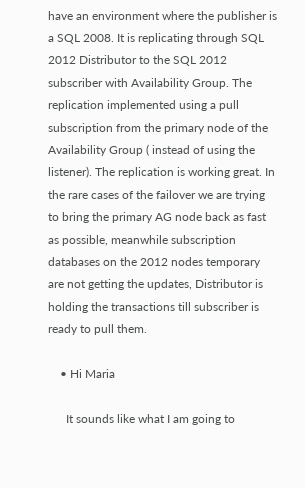have an environment where the publisher is a SQL 2008. It is replicating through SQL 2012 Distributor to the SQL 2012 subscriber with Availability Group. The replication implemented using a pull subscription from the primary node of the Availability Group ( instead of using the listener). The replication is working great. In the rare cases of the failover we are trying to bring the primary AG node back as fast as possible, meanwhile subscription databases on the 2012 nodes temporary are not getting the updates, Distributor is holding the transactions till subscriber is ready to pull them.

    • Hi Maria

      It sounds like what I am going to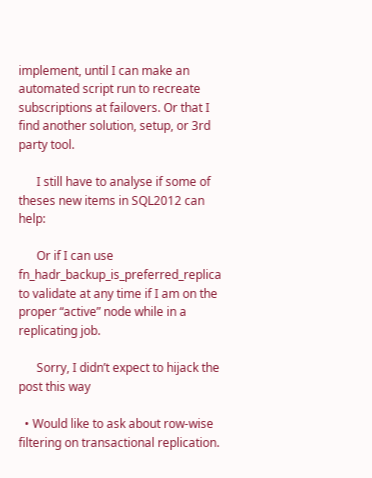implement, until I can make an automated script run to recreate subscriptions at failovers. Or that I find another solution, setup, or 3rd party tool.

      I still have to analyse if some of theses new items in SQL2012 can help:

      Or if I can use fn_hadr_backup_is_preferred_replica to validate at any time if I am on the proper “active” node while in a replicating job.

      Sorry, I didn’t expect to hijack the post this way

  • Would like to ask about row-wise filtering on transactional replication.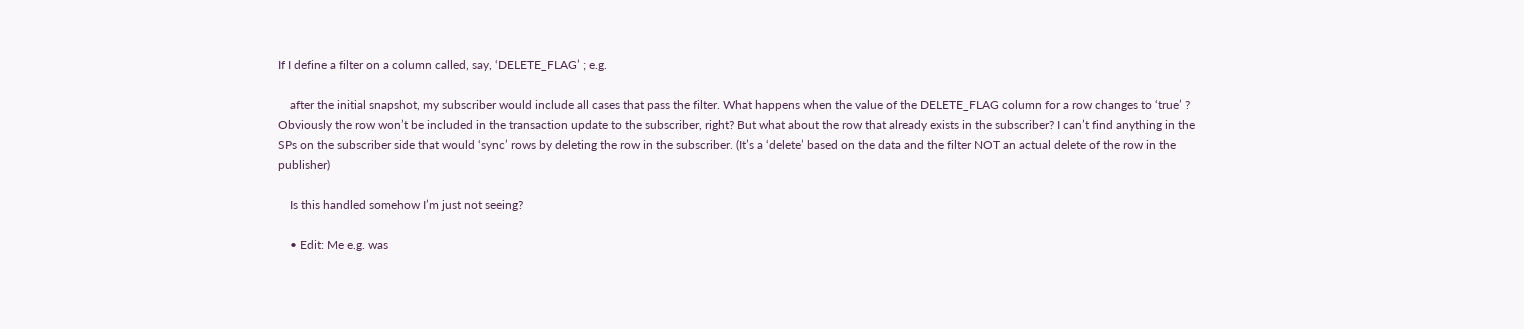If I define a filter on a column called, say, ‘DELETE_FLAG’ ; e.g.

    after the initial snapshot, my subscriber would include all cases that pass the filter. What happens when the value of the DELETE_FLAG column for a row changes to ‘true’ ? Obviously the row won’t be included in the transaction update to the subscriber, right? But what about the row that already exists in the subscriber? I can’t find anything in the SPs on the subscriber side that would ‘sync’ rows by deleting the row in the subscriber. (It’s a ‘delete’ based on the data and the filter NOT an actual delete of the row in the publisher)

    Is this handled somehow I’m just not seeing?

    • Edit: Me e.g. was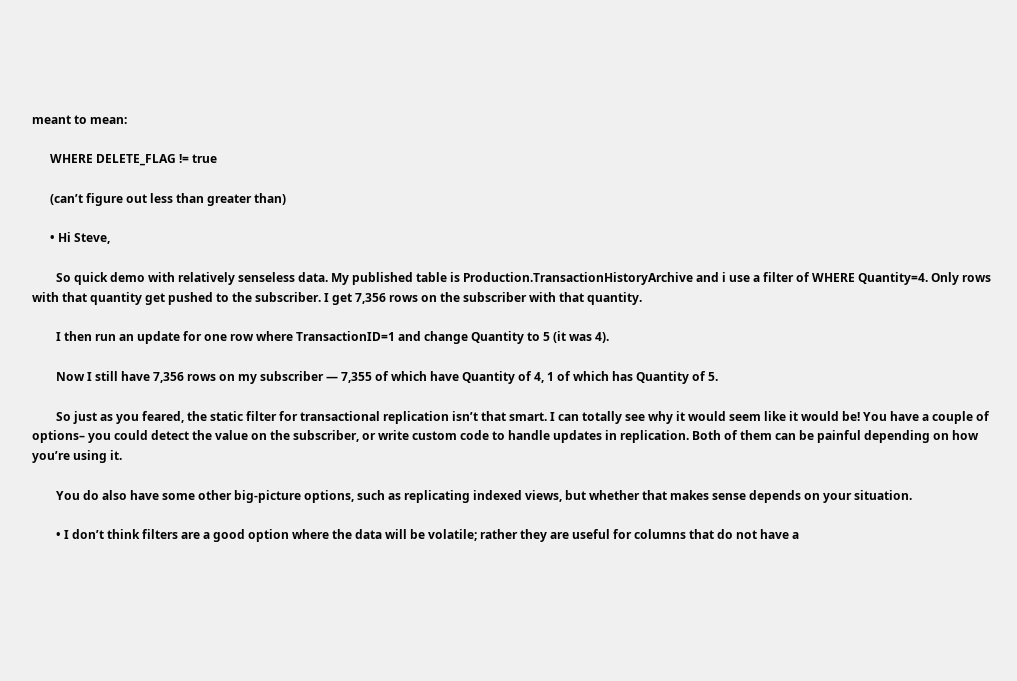meant to mean:

      WHERE DELETE_FLAG != true

      (can’t figure out less than greater than)

      • Hi Steve,

        So quick demo with relatively senseless data. My published table is Production.TransactionHistoryArchive and i use a filter of WHERE Quantity=4. Only rows with that quantity get pushed to the subscriber. I get 7,356 rows on the subscriber with that quantity.

        I then run an update for one row where TransactionID=1 and change Quantity to 5 (it was 4).

        Now I still have 7,356 rows on my subscriber — 7,355 of which have Quantity of 4, 1 of which has Quantity of 5.

        So just as you feared, the static filter for transactional replication isn’t that smart. I can totally see why it would seem like it would be! You have a couple of options– you could detect the value on the subscriber, or write custom code to handle updates in replication. Both of them can be painful depending on how you’re using it.

        You do also have some other big-picture options, such as replicating indexed views, but whether that makes sense depends on your situation.

        • I don’t think filters are a good option where the data will be volatile; rather they are useful for columns that do not have a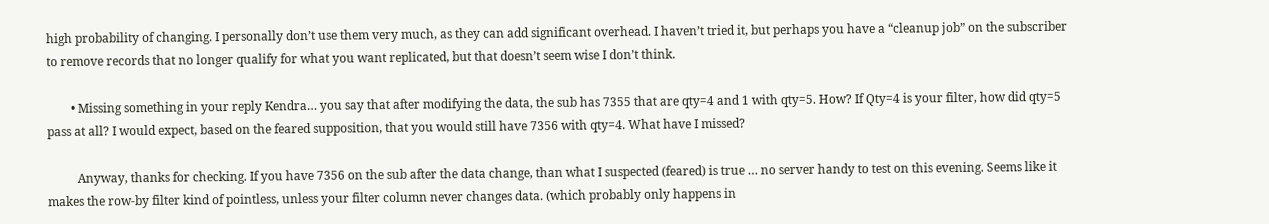high probability of changing. I personally don’t use them very much, as they can add significant overhead. I haven’t tried it, but perhaps you have a “cleanup job” on the subscriber to remove records that no longer qualify for what you want replicated, but that doesn’t seem wise I don’t think.

        • Missing something in your reply Kendra… you say that after modifying the data, the sub has 7355 that are qty=4 and 1 with qty=5. How? If Qty=4 is your filter, how did qty=5 pass at all? I would expect, based on the feared supposition, that you would still have 7356 with qty=4. What have I missed?

          Anyway, thanks for checking. If you have 7356 on the sub after the data change, than what I suspected (feared) is true … no server handy to test on this evening. Seems like it makes the row-by filter kind of pointless, unless your filter column never changes data. (which probably only happens in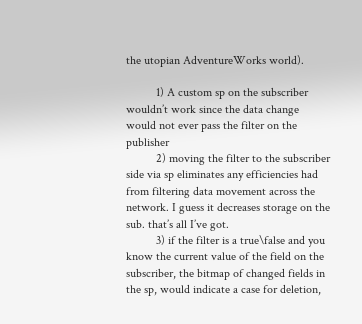the utopian AdventureWorks world).

          1) A custom sp on the subscriber wouldn’t work since the data change would not ever pass the filter on the publisher
          2) moving the filter to the subscriber side via sp eliminates any efficiencies had from filtering data movement across the network. I guess it decreases storage on the sub. that’s all I’ve got.
          3) if the filter is a true\false and you know the current value of the field on the subscriber, the bitmap of changed fields in the sp, would indicate a case for deletion,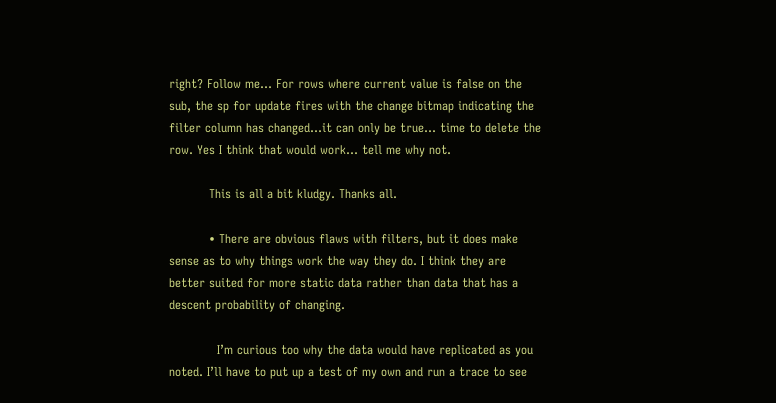right? Follow me… For rows where current value is false on the sub, the sp for update fires with the change bitmap indicating the filter column has changed…it can only be true… time to delete the row. Yes I think that would work… tell me why not.

          This is all a bit kludgy. Thanks all.

          • There are obvious flaws with filters, but it does make sense as to why things work the way they do. I think they are better suited for more static data rather than data that has a descent probability of changing.

            I’m curious too why the data would have replicated as you noted. I’ll have to put up a test of my own and run a trace to see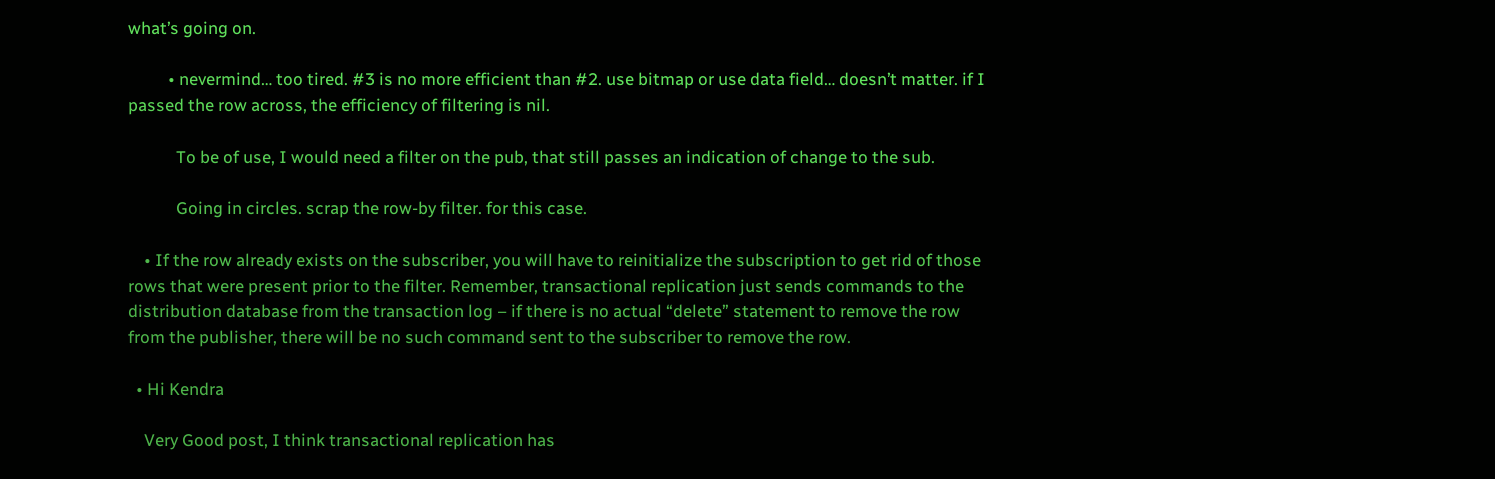what’s going on.

          • nevermind… too tired. #3 is no more efficient than #2. use bitmap or use data field… doesn’t matter. if I passed the row across, the efficiency of filtering is nil.

            To be of use, I would need a filter on the pub, that still passes an indication of change to the sub.

            Going in circles. scrap the row-by filter. for this case.

    • If the row already exists on the subscriber, you will have to reinitialize the subscription to get rid of those rows that were present prior to the filter. Remember, transactional replication just sends commands to the distribution database from the transaction log – if there is no actual “delete” statement to remove the row from the publisher, there will be no such command sent to the subscriber to remove the row.

  • Hi Kendra

    Very Good post, I think transactional replication has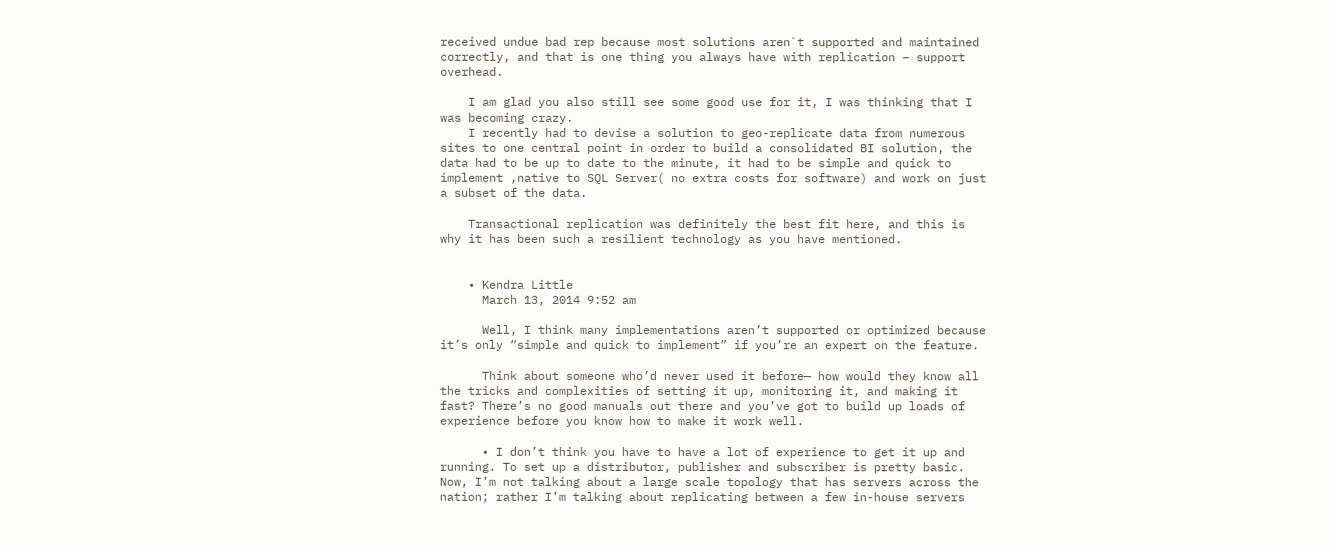received undue bad rep because most solutions aren`t supported and maintained correctly, and that is one thing you always have with replication – support overhead.

    I am glad you also still see some good use for it, I was thinking that I was becoming crazy.
    I recently had to devise a solution to geo-replicate data from numerous sites to one central point in order to build a consolidated BI solution, the data had to be up to date to the minute, it had to be simple and quick to implement ,native to SQL Server( no extra costs for software) and work on just a subset of the data.

    Transactional replication was definitely the best fit here, and this is why it has been such a resilient technology as you have mentioned.


    • Kendra Little
      March 13, 2014 9:52 am

      Well, I think many implementations aren’t supported or optimized because it’s only “simple and quick to implement” if you’re an expert on the feature.

      Think about someone who’d never used it before— how would they know all the tricks and complexities of setting it up, monitoring it, and making it fast? There’s no good manuals out there and you’ve got to build up loads of experience before you know how to make it work well.

      • I don’t think you have to have a lot of experience to get it up and running. To set up a distributor, publisher and subscriber is pretty basic. Now, I’m not talking about a large scale topology that has servers across the nation; rather I’m talking about replicating between a few in-house servers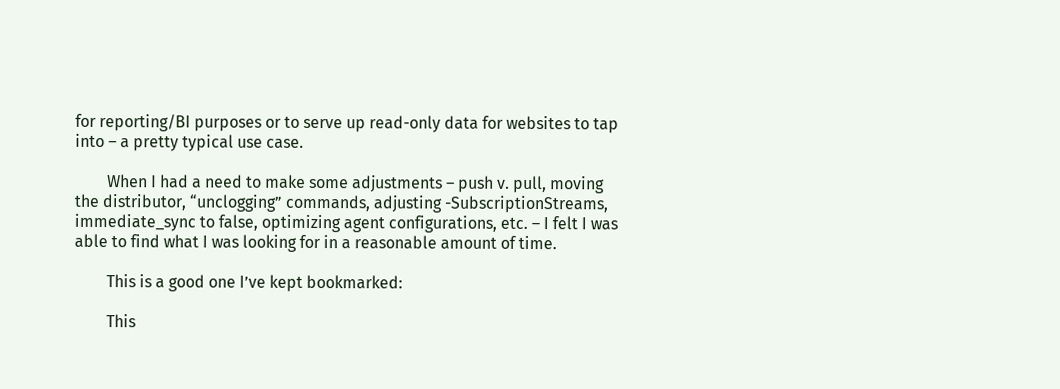for reporting/BI purposes or to serve up read-only data for websites to tap into – a pretty typical use case.

        When I had a need to make some adjustments – push v. pull, moving the distributor, “unclogging” commands, adjusting -SubscriptionStreams, immediate_sync to false, optimizing agent configurations, etc. – I felt I was able to find what I was looking for in a reasonable amount of time.

        This is a good one I’ve kept bookmarked:

        This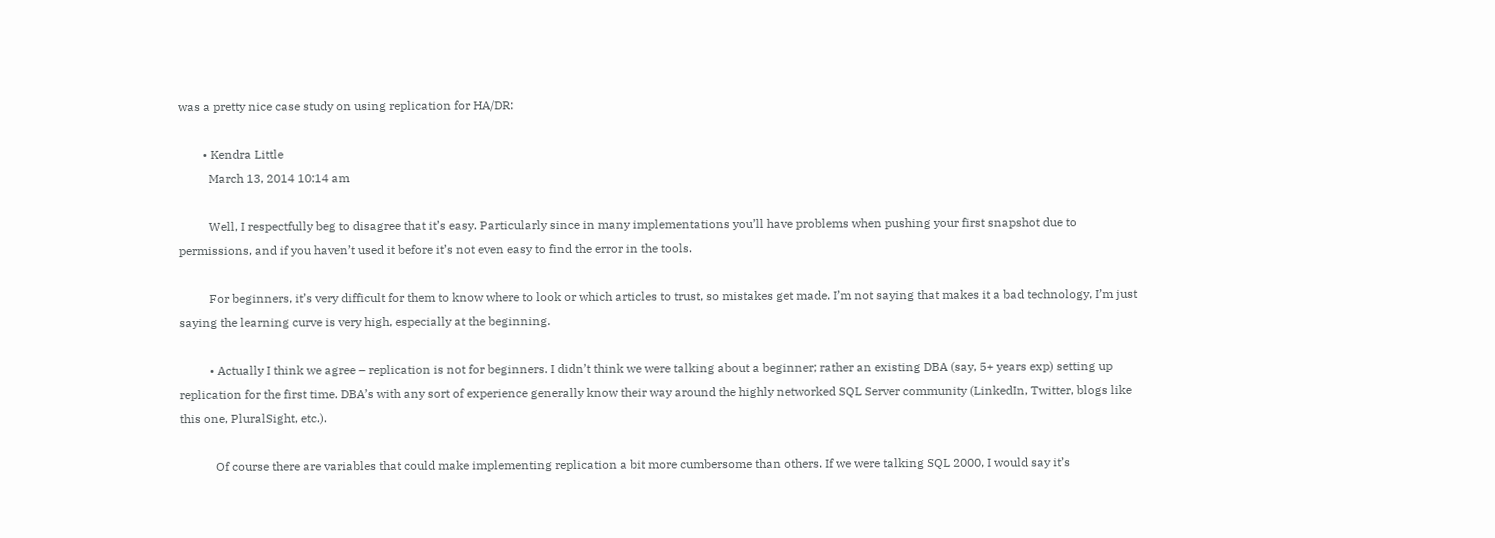was a pretty nice case study on using replication for HA/DR:

        • Kendra Little
          March 13, 2014 10:14 am

          Well, I respectfully beg to disagree that it’s easy. Particularly since in many implementations you’ll have problems when pushing your first snapshot due to permissions, and if you haven’t used it before it’s not even easy to find the error in the tools.

          For beginners, it’s very difficult for them to know where to look or which articles to trust, so mistakes get made. I’m not saying that makes it a bad technology, I’m just saying the learning curve is very high, especially at the beginning.

          • Actually I think we agree – replication is not for beginners. I didn’t think we were talking about a beginner; rather an existing DBA (say, 5+ years exp) setting up replication for the first time. DBA’s with any sort of experience generally know their way around the highly networked SQL Server community (LinkedIn, Twitter, blogs like this one, PluralSight, etc.).

            Of course there are variables that could make implementing replication a bit more cumbersome than others. If we were talking SQL 2000, I would say it’s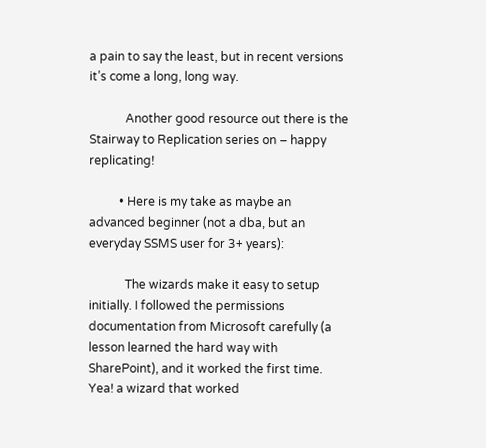a pain to say the least, but in recent versions it’s come a long, long way.

            Another good resource out there is the Stairway to Replication series on – happy replicating!

          • Here is my take as maybe an advanced beginner (not a dba, but an everyday SSMS user for 3+ years):

            The wizards make it easy to setup initially. I followed the permissions documentation from Microsoft carefully (a lesson learned the hard way with SharePoint), and it worked the first time. Yea! a wizard that worked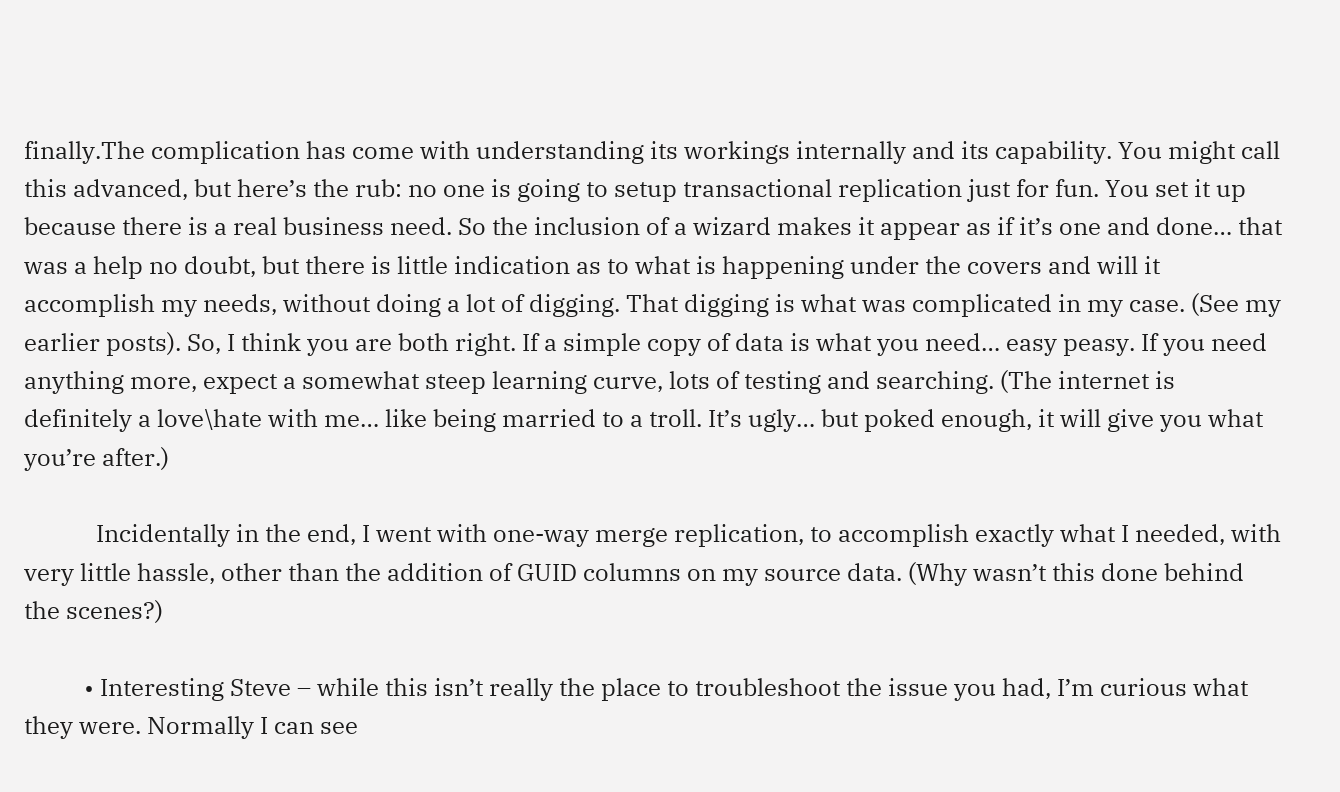finally.The complication has come with understanding its workings internally and its capability. You might call this advanced, but here’s the rub: no one is going to setup transactional replication just for fun. You set it up because there is a real business need. So the inclusion of a wizard makes it appear as if it’s one and done… that was a help no doubt, but there is little indication as to what is happening under the covers and will it accomplish my needs, without doing a lot of digging. That digging is what was complicated in my case. (See my earlier posts). So, I think you are both right. If a simple copy of data is what you need… easy peasy. If you need anything more, expect a somewhat steep learning curve, lots of testing and searching. (The internet is definitely a love\hate with me… like being married to a troll. It’s ugly… but poked enough, it will give you what you’re after.)

            Incidentally in the end, I went with one-way merge replication, to accomplish exactly what I needed, with very little hassle, other than the addition of GUID columns on my source data. (Why wasn’t this done behind the scenes?)

          • Interesting Steve – while this isn’t really the place to troubleshoot the issue you had, I’m curious what they were. Normally I can see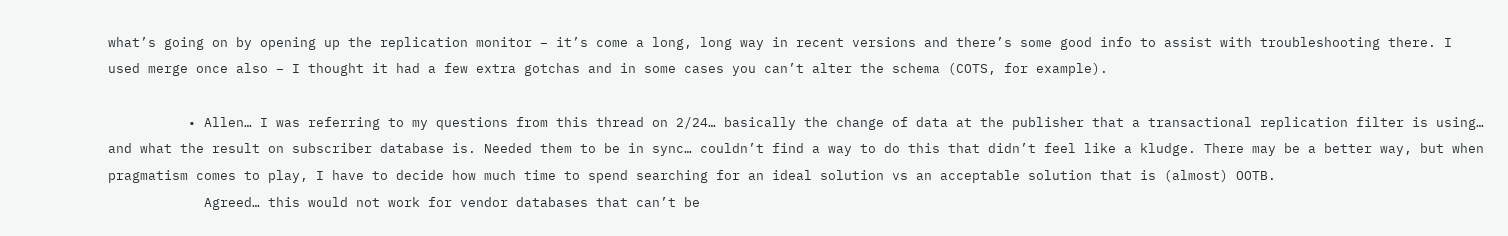what’s going on by opening up the replication monitor – it’s come a long, long way in recent versions and there’s some good info to assist with troubleshooting there. I used merge once also – I thought it had a few extra gotchas and in some cases you can’t alter the schema (COTS, for example).

          • Allen… I was referring to my questions from this thread on 2/24… basically the change of data at the publisher that a transactional replication filter is using… and what the result on subscriber database is. Needed them to be in sync… couldn’t find a way to do this that didn’t feel like a kludge. There may be a better way, but when pragmatism comes to play, I have to decide how much time to spend searching for an ideal solution vs an acceptable solution that is (almost) OOTB.
            Agreed… this would not work for vendor databases that can’t be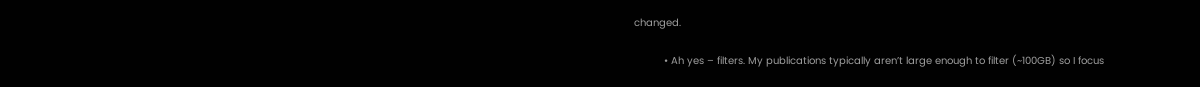changed.

          • Ah yes – filters. My publications typically aren’t large enough to filter (~100GB) so I focus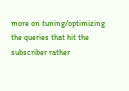more on tuning/optimizing the queries that hit the subscriber rather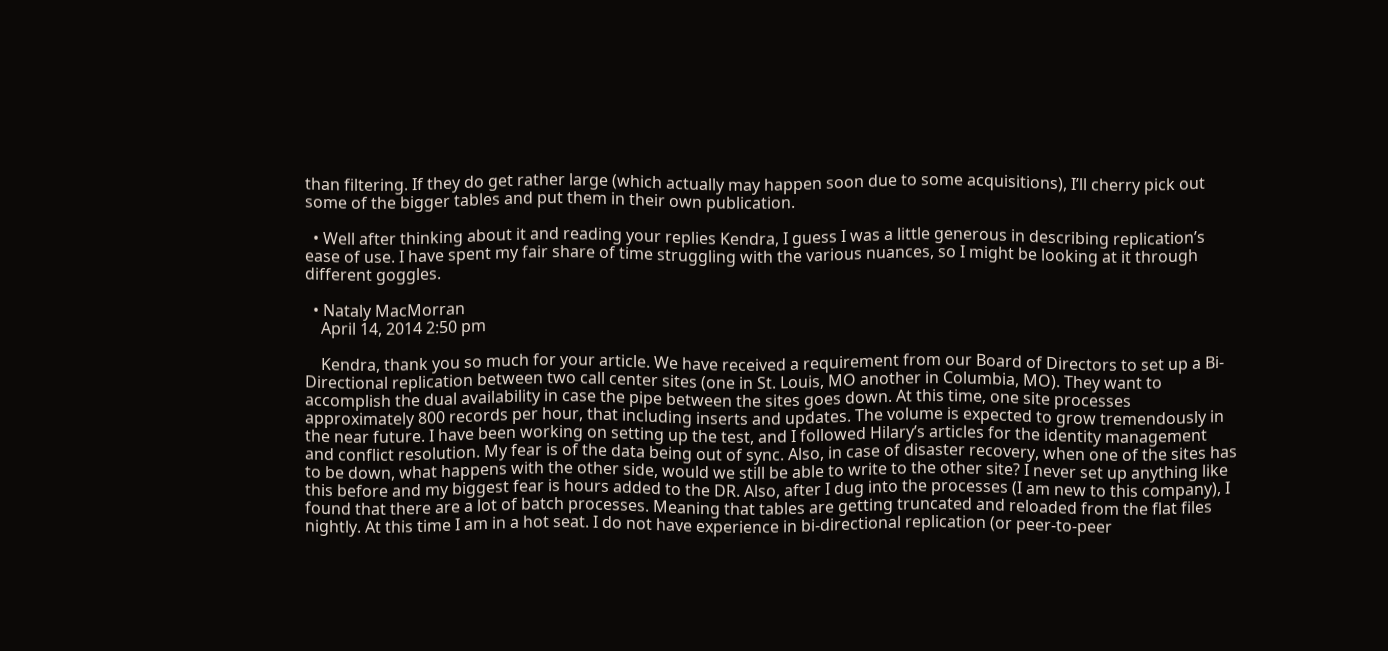than filtering. If they do get rather large (which actually may happen soon due to some acquisitions), I’ll cherry pick out some of the bigger tables and put them in their own publication.

  • Well after thinking about it and reading your replies Kendra, I guess I was a little generous in describing replication’s ease of use. I have spent my fair share of time struggling with the various nuances, so I might be looking at it through different goggles.

  • Nataly MacMorran
    April 14, 2014 2:50 pm

    Kendra, thank you so much for your article. We have received a requirement from our Board of Directors to set up a Bi-Directional replication between two call center sites (one in St. Louis, MO another in Columbia, MO). They want to accomplish the dual availability in case the pipe between the sites goes down. At this time, one site processes approximately 800 records per hour, that including inserts and updates. The volume is expected to grow tremendously in the near future. I have been working on setting up the test, and I followed Hilary’s articles for the identity management and conflict resolution. My fear is of the data being out of sync. Also, in case of disaster recovery, when one of the sites has to be down, what happens with the other side, would we still be able to write to the other site? I never set up anything like this before and my biggest fear is hours added to the DR. Also, after I dug into the processes (I am new to this company), I found that there are a lot of batch processes. Meaning that tables are getting truncated and reloaded from the flat files nightly. At this time I am in a hot seat. I do not have experience in bi-directional replication (or peer-to-peer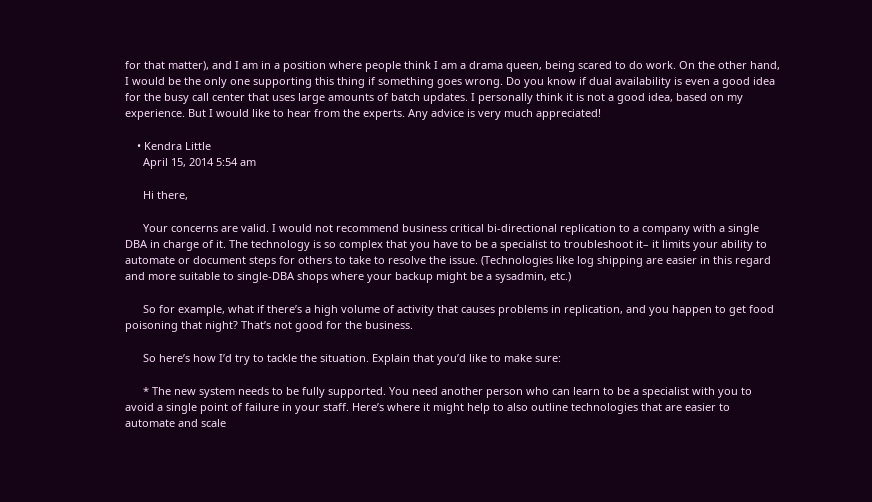for that matter), and I am in a position where people think I am a drama queen, being scared to do work. On the other hand, I would be the only one supporting this thing if something goes wrong. Do you know if dual availability is even a good idea for the busy call center that uses large amounts of batch updates. I personally think it is not a good idea, based on my experience. But I would like to hear from the experts. Any advice is very much appreciated!

    • Kendra Little
      April 15, 2014 5:54 am

      Hi there,

      Your concerns are valid. I would not recommend business critical bi-directional replication to a company with a single DBA in charge of it. The technology is so complex that you have to be a specialist to troubleshoot it– it limits your ability to automate or document steps for others to take to resolve the issue. (Technologies like log shipping are easier in this regard and more suitable to single-DBA shops where your backup might be a sysadmin, etc.)

      So for example, what if there’s a high volume of activity that causes problems in replication, and you happen to get food poisoning that night? That’s not good for the business.

      So here’s how I’d try to tackle the situation. Explain that you’d like to make sure:

      * The new system needs to be fully supported. You need another person who can learn to be a specialist with you to avoid a single point of failure in your staff. Here’s where it might help to also outline technologies that are easier to automate and scale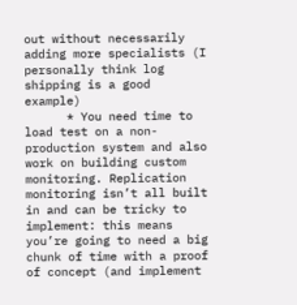out without necessarily adding more specialists (I personally think log shipping is a good example)
      * You need time to load test on a non-production system and also work on building custom monitoring. Replication monitoring isn’t all built in and can be tricky to implement: this means you’re going to need a big chunk of time with a proof of concept (and implement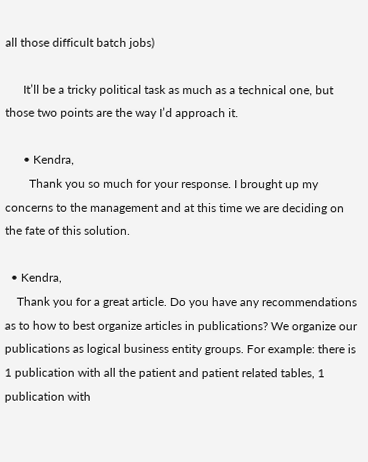all those difficult batch jobs)

      It’ll be a tricky political task as much as a technical one, but those two points are the way I’d approach it.

      • Kendra,
        Thank you so much for your response. I brought up my concerns to the management and at this time we are deciding on the fate of this solution.

  • Kendra,
    Thank you for a great article. Do you have any recommendations as to how to best organize articles in publications? We organize our publications as logical business entity groups. For example: there is 1 publication with all the patient and patient related tables, 1 publication with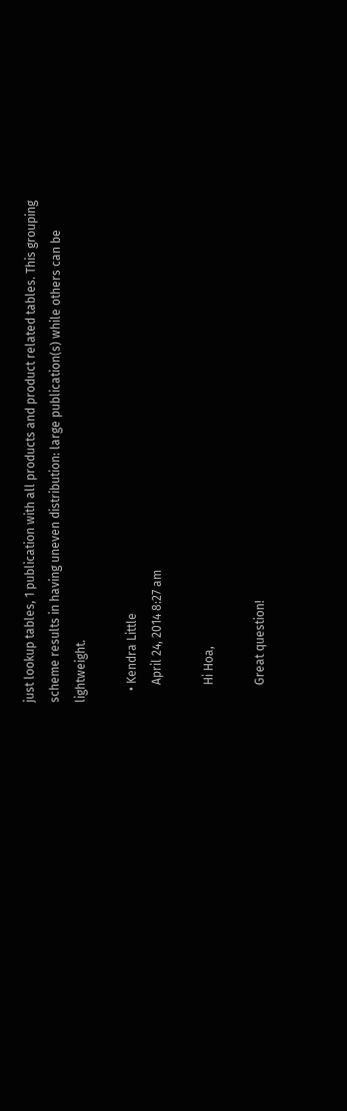just lookup tables, 1 publication with all products and product related tables. This grouping scheme results in having uneven distribution: large publication(s) while others can be lightweight.

    • Kendra Little
      April 24, 2014 8:27 am

      Hi Hoa,

      Great question!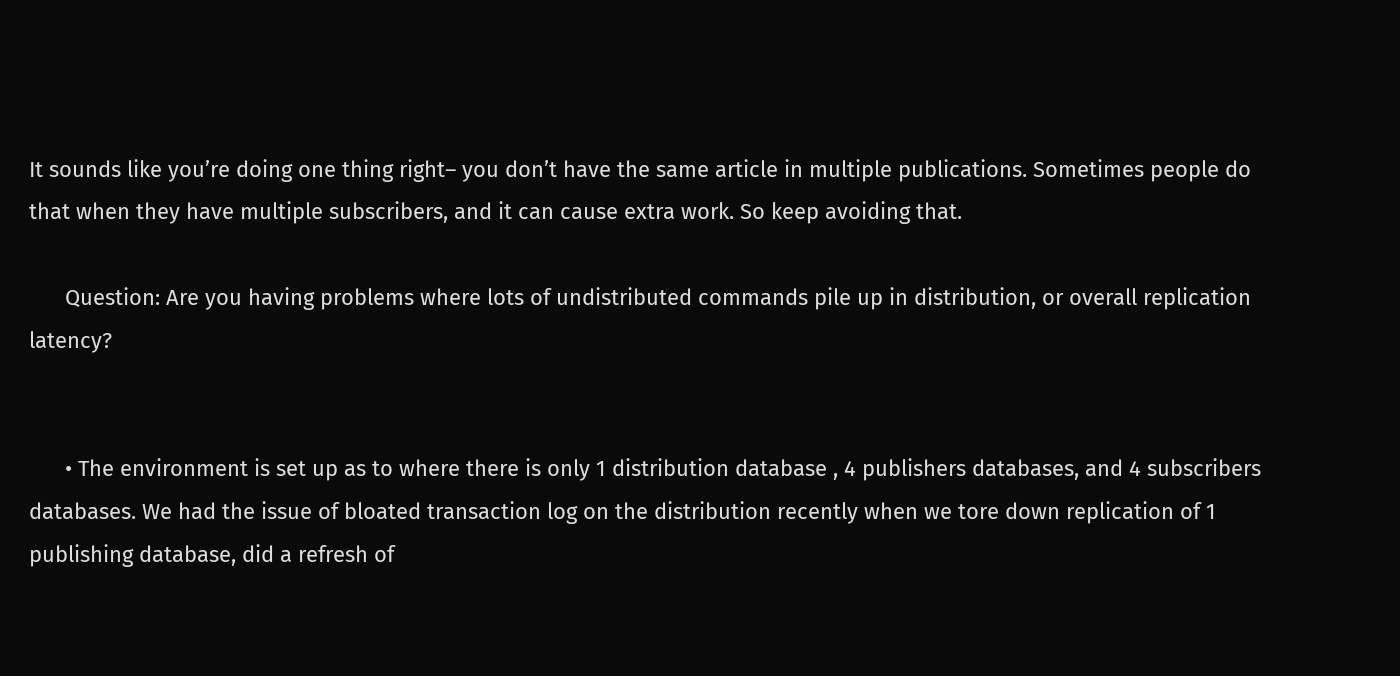It sounds like you’re doing one thing right– you don’t have the same article in multiple publications. Sometimes people do that when they have multiple subscribers, and it can cause extra work. So keep avoiding that.

      Question: Are you having problems where lots of undistributed commands pile up in distribution, or overall replication latency?


      • The environment is set up as to where there is only 1 distribution database , 4 publishers databases, and 4 subscribers databases. We had the issue of bloated transaction log on the distribution recently when we tore down replication of 1 publishing database, did a refresh of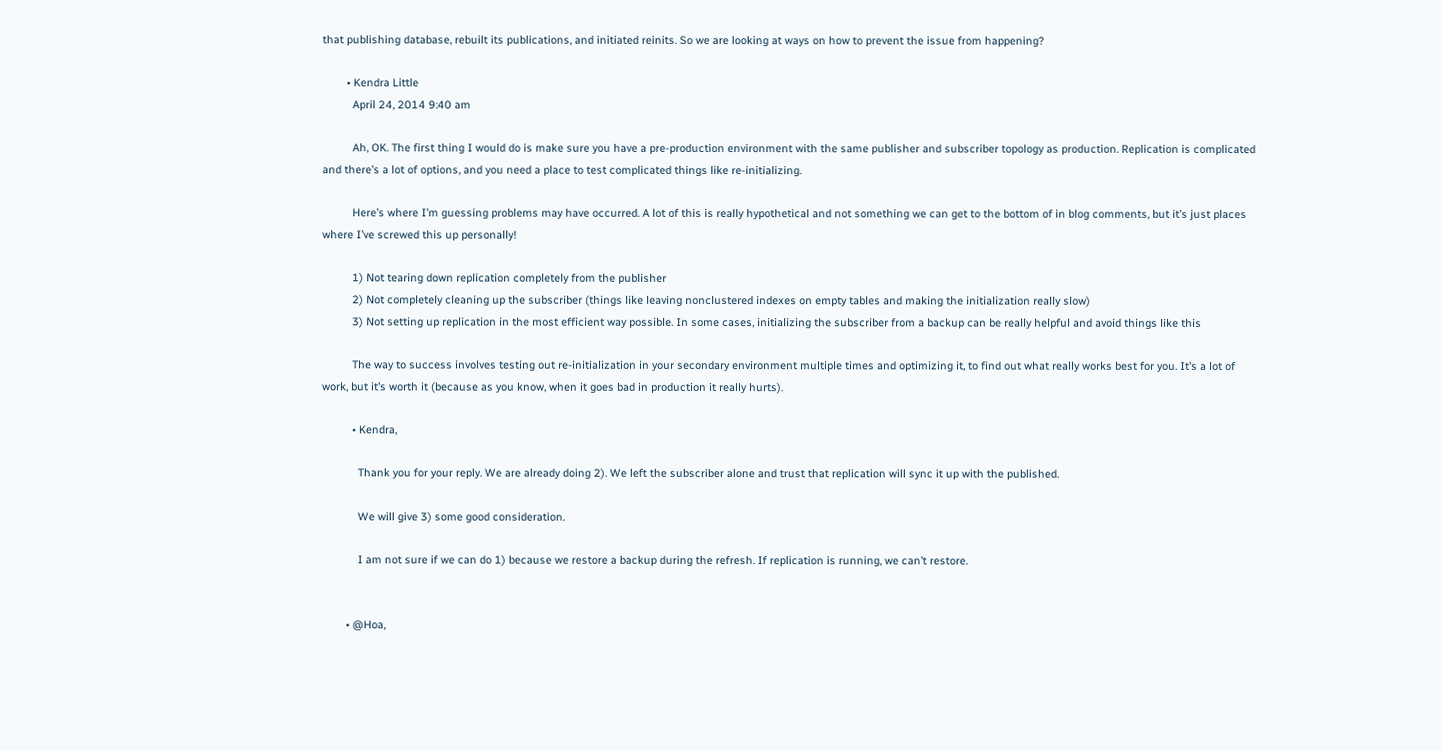that publishing database, rebuilt its publications, and initiated reinits. So we are looking at ways on how to prevent the issue from happening?

        • Kendra Little
          April 24, 2014 9:40 am

          Ah, OK. The first thing I would do is make sure you have a pre-production environment with the same publisher and subscriber topology as production. Replication is complicated and there’s a lot of options, and you need a place to test complicated things like re-initializing.

          Here’s where I’m guessing problems may have occurred. A lot of this is really hypothetical and not something we can get to the bottom of in blog comments, but it’s just places where I’ve screwed this up personally!

          1) Not tearing down replication completely from the publisher
          2) Not completely cleaning up the subscriber (things like leaving nonclustered indexes on empty tables and making the initialization really slow)
          3) Not setting up replication in the most efficient way possible. In some cases, initializing the subscriber from a backup can be really helpful and avoid things like this

          The way to success involves testing out re-initialization in your secondary environment multiple times and optimizing it, to find out what really works best for you. It’s a lot of work, but it’s worth it (because as you know, when it goes bad in production it really hurts).

          • Kendra,

            Thank you for your reply. We are already doing 2). We left the subscriber alone and trust that replication will sync it up with the published.

            We will give 3) some good consideration.

            I am not sure if we can do 1) because we restore a backup during the refresh. If replication is running, we can’t restore.


        • @Hoa,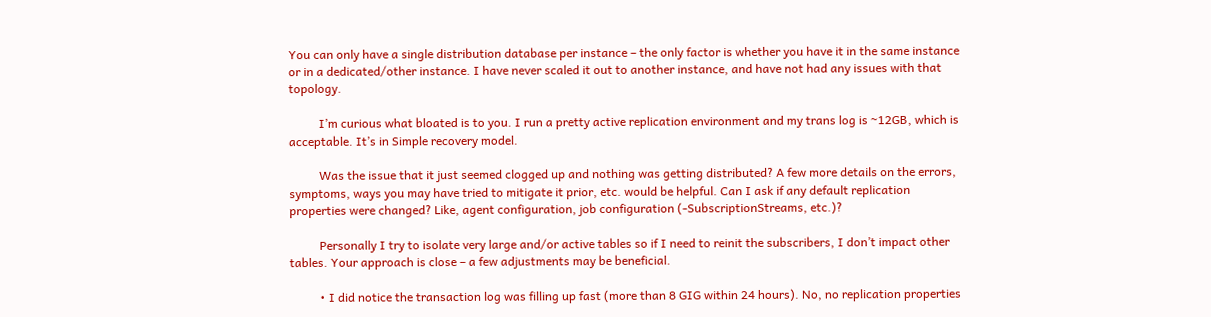You can only have a single distribution database per instance – the only factor is whether you have it in the same instance or in a dedicated/other instance. I have never scaled it out to another instance, and have not had any issues with that topology.

          I’m curious what bloated is to you. I run a pretty active replication environment and my trans log is ~12GB, which is acceptable. It’s in Simple recovery model.

          Was the issue that it just seemed clogged up and nothing was getting distributed? A few more details on the errors, symptoms, ways you may have tried to mitigate it prior, etc. would be helpful. Can I ask if any default replication properties were changed? Like, agent configuration, job configuration (-SubscriptionStreams, etc.)?

          Personally I try to isolate very large and/or active tables so if I need to reinit the subscribers, I don’t impact other tables. Your approach is close – a few adjustments may be beneficial.

          • I did notice the transaction log was filling up fast (more than 8 GIG within 24 hours). No, no replication properties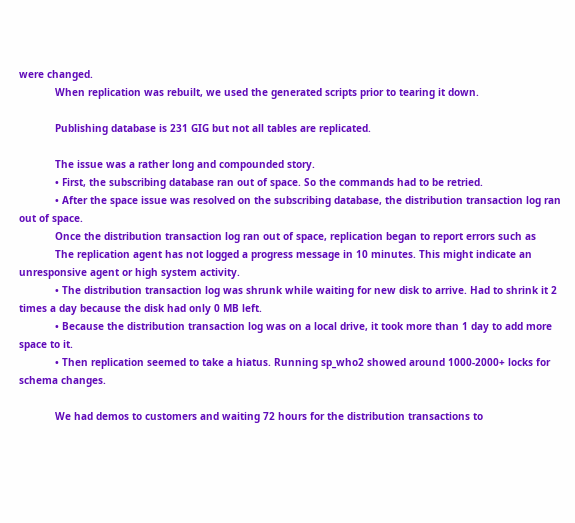were changed.
            When replication was rebuilt, we used the generated scripts prior to tearing it down.

            Publishing database is 231 GIG but not all tables are replicated.

            The issue was a rather long and compounded story.
            • First, the subscribing database ran out of space. So the commands had to be retried.
            • After the space issue was resolved on the subscribing database, the distribution transaction log ran out of space.
            Once the distribution transaction log ran out of space, replication began to report errors such as
            The replication agent has not logged a progress message in 10 minutes. This might indicate an unresponsive agent or high system activity.
            • The distribution transaction log was shrunk while waiting for new disk to arrive. Had to shrink it 2 times a day because the disk had only 0 MB left.
            • Because the distribution transaction log was on a local drive, it took more than 1 day to add more space to it.
            • Then replication seemed to take a hiatus. Running sp_who2 showed around 1000-2000+ locks for schema changes.

            We had demos to customers and waiting 72 hours for the distribution transactions to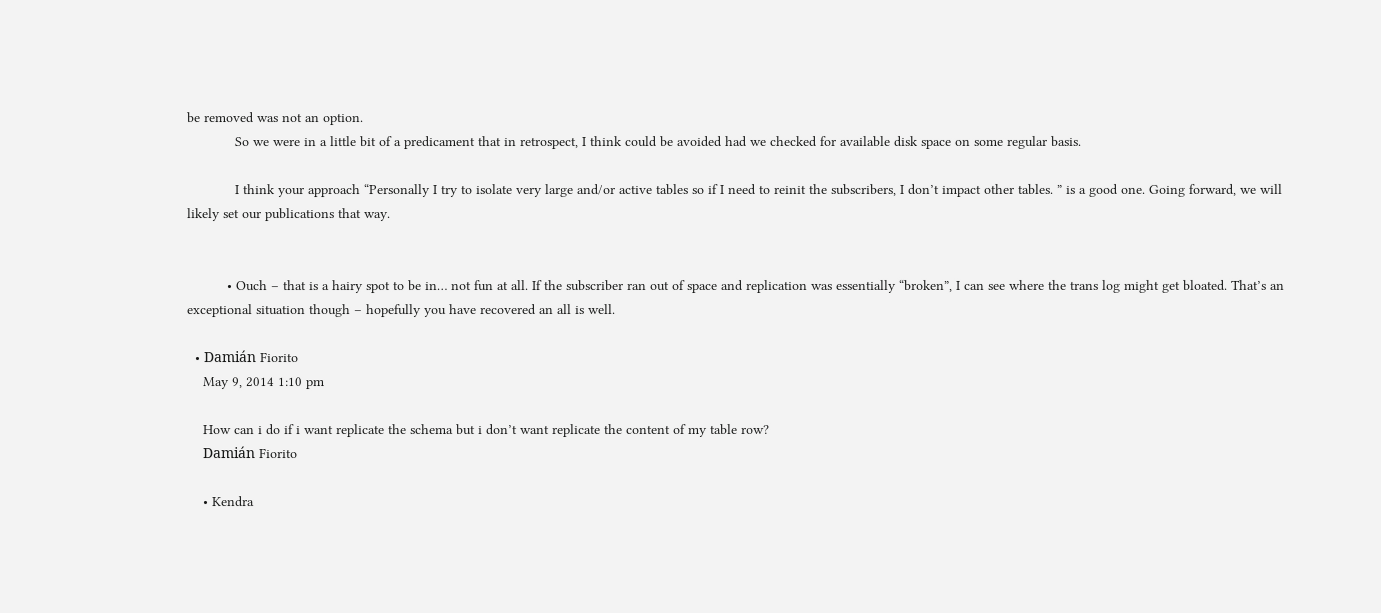be removed was not an option.
            So we were in a little bit of a predicament that in retrospect, I think could be avoided had we checked for available disk space on some regular basis.

            I think your approach “Personally I try to isolate very large and/or active tables so if I need to reinit the subscribers, I don’t impact other tables. ” is a good one. Going forward, we will likely set our publications that way.


          • Ouch – that is a hairy spot to be in… not fun at all. If the subscriber ran out of space and replication was essentially “broken”, I can see where the trans log might get bloated. That’s an exceptional situation though – hopefully you have recovered an all is well.

  • Damián Fiorito
    May 9, 2014 1:10 pm

    How can i do if i want replicate the schema but i don’t want replicate the content of my table row?
    Damián Fiorito

    • Kendra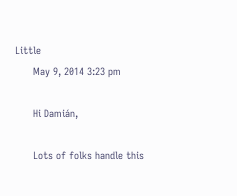Little
      May 9, 2014 3:23 pm

      Hi Damián,

      Lots of folks handle this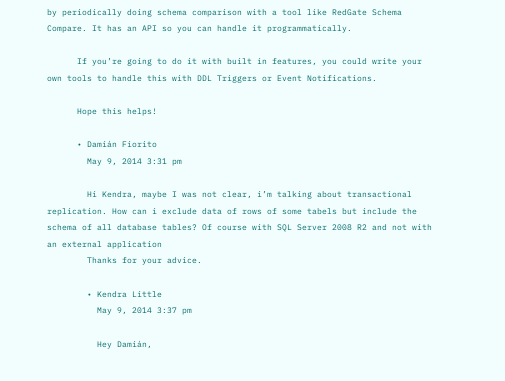by periodically doing schema comparison with a tool like RedGate Schema Compare. It has an API so you can handle it programmatically.

      If you’re going to do it with built in features, you could write your own tools to handle this with DDL Triggers or Event Notifications.

      Hope this helps!

      • Damián Fiorito
        May 9, 2014 3:31 pm

        Hi Kendra, maybe I was not clear, i’m talking about transactional replication. How can i exclude data of rows of some tabels but include the schema of all database tables? Of course with SQL Server 2008 R2 and not with an external application
        Thanks for your advice.

        • Kendra Little
          May 9, 2014 3:37 pm

          Hey Damián,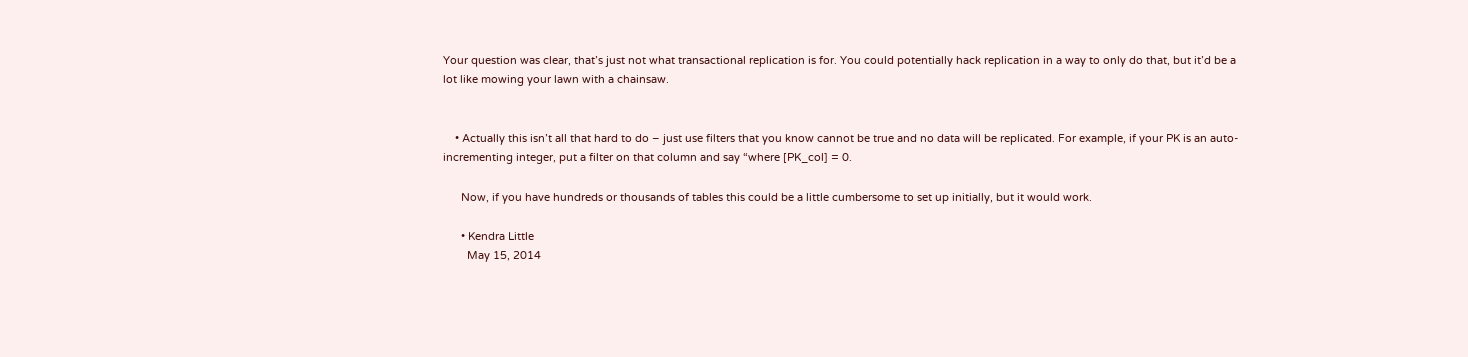Your question was clear, that’s just not what transactional replication is for. You could potentially hack replication in a way to only do that, but it’d be a lot like mowing your lawn with a chainsaw.


    • Actually this isn’t all that hard to do – just use filters that you know cannot be true and no data will be replicated. For example, if your PK is an auto-incrementing integer, put a filter on that column and say “where [PK_col] = 0.

      Now, if you have hundreds or thousands of tables this could be a little cumbersome to set up initially, but it would work.

      • Kendra Little
        May 15, 2014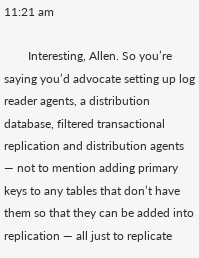11:21 am

        Interesting, Allen. So you’re saying you’d advocate setting up log reader agents, a distribution database, filtered transactional replication and distribution agents — not to mention adding primary keys to any tables that don’t have them so that they can be added into replication — all just to replicate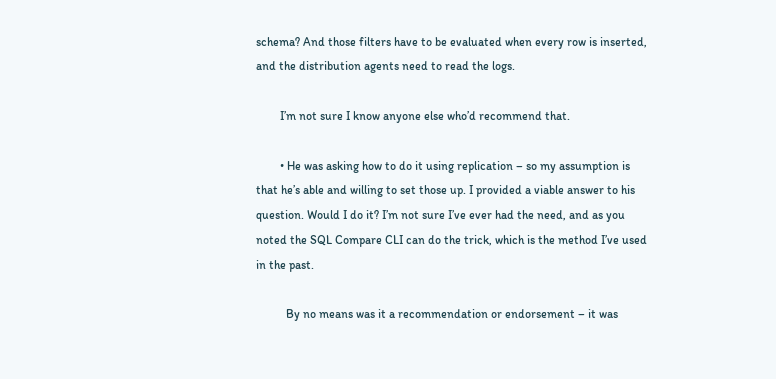schema? And those filters have to be evaluated when every row is inserted, and the distribution agents need to read the logs.

        I’m not sure I know anyone else who’d recommend that.

        • He was asking how to do it using replication – so my assumption is that he’s able and willing to set those up. I provided a viable answer to his question. Would I do it? I’m not sure I’ve ever had the need, and as you noted the SQL Compare CLI can do the trick, which is the method I’ve used in the past.

          By no means was it a recommendation or endorsement – it was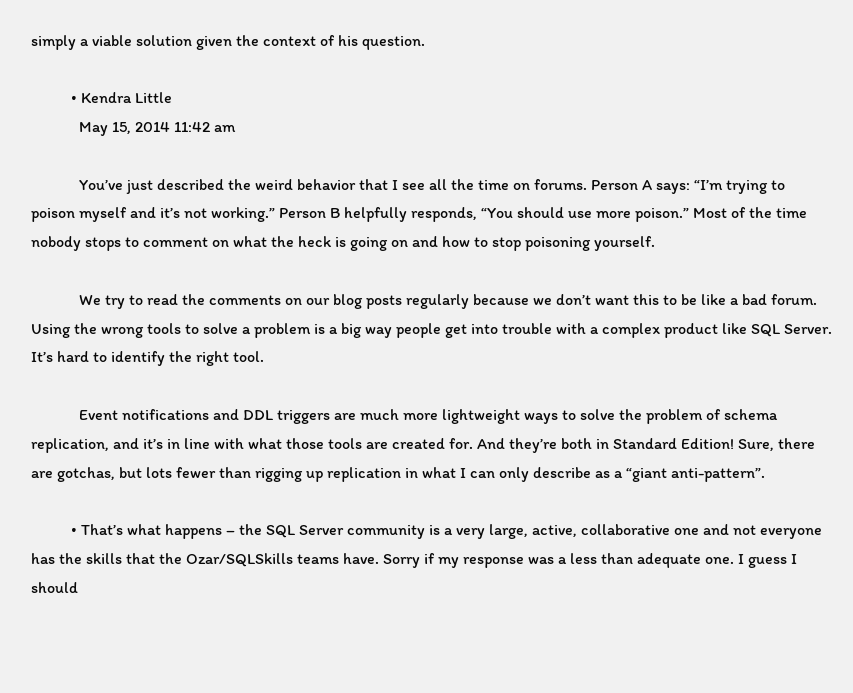simply a viable solution given the context of his question.

          • Kendra Little
            May 15, 2014 11:42 am

            You’ve just described the weird behavior that I see all the time on forums. Person A says: “I’m trying to poison myself and it’s not working.” Person B helpfully responds, “You should use more poison.” Most of the time nobody stops to comment on what the heck is going on and how to stop poisoning yourself.

            We try to read the comments on our blog posts regularly because we don’t want this to be like a bad forum. Using the wrong tools to solve a problem is a big way people get into trouble with a complex product like SQL Server. It’s hard to identify the right tool.

            Event notifications and DDL triggers are much more lightweight ways to solve the problem of schema replication, and it’s in line with what those tools are created for. And they’re both in Standard Edition! Sure, there are gotchas, but lots fewer than rigging up replication in what I can only describe as a “giant anti-pattern”.

          • That’s what happens – the SQL Server community is a very large, active, collaborative one and not everyone has the skills that the Ozar/SQLSkills teams have. Sorry if my response was a less than adequate one. I guess I should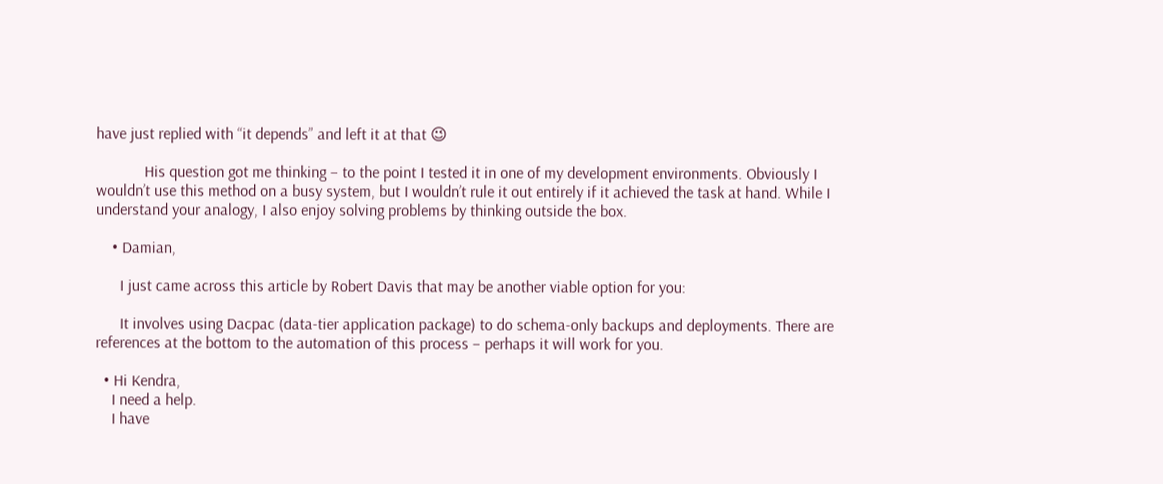have just replied with “it depends” and left it at that 😉

            His question got me thinking – to the point I tested it in one of my development environments. Obviously I wouldn’t use this method on a busy system, but I wouldn’t rule it out entirely if it achieved the task at hand. While I understand your analogy, I also enjoy solving problems by thinking outside the box.

    • Damian,

      I just came across this article by Robert Davis that may be another viable option for you:

      It involves using Dacpac (data-tier application package) to do schema-only backups and deployments. There are references at the bottom to the automation of this process – perhaps it will work for you.

  • Hi Kendra,
    I need a help.
    I have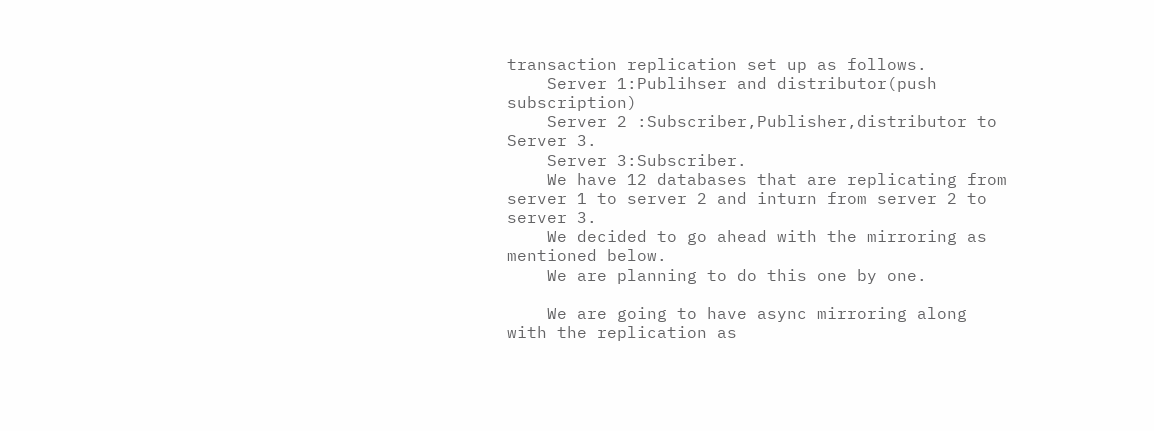transaction replication set up as follows.
    Server 1:Publihser and distributor(push subscription)
    Server 2 :Subscriber,Publisher,distributor to Server 3.
    Server 3:Subscriber.
    We have 12 databases that are replicating from server 1 to server 2 and inturn from server 2 to server 3.
    We decided to go ahead with the mirroring as mentioned below.
    We are planning to do this one by one.

    We are going to have async mirroring along with the replication as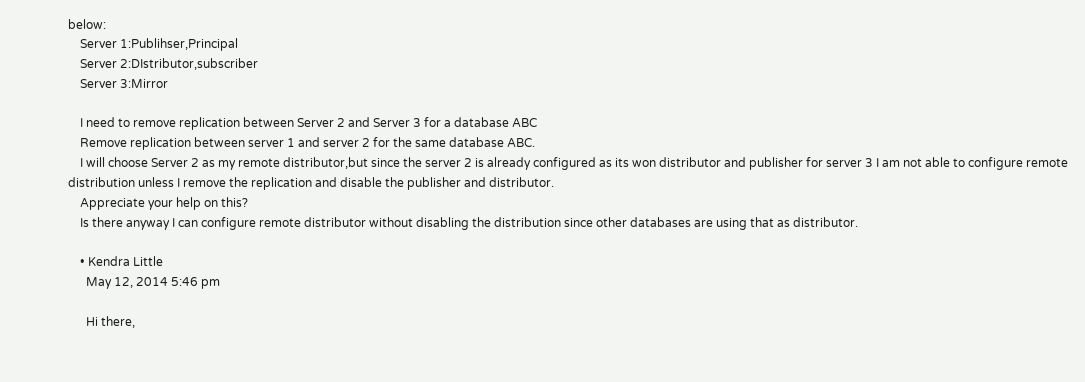below:
    Server 1:Publihser,Principal
    Server 2:DIstributor,subscriber
    Server 3:Mirror

    I need to remove replication between Server 2 and Server 3 for a database ABC
    Remove replication between server 1 and server 2 for the same database ABC.
    I will choose Server 2 as my remote distributor,but since the server 2 is already configured as its won distributor and publisher for server 3 I am not able to configure remote distribution unless I remove the replication and disable the publisher and distributor.
    Appreciate your help on this?
    Is there anyway I can configure remote distributor without disabling the distribution since other databases are using that as distributor.

    • Kendra Little
      May 12, 2014 5:46 pm

      Hi there,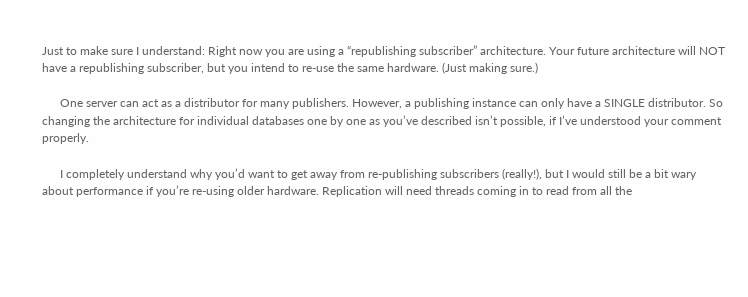Just to make sure I understand: Right now you are using a “republishing subscriber” architecture. Your future architecture will NOT have a republishing subscriber, but you intend to re-use the same hardware. (Just making sure.)

      One server can act as a distributor for many publishers. However, a publishing instance can only have a SINGLE distributor. So changing the architecture for individual databases one by one as you’ve described isn’t possible, if I’ve understood your comment properly.

      I completely understand why you’d want to get away from re-publishing subscribers (really!), but I would still be a bit wary about performance if you’re re-using older hardware. Replication will need threads coming in to read from all the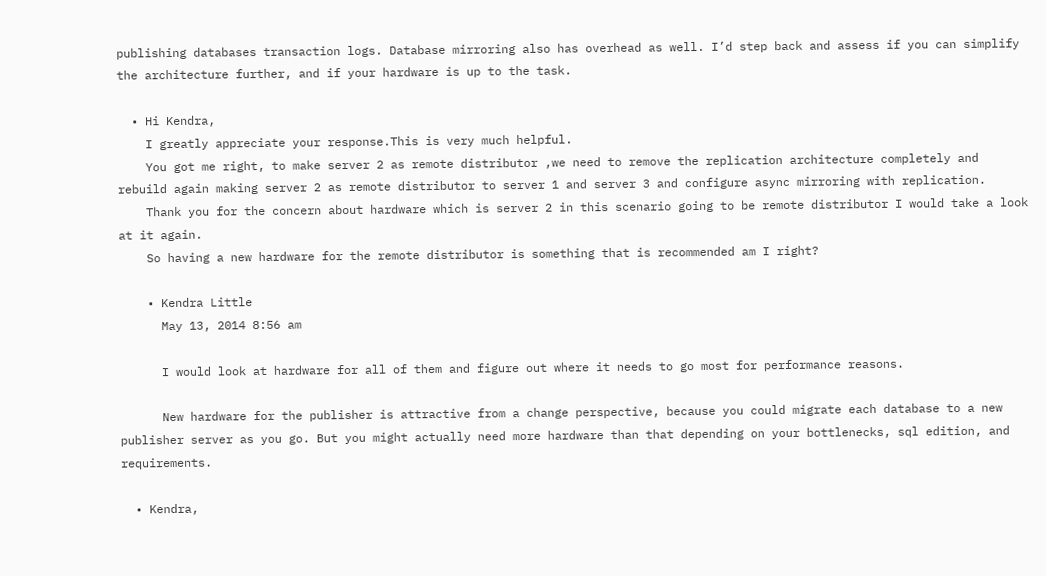publishing databases transaction logs. Database mirroring also has overhead as well. I’d step back and assess if you can simplify the architecture further, and if your hardware is up to the task.

  • Hi Kendra,
    I greatly appreciate your response.This is very much helpful.
    You got me right, to make server 2 as remote distributor ,we need to remove the replication architecture completely and rebuild again making server 2 as remote distributor to server 1 and server 3 and configure async mirroring with replication.
    Thank you for the concern about hardware which is server 2 in this scenario going to be remote distributor I would take a look at it again.
    So having a new hardware for the remote distributor is something that is recommended am I right?

    • Kendra Little
      May 13, 2014 8:56 am

      I would look at hardware for all of them and figure out where it needs to go most for performance reasons.

      New hardware for the publisher is attractive from a change perspective, because you could migrate each database to a new publisher server as you go. But you might actually need more hardware than that depending on your bottlenecks, sql edition, and requirements.

  • Kendra,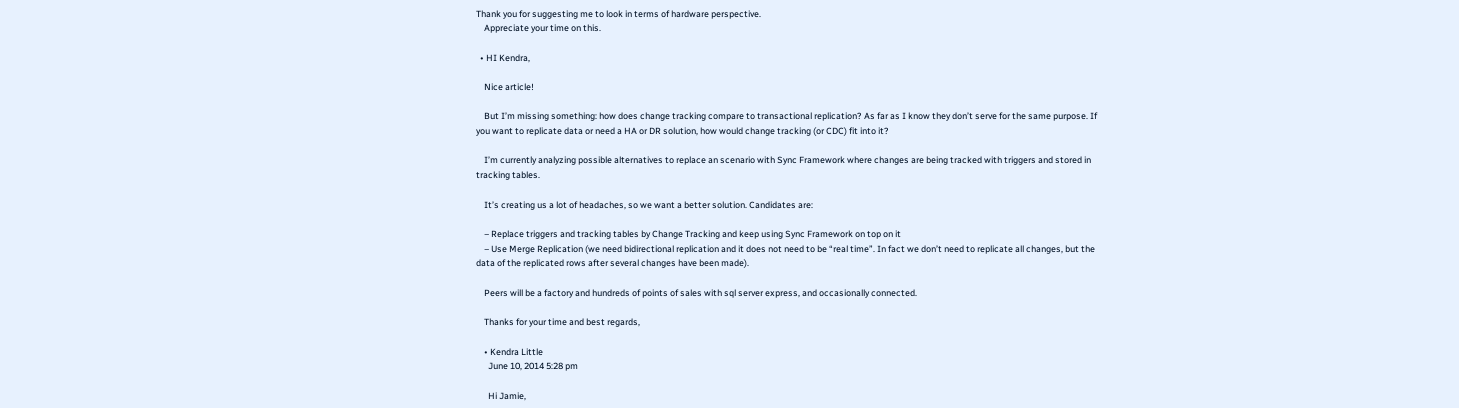Thank you for suggesting me to look in terms of hardware perspective.
    Appreciate your time on this.

  • HI Kendra,

    Nice article!

    But I’m missing something: how does change tracking compare to transactional replication? As far as I know they don’t serve for the same purpose. If you want to replicate data or need a HA or DR solution, how would change tracking (or CDC) fit into it?

    I’m currently analyzing possible alternatives to replace an scenario with Sync Framework where changes are being tracked with triggers and stored in tracking tables.

    It’s creating us a lot of headaches, so we want a better solution. Candidates are:

    – Replace triggers and tracking tables by Change Tracking and keep using Sync Framework on top on it
    – Use Merge Replication (we need bidirectional replication and it does not need to be “real time”. In fact we don’t need to replicate all changes, but the data of the replicated rows after several changes have been made).

    Peers will be a factory and hundreds of points of sales with sql server express, and occasionally connected.

    Thanks for your time and best regards,

    • Kendra Little
      June 10, 2014 5:28 pm

      Hi Jamie,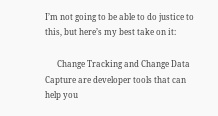I’m not going to be able to do justice to this, but here’s my best take on it:

      Change Tracking and Change Data Capture are developer tools that can help you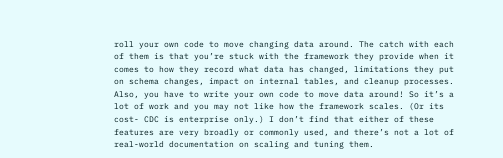roll your own code to move changing data around. The catch with each of them is that you’re stuck with the framework they provide when it comes to how they record what data has changed, limitations they put on schema changes, impact on internal tables, and cleanup processes. Also, you have to write your own code to move data around! So it’s a lot of work and you may not like how the framework scales. (Or its cost- CDC is enterprise only.) I don’t find that either of these features are very broadly or commonly used, and there’s not a lot of real-world documentation on scaling and tuning them.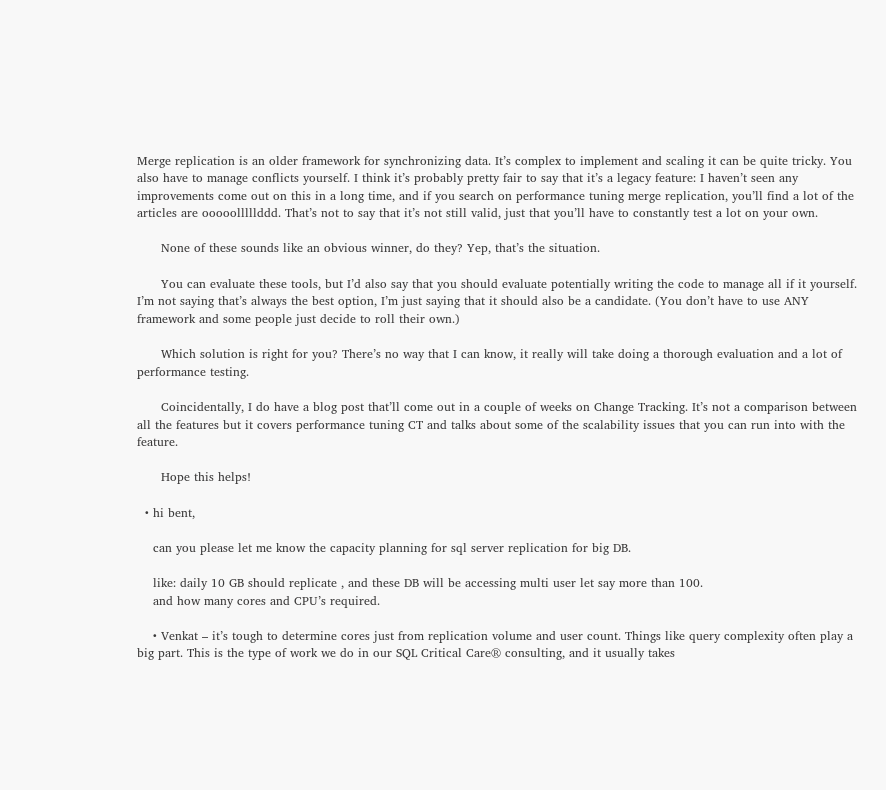Merge replication is an older framework for synchronizing data. It’s complex to implement and scaling it can be quite tricky. You also have to manage conflicts yourself. I think it’s probably pretty fair to say that it’s a legacy feature: I haven’t seen any improvements come out on this in a long time, and if you search on performance tuning merge replication, you’ll find a lot of the articles are ooooolllllddd. That’s not to say that it’s not still valid, just that you’ll have to constantly test a lot on your own.

      None of these sounds like an obvious winner, do they? Yep, that’s the situation.

      You can evaluate these tools, but I’d also say that you should evaluate potentially writing the code to manage all if it yourself. I’m not saying that’s always the best option, I’m just saying that it should also be a candidate. (You don’t have to use ANY framework and some people just decide to roll their own.)

      Which solution is right for you? There’s no way that I can know, it really will take doing a thorough evaluation and a lot of performance testing.

      Coincidentally, I do have a blog post that’ll come out in a couple of weeks on Change Tracking. It’s not a comparison between all the features but it covers performance tuning CT and talks about some of the scalability issues that you can run into with the feature.

      Hope this helps!

  • hi bent,

    can you please let me know the capacity planning for sql server replication for big DB.

    like: daily 10 GB should replicate , and these DB will be accessing multi user let say more than 100.
    and how many cores and CPU’s required.

    • Venkat – it’s tough to determine cores just from replication volume and user count. Things like query complexity often play a big part. This is the type of work we do in our SQL Critical Care® consulting, and it usually takes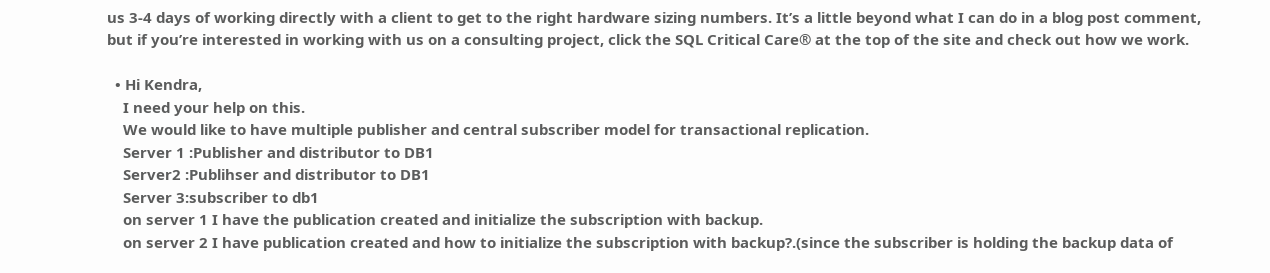us 3-4 days of working directly with a client to get to the right hardware sizing numbers. It’s a little beyond what I can do in a blog post comment, but if you’re interested in working with us on a consulting project, click the SQL Critical Care® at the top of the site and check out how we work.

  • Hi Kendra,
    I need your help on this.
    We would like to have multiple publisher and central subscriber model for transactional replication.
    Server 1 :Publisher and distributor to DB1
    Server2 :Publihser and distributor to DB1
    Server 3:subscriber to db1
    on server 1 I have the publication created and initialize the subscription with backup.
    on server 2 I have publication created and how to initialize the subscription with backup?.(since the subscriber is holding the backup data of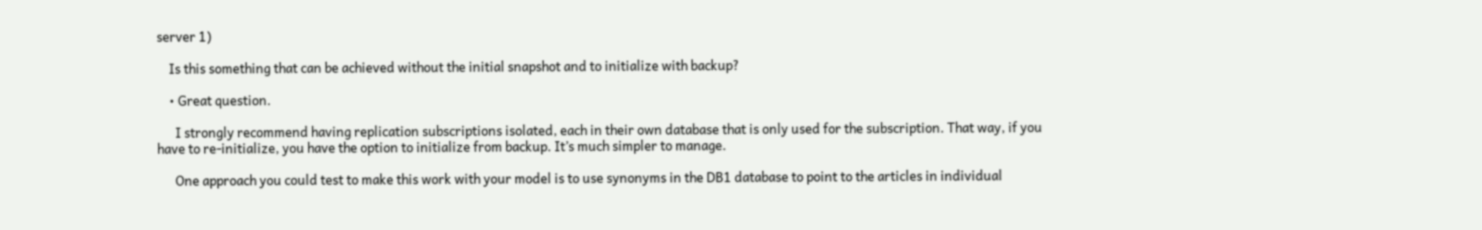server 1)

    Is this something that can be achieved without the initial snapshot and to initialize with backup?

    • Great question.

      I strongly recommend having replication subscriptions isolated, each in their own database that is only used for the subscription. That way, if you have to re-initialize, you have the option to initialize from backup. It’s much simpler to manage.

      One approach you could test to make this work with your model is to use synonyms in the DB1 database to point to the articles in individual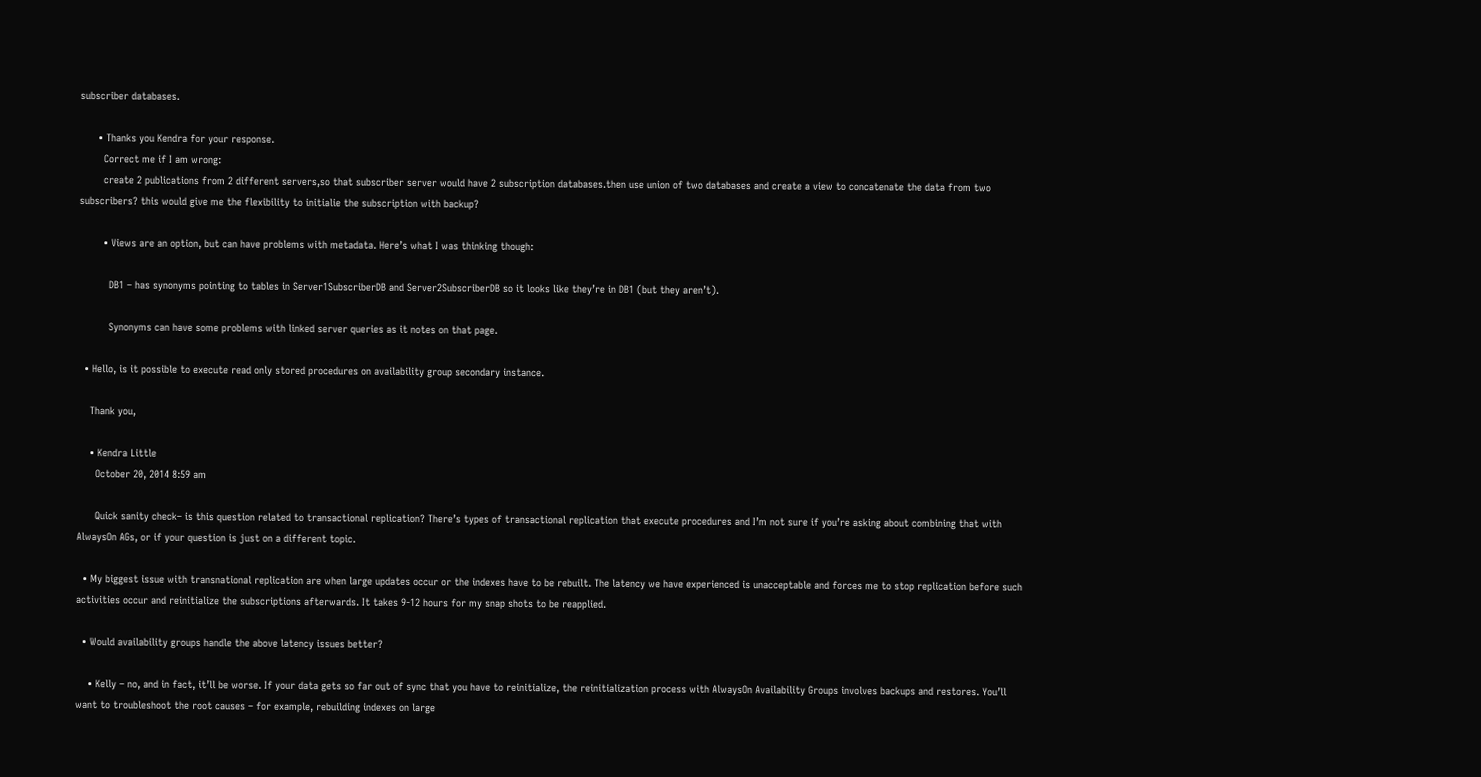subscriber databases.

      • Thanks you Kendra for your response.
        Correct me if I am wrong:
        create 2 publications from 2 different servers,so that subscriber server would have 2 subscription databases.then use union of two databases and create a view to concatenate the data from two subscribers? this would give me the flexibility to initialie the subscription with backup?

        • Views are an option, but can have problems with metadata. Here’s what I was thinking though:

          DB1 – has synonyms pointing to tables in Server1SubscriberDB and Server2SubscriberDB so it looks like they’re in DB1 (but they aren’t).

          Synonyms can have some problems with linked server queries as it notes on that page.

  • Hello, is it possible to execute read only stored procedures on availability group secondary instance.

    Thank you,

    • Kendra Little
      October 20, 2014 8:59 am

      Quick sanity check– is this question related to transactional replication? There’s types of transactional replication that execute procedures and I’m not sure if you’re asking about combining that with AlwaysOn AGs, or if your question is just on a different topic.

  • My biggest issue with transnational replication are when large updates occur or the indexes have to be rebuilt. The latency we have experienced is unacceptable and forces me to stop replication before such activities occur and reinitialize the subscriptions afterwards. It takes 9-12 hours for my snap shots to be reapplied.

  • Would availability groups handle the above latency issues better?

    • Kelly – no, and in fact, it’ll be worse. If your data gets so far out of sync that you have to reinitialize, the reinitialization process with AlwaysOn Availability Groups involves backups and restores. You’ll want to troubleshoot the root causes – for example, rebuilding indexes on large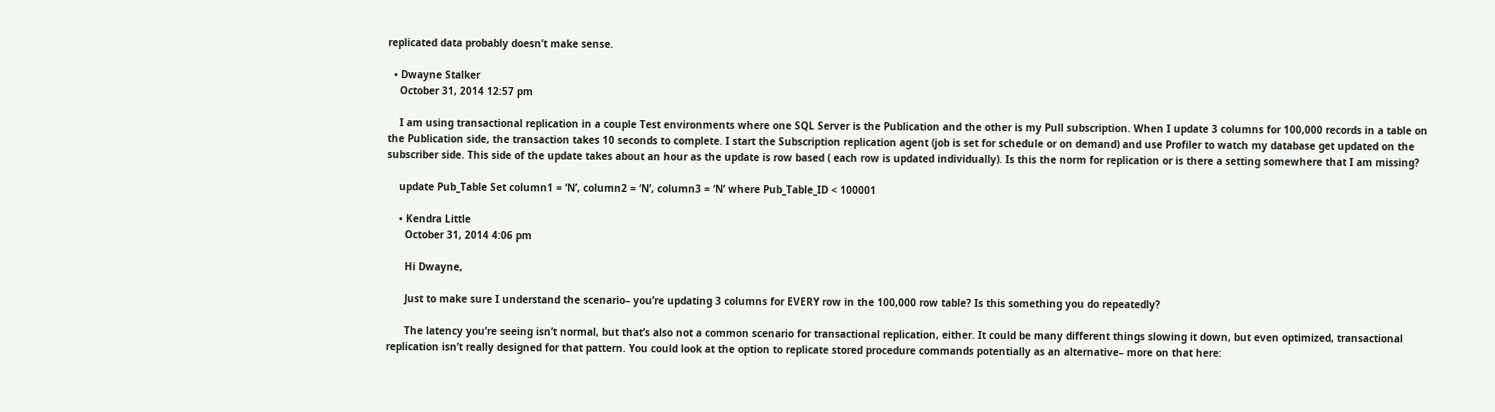replicated data probably doesn’t make sense.

  • Dwayne Stalker
    October 31, 2014 12:57 pm

    I am using transactional replication in a couple Test environments where one SQL Server is the Publication and the other is my Pull subscription. When I update 3 columns for 100,000 records in a table on the Publication side, the transaction takes 10 seconds to complete. I start the Subscription replication agent (job is set for schedule or on demand) and use Profiler to watch my database get updated on the subscriber side. This side of the update takes about an hour as the update is row based ( each row is updated individually). Is this the norm for replication or is there a setting somewhere that I am missing?

    update Pub_Table Set column1 = ‘N’, column2 = ‘N’, column3 = ‘N’ where Pub_Table_ID < 100001

    • Kendra Little
      October 31, 2014 4:06 pm

      Hi Dwayne,

      Just to make sure I understand the scenario– you’re updating 3 columns for EVERY row in the 100,000 row table? Is this something you do repeatedly?

      The latency you’re seeing isn’t normal, but that’s also not a common scenario for transactional replication, either. It could be many different things slowing it down, but even optimized, transactional replication isn’t really designed for that pattern. You could look at the option to replicate stored procedure commands potentially as an alternative– more on that here: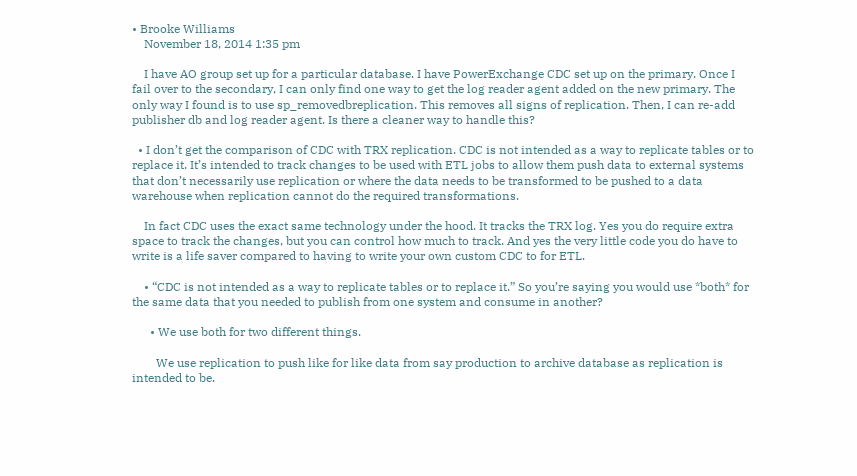• Brooke Williams
    November 18, 2014 1:35 pm

    I have AO group set up for a particular database. I have PowerExchange CDC set up on the primary. Once I fail over to the secondary, I can only find one way to get the log reader agent added on the new primary. The only way I found is to use sp_removedbreplication. This removes all signs of replication. Then, I can re-add publisher db and log reader agent. Is there a cleaner way to handle this?

  • I don’t get the comparison of CDC with TRX replication. CDC is not intended as a way to replicate tables or to replace it. It’s intended to track changes to be used with ETL jobs to allow them push data to external systems that don’t necessarily use replication or where the data needs to be transformed to be pushed to a data warehouse when replication cannot do the required transformations.

    In fact CDC uses the exact same technology under the hood. It tracks the TRX log. Yes you do require extra space to track the changes, but you can control how much to track. And yes the very little code you do have to write is a life saver compared to having to write your own custom CDC to for ETL.

    • “CDC is not intended as a way to replicate tables or to replace it.” So you’re saying you would use *both* for the same data that you needed to publish from one system and consume in another?

      • We use both for two different things.

        We use replication to push like for like data from say production to archive database as replication is intended to be.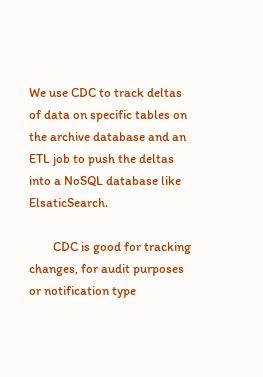We use CDC to track deltas of data on specific tables on the archive database and an ETL job to push the deltas into a NoSQL database like ElsaticSearch.

        CDC is good for tracking changes, for audit purposes or notification type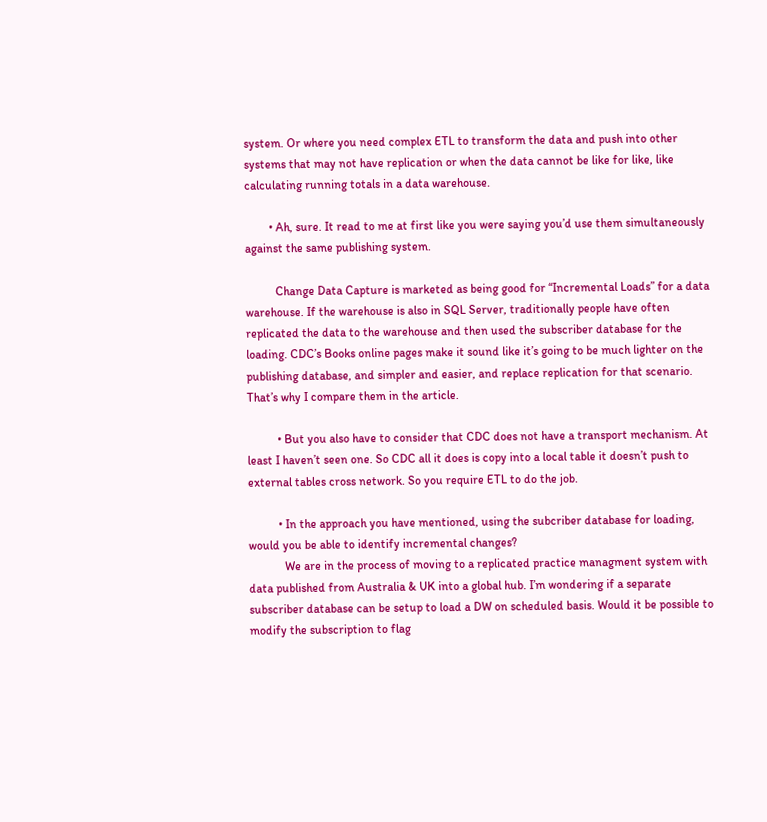system. Or where you need complex ETL to transform the data and push into other systems that may not have replication or when the data cannot be like for like, like calculating running totals in a data warehouse.

        • Ah, sure. It read to me at first like you were saying you’d use them simultaneously against the same publishing system.

          Change Data Capture is marketed as being good for “Incremental Loads” for a data warehouse. If the warehouse is also in SQL Server, traditionally people have often replicated the data to the warehouse and then used the subscriber database for the loading. CDC’s Books online pages make it sound like it’s going to be much lighter on the publishing database, and simpler and easier, and replace replication for that scenario. That’s why I compare them in the article.

          • But you also have to consider that CDC does not have a transport mechanism. At least I haven’t seen one. So CDC all it does is copy into a local table it doesn’t push to external tables cross network. So you require ETL to do the job.

          • In the approach you have mentioned, using the subcriber database for loading, would you be able to identify incremental changes?
            We are in the process of moving to a replicated practice managment system with data published from Australia & UK into a global hub. I’m wondering if a separate subscriber database can be setup to load a DW on scheduled basis. Would it be possible to modify the subscription to flag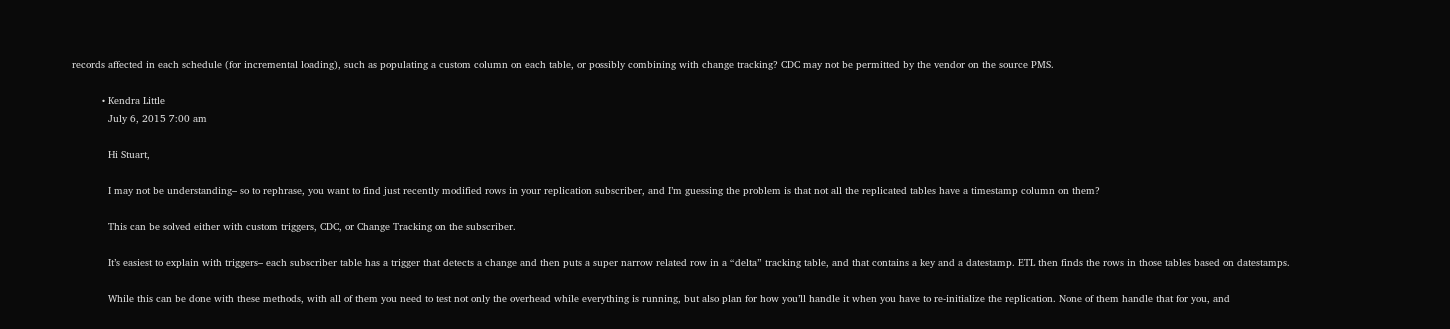records affected in each schedule (for incremental loading), such as populating a custom column on each table, or possibly combining with change tracking? CDC may not be permitted by the vendor on the source PMS.

          • Kendra Little
            July 6, 2015 7:00 am

            Hi Stuart,

            I may not be understanding– so to rephrase, you want to find just recently modified rows in your replication subscriber, and I’m guessing the problem is that not all the replicated tables have a timestamp column on them?

            This can be solved either with custom triggers, CDC, or Change Tracking on the subscriber.

            It’s easiest to explain with triggers– each subscriber table has a trigger that detects a change and then puts a super narrow related row in a “delta” tracking table, and that contains a key and a datestamp. ETL then finds the rows in those tables based on datestamps.

            While this can be done with these methods, with all of them you need to test not only the overhead while everything is running, but also plan for how you’ll handle it when you have to re-initialize the replication. None of them handle that for you, and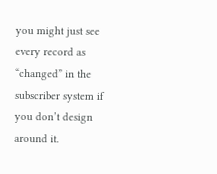you might just see every record as “changed” in the subscriber system if you don’t design around it.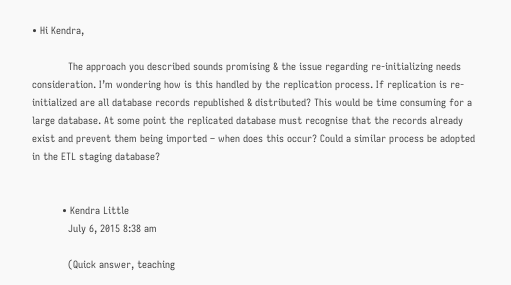• Hi Kendra,

            The approach you described sounds promising & the issue regarding re-initializing needs consideration. I’m wondering how is this handled by the replication process. If replication is re-initialized are all database records republished & distributed? This would be time consuming for a large database. At some point the replicated database must recognise that the records already exist and prevent them being imported – when does this occur? Could a similar process be adopted in the ETL staging database?


          • Kendra Little
            July 6, 2015 8:38 am

            (Quick answer, teaching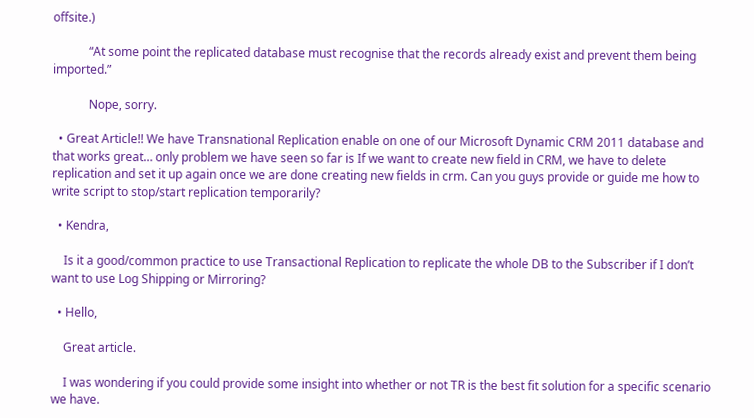offsite.)

            “At some point the replicated database must recognise that the records already exist and prevent them being imported.”

            Nope, sorry.

  • Great Article!! We have Transnational Replication enable on one of our Microsoft Dynamic CRM 2011 database and that works great… only problem we have seen so far is If we want to create new field in CRM, we have to delete replication and set it up again once we are done creating new fields in crm. Can you guys provide or guide me how to write script to stop/start replication temporarily?

  • Kendra,

    Is it a good/common practice to use Transactional Replication to replicate the whole DB to the Subscriber if I don’t want to use Log Shipping or Mirroring?

  • Hello,

    Great article.

    I was wondering if you could provide some insight into whether or not TR is the best fit solution for a specific scenario we have.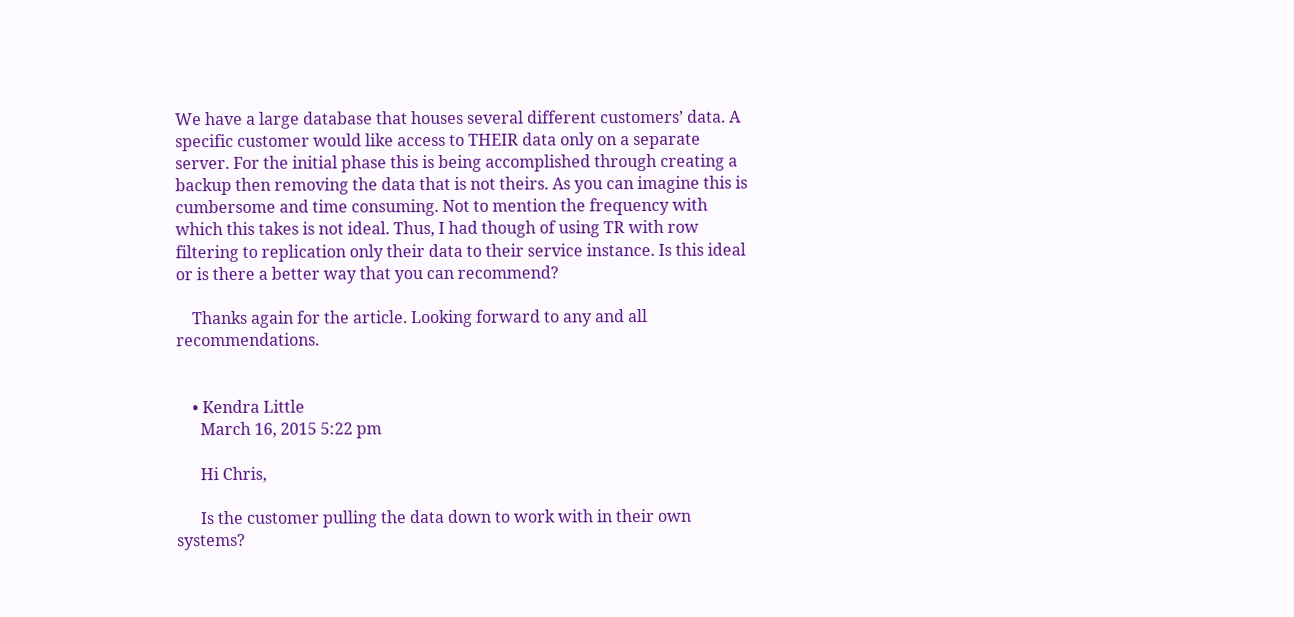We have a large database that houses several different customers’ data. A specific customer would like access to THEIR data only on a separate server. For the initial phase this is being accomplished through creating a backup then removing the data that is not theirs. As you can imagine this is cumbersome and time consuming. Not to mention the frequency with which this takes is not ideal. Thus, I had though of using TR with row filtering to replication only their data to their service instance. Is this ideal or is there a better way that you can recommend?

    Thanks again for the article. Looking forward to any and all recommendations.


    • Kendra Little
      March 16, 2015 5:22 pm

      Hi Chris,

      Is the customer pulling the data down to work with in their own systems?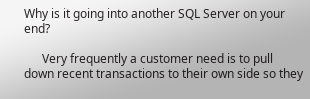Why is it going into another SQL Server on your end?

      Very frequently a customer need is to pull down recent transactions to their own side so they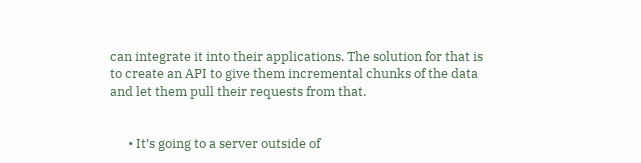can integrate it into their applications. The solution for that is to create an API to give them incremental chunks of the data and let them pull their requests from that.


      • It’s going to a server outside of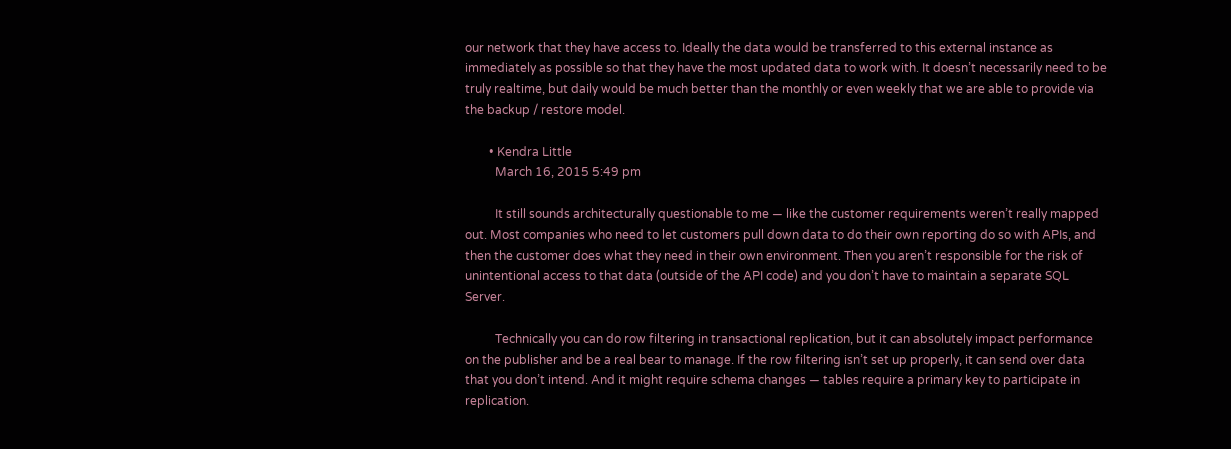our network that they have access to. Ideally the data would be transferred to this external instance as immediately as possible so that they have the most updated data to work with. It doesn’t necessarily need to be truly realtime, but daily would be much better than the monthly or even weekly that we are able to provide via the backup / restore model.

        • Kendra Little
          March 16, 2015 5:49 pm

          It still sounds architecturally questionable to me — like the customer requirements weren’t really mapped out. Most companies who need to let customers pull down data to do their own reporting do so with APIs, and then the customer does what they need in their own environment. Then you aren’t responsible for the risk of unintentional access to that data (outside of the API code) and you don’t have to maintain a separate SQL Server.

          Technically you can do row filtering in transactional replication, but it can absolutely impact performance on the publisher and be a real bear to manage. If the row filtering isn’t set up properly, it can send over data that you don’t intend. And it might require schema changes — tables require a primary key to participate in replication.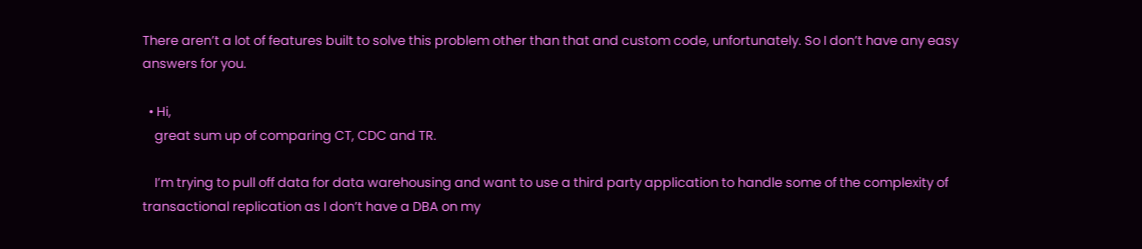There aren’t a lot of features built to solve this problem other than that and custom code, unfortunately. So I don’t have any easy answers for you.

  • Hi,
    great sum up of comparing CT, CDC and TR.

    I’m trying to pull off data for data warehousing and want to use a third party application to handle some of the complexity of transactional replication as I don’t have a DBA on my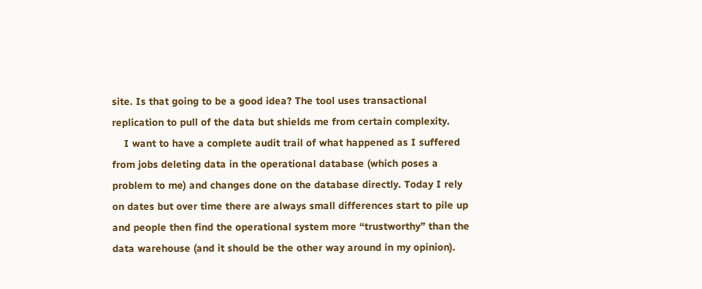site. Is that going to be a good idea? The tool uses transactional replication to pull of the data but shields me from certain complexity.
    I want to have a complete audit trail of what happened as I suffered from jobs deleting data in the operational database (which poses a problem to me) and changes done on the database directly. Today I rely on dates but over time there are always small differences start to pile up and people then find the operational system more “trustworthy” than the data warehouse (and it should be the other way around in my opinion).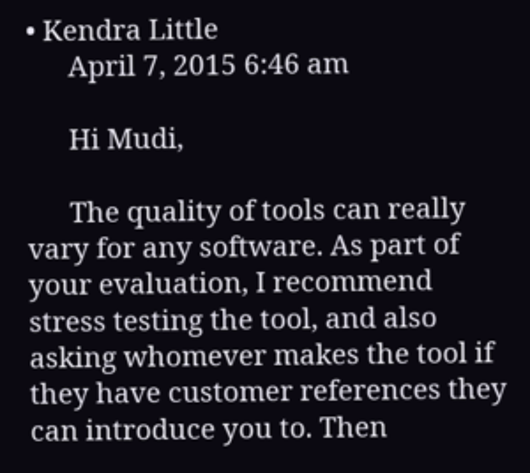• Kendra Little
      April 7, 2015 6:46 am

      Hi Mudi,

      The quality of tools can really vary for any software. As part of your evaluation, I recommend stress testing the tool, and also asking whomever makes the tool if they have customer references they can introduce you to. Then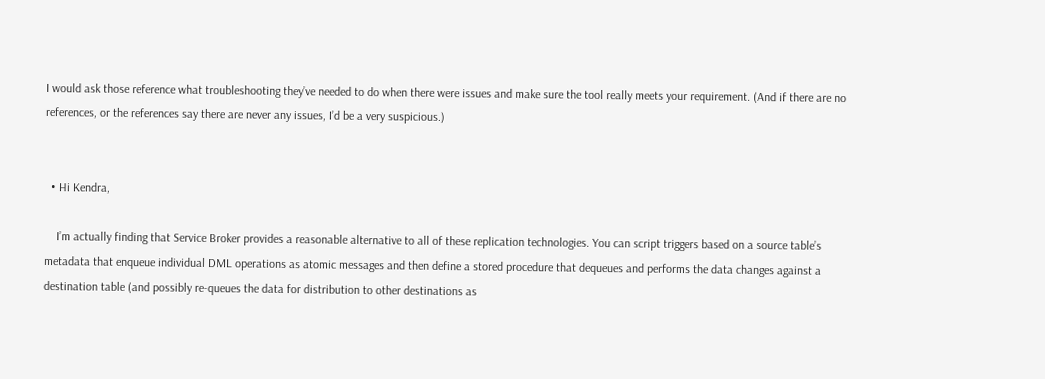I would ask those reference what troubleshooting they’ve needed to do when there were issues and make sure the tool really meets your requirement. (And if there are no references, or the references say there are never any issues, I’d be a very suspicious.)


  • Hi Kendra,

    I’m actually finding that Service Broker provides a reasonable alternative to all of these replication technologies. You can script triggers based on a source table’s metadata that enqueue individual DML operations as atomic messages and then define a stored procedure that dequeues and performs the data changes against a destination table (and possibly re-queues the data for distribution to other destinations as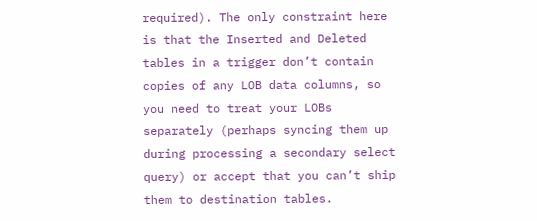required). The only constraint here is that the Inserted and Deleted tables in a trigger don’t contain copies of any LOB data columns, so you need to treat your LOBs separately (perhaps syncing them up during processing a secondary select query) or accept that you can’t ship them to destination tables.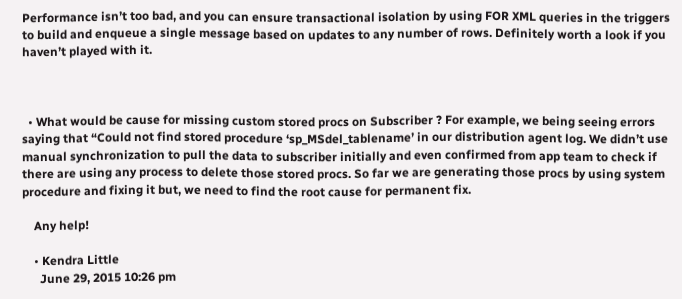Performance isn’t too bad, and you can ensure transactional isolation by using FOR XML queries in the triggers to build and enqueue a single message based on updates to any number of rows. Definitely worth a look if you haven’t played with it.



  • What would be cause for missing custom stored procs on Subscriber ? For example, we being seeing errors saying that “Could not find stored procedure ‘sp_MSdel_tablename’ in our distribution agent log. We didn’t use manual synchronization to pull the data to subscriber initially and even confirmed from app team to check if there are using any process to delete those stored procs. So far we are generating those procs by using system procedure and fixing it but, we need to find the root cause for permanent fix.

    Any help!

    • Kendra Little
      June 29, 2015 10:26 pm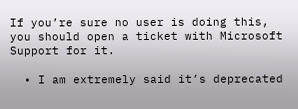If you’re sure no user is doing this, you should open a ticket with Microsoft Support for it.

  • I am extremely said it’s deprecated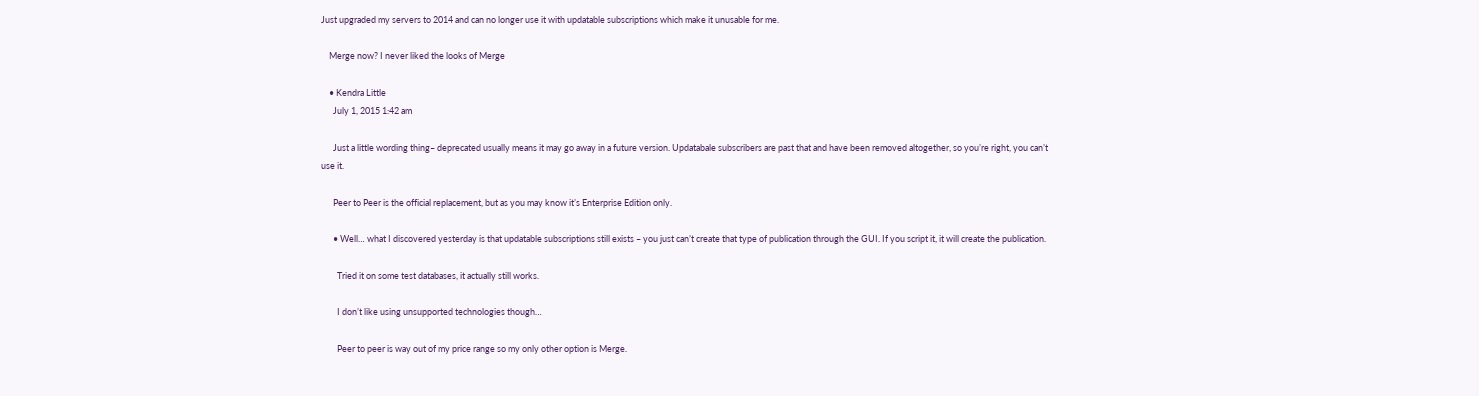Just upgraded my servers to 2014 and can no longer use it with updatable subscriptions which make it unusable for me.

    Merge now? I never liked the looks of Merge

    • Kendra Little
      July 1, 2015 1:42 am

      Just a little wording thing– deprecated usually means it may go away in a future version. Updatabale subscribers are past that and have been removed altogether, so you’re right, you can’t use it.

      Peer to Peer is the official replacement, but as you may know it’s Enterprise Edition only.

      • Well… what I discovered yesterday is that updatable subscriptions still exists – you just can’t create that type of publication through the GUI. If you script it, it will create the publication.

        Tried it on some test databases, it actually still works.

        I don’t like using unsupported technologies though…

        Peer to peer is way out of my price range so my only other option is Merge.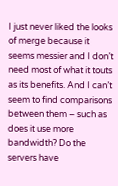I just never liked the looks of merge because it seems messier and I don’t need most of what it touts as its benefits. And I can’t seem to find comparisons between them – such as does it use more bandwidth? Do the servers have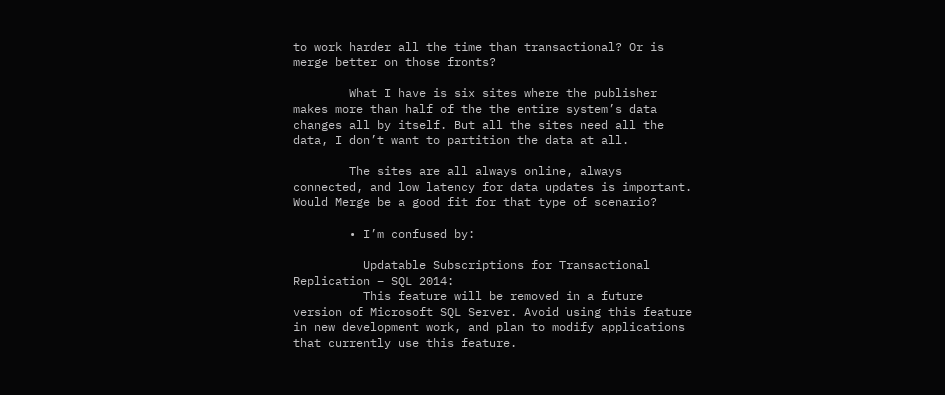to work harder all the time than transactional? Or is merge better on those fronts?

        What I have is six sites where the publisher makes more than half of the the entire system’s data changes all by itself. But all the sites need all the data, I don’t want to partition the data at all.

        The sites are all always online, always connected, and low latency for data updates is important. Would Merge be a good fit for that type of scenario?

        • I’m confused by:

          Updatable Subscriptions for Transactional Replication – SQL 2014:
          This feature will be removed in a future version of Microsoft SQL Server. Avoid using this feature in new development work, and plan to modify applications that currently use this feature.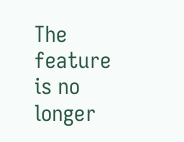The feature is no longer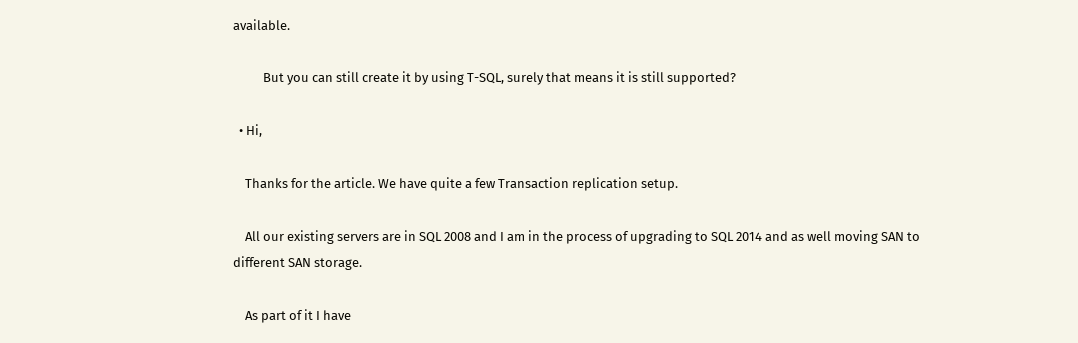available.

          But you can still create it by using T-SQL, surely that means it is still supported?

  • Hi,

    Thanks for the article. We have quite a few Transaction replication setup.

    All our existing servers are in SQL 2008 and I am in the process of upgrading to SQL 2014 and as well moving SAN to different SAN storage.

    As part of it I have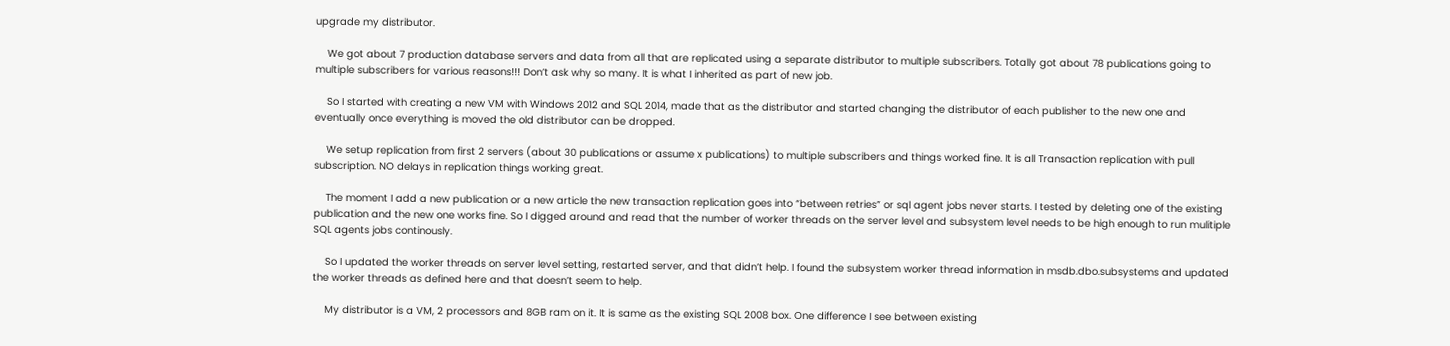upgrade my distributor.

    We got about 7 production database servers and data from all that are replicated using a separate distributor to multiple subscribers. Totally got about 78 publications going to multiple subscribers for various reasons!!! Don’t ask why so many. It is what I inherited as part of new job.

    So I started with creating a new VM with Windows 2012 and SQL 2014, made that as the distributor and started changing the distributor of each publisher to the new one and eventually once everything is moved the old distributor can be dropped.

    We setup replication from first 2 servers (about 30 publications or assume x publications) to multiple subscribers and things worked fine. It is all Transaction replication with pull subscription. NO delays in replication things working great.

    The moment I add a new publication or a new article the new transaction replication goes into “between retries” or sql agent jobs never starts. I tested by deleting one of the existing publication and the new one works fine. So I digged around and read that the number of worker threads on the server level and subsystem level needs to be high enough to run mulitiple SQL agents jobs continously.

    So I updated the worker threads on server level setting, restarted server, and that didn’t help. I found the subsystem worker thread information in msdb.dbo.subsystems and updated the worker threads as defined here and that doesn’t seem to help.

    My distributor is a VM, 2 processors and 8GB ram on it. It is same as the existing SQL 2008 box. One difference I see between existing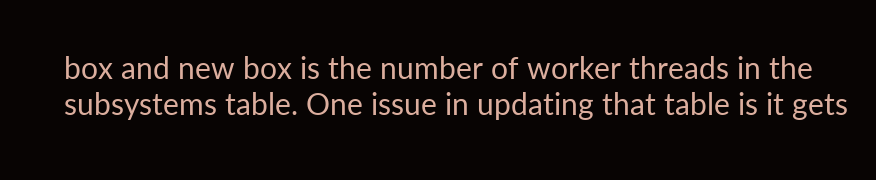box and new box is the number of worker threads in the subsystems table. One issue in updating that table is it gets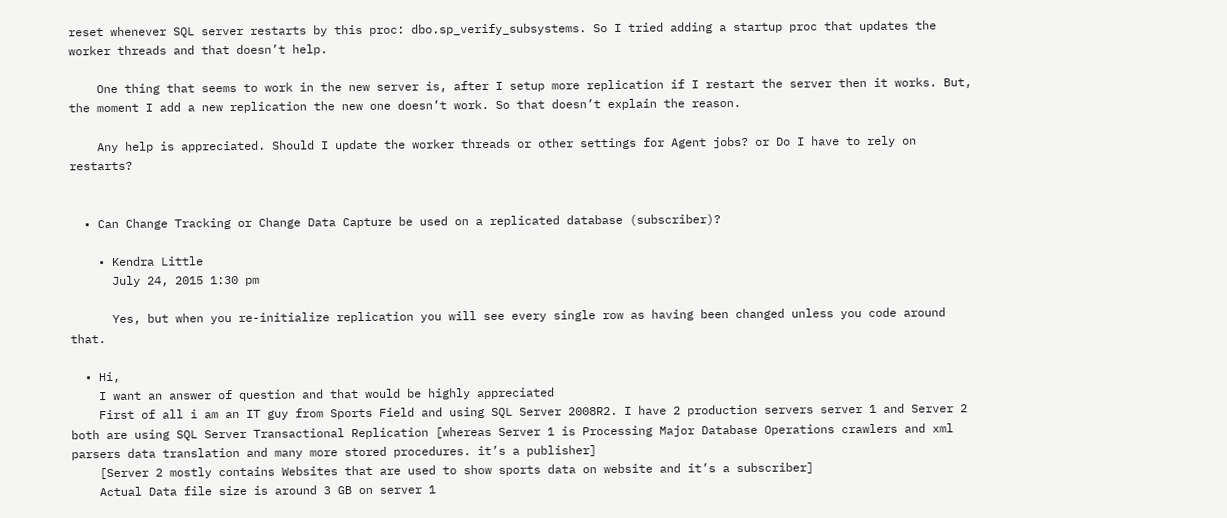reset whenever SQL server restarts by this proc: dbo.sp_verify_subsystems. So I tried adding a startup proc that updates the worker threads and that doesn’t help.

    One thing that seems to work in the new server is, after I setup more replication if I restart the server then it works. But, the moment I add a new replication the new one doesn’t work. So that doesn’t explain the reason.

    Any help is appreciated. Should I update the worker threads or other settings for Agent jobs? or Do I have to rely on restarts?


  • Can Change Tracking or Change Data Capture be used on a replicated database (subscriber)?

    • Kendra Little
      July 24, 2015 1:30 pm

      Yes, but when you re-initialize replication you will see every single row as having been changed unless you code around that.

  • Hi,
    I want an answer of question and that would be highly appreciated
    First of all i am an IT guy from Sports Field and using SQL Server 2008R2. I have 2 production servers server 1 and Server 2 both are using SQL Server Transactional Replication [whereas Server 1 is Processing Major Database Operations crawlers and xml parsers data translation and many more stored procedures. it’s a publisher]
    [Server 2 mostly contains Websites that are used to show sports data on website and it’s a subscriber]
    Actual Data file size is around 3 GB on server 1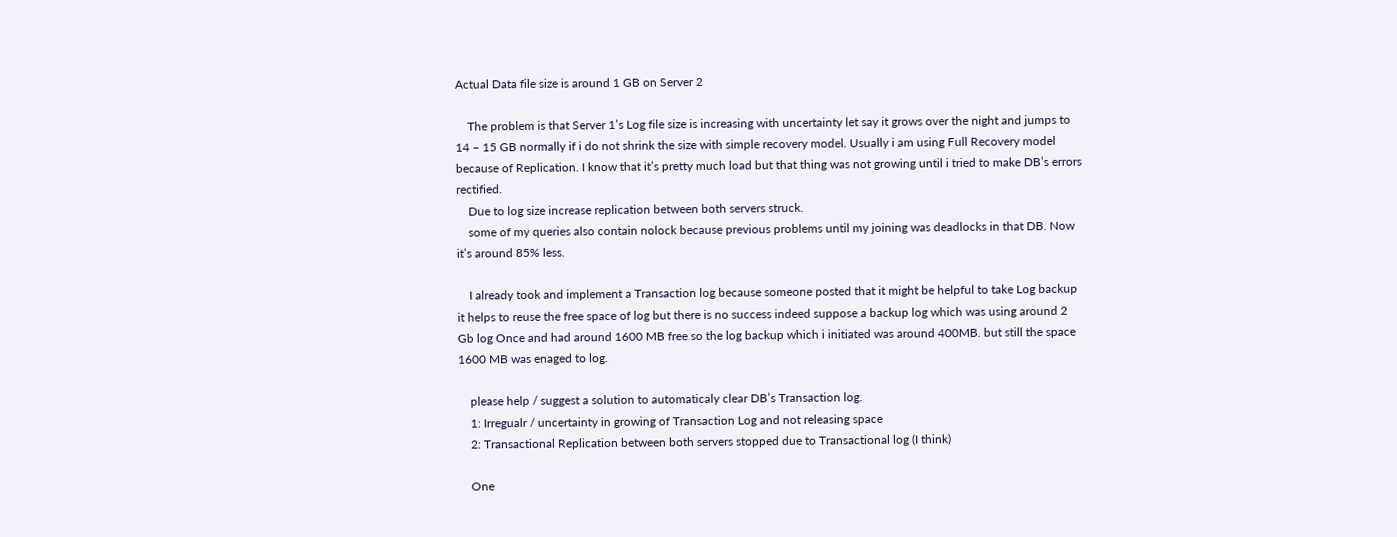Actual Data file size is around 1 GB on Server 2

    The problem is that Server 1’s Log file size is increasing with uncertainty let say it grows over the night and jumps to 14 – 15 GB normally if i do not shrink the size with simple recovery model. Usually i am using Full Recovery model because of Replication. I know that it’s pretty much load but that thing was not growing until i tried to make DB’s errors rectified.
    Due to log size increase replication between both servers struck.
    some of my queries also contain nolock because previous problems until my joining was deadlocks in that DB. Now it’s around 85% less.

    I already took and implement a Transaction log because someone posted that it might be helpful to take Log backup it helps to reuse the free space of log but there is no success indeed suppose a backup log which was using around 2 Gb log Once and had around 1600 MB free so the log backup which i initiated was around 400MB. but still the space 1600 MB was enaged to log.

    please help / suggest a solution to automaticaly clear DB’s Transaction log.
    1: Irregualr / uncertainty in growing of Transaction Log and not releasing space
    2: Transactional Replication between both servers stopped due to Transactional log (I think)

    One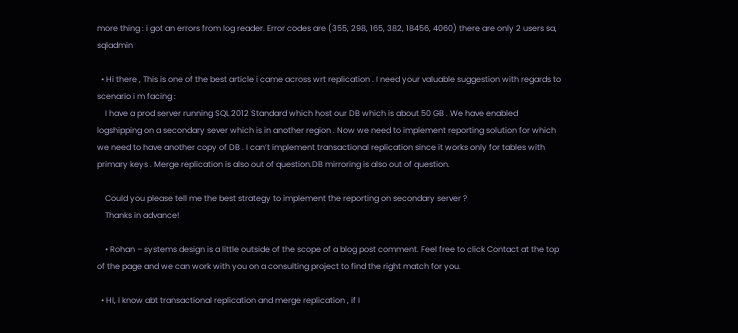more thing : i got an errors from log reader. Error codes are (355, 298, 165, 382, 18456, 4060) there are only 2 users sa, sqladmin

  • Hi there , This is one of the best article i came across wrt replication . I need your valuable suggestion with regards to scenario i m facing :
    I have a prod server running SQL 2012 Standard which host our DB which is about 50 GB . We have enabled logshipping on a secondary sever which is in another region . Now we need to implement reporting solution for which we need to have another copy of DB . I can’t implement transactional replication since it works only for tables with primary keys . Merge replication is also out of question.DB mirroring is also out of question.

    Could you please tell me the best strategy to implement the reporting on secondary server ?
    Thanks in advance!

    • Rohan – systems design is a little outside of the scope of a blog post comment. Feel free to click Contact at the top of the page and we can work with you on a consulting project to find the right match for you.

  • HI, I know abt transactional replication and merge replication , if I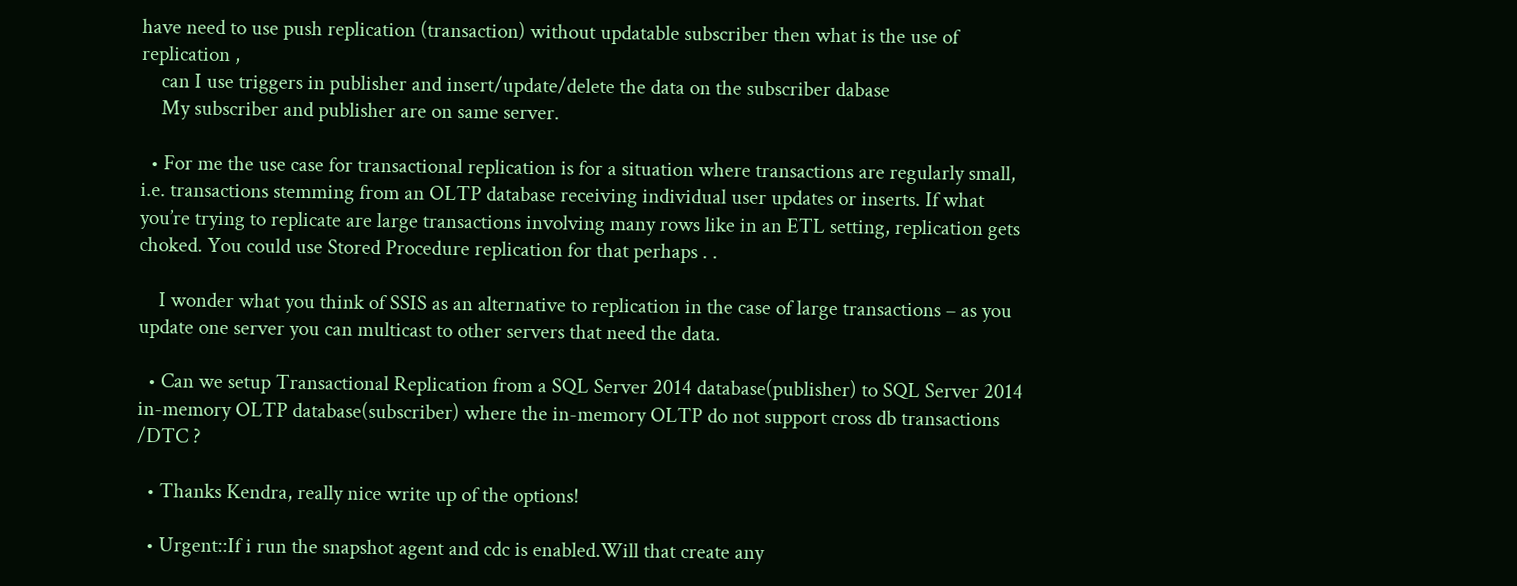have need to use push replication (transaction) without updatable subscriber then what is the use of replication ,
    can I use triggers in publisher and insert/update/delete the data on the subscriber dabase
    My subscriber and publisher are on same server.

  • For me the use case for transactional replication is for a situation where transactions are regularly small, i.e. transactions stemming from an OLTP database receiving individual user updates or inserts. If what you’re trying to replicate are large transactions involving many rows like in an ETL setting, replication gets choked. You could use Stored Procedure replication for that perhaps . .

    I wonder what you think of SSIS as an alternative to replication in the case of large transactions – as you update one server you can multicast to other servers that need the data.

  • Can we setup Transactional Replication from a SQL Server 2014 database(publisher) to SQL Server 2014 in-memory OLTP database(subscriber) where the in-memory OLTP do not support cross db transactions /DTC ?

  • Thanks Kendra, really nice write up of the options!

  • Urgent::If i run the snapshot agent and cdc is enabled.Will that create any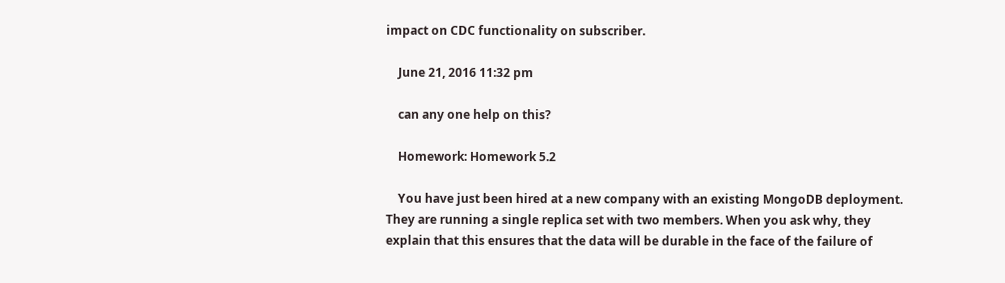impact on CDC functionality on subscriber.

    June 21, 2016 11:32 pm

    can any one help on this?

    Homework: Homework 5.2

    You have just been hired at a new company with an existing MongoDB deployment. They are running a single replica set with two members. When you ask why, they explain that this ensures that the data will be durable in the face of the failure of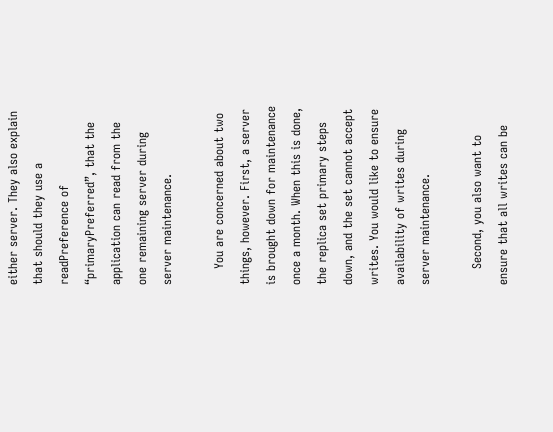either server. They also explain that should they use a readPreference of “primaryPreferred”, that the application can read from the one remaining server during server maintenance.

    You are concerned about two things, however. First, a server is brought down for maintenance once a month. When this is done, the replica set primary steps down, and the set cannot accept writes. You would like to ensure availability of writes during server maintenance.

    Second, you also want to ensure that all writes can be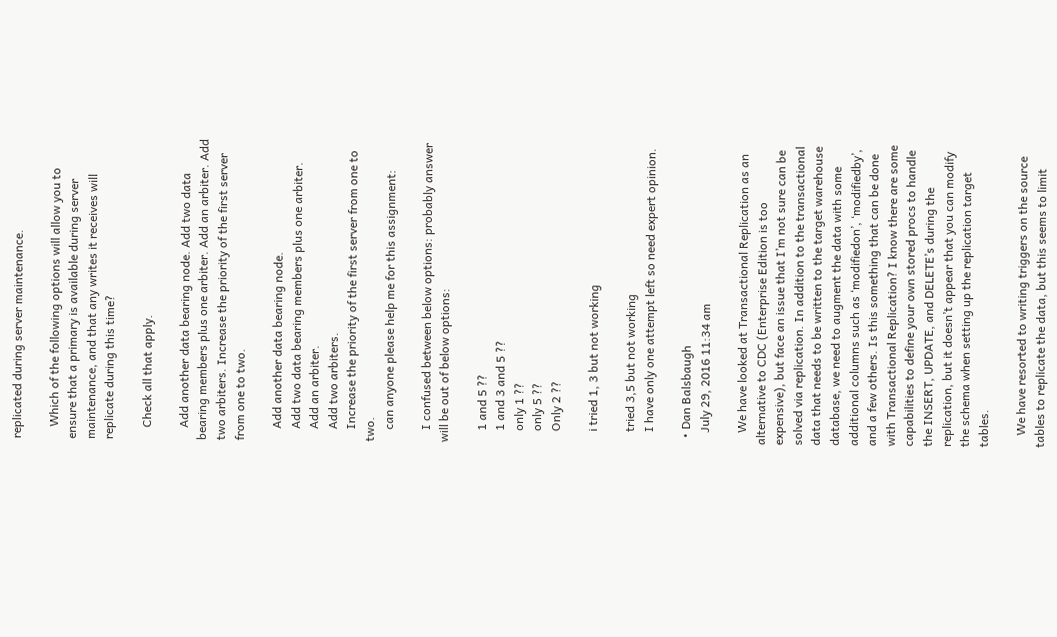replicated during server maintenance.

    Which of the following options will allow you to ensure that a primary is available during server maintenance, and that any writes it receives will replicate during this time?

    Check all that apply.

    Add another data bearing node. Add two data bearing members plus one arbiter. Add an arbiter. Add two arbiters. Increase the priority of the first server from one to two.

    Add another data bearing node.
    Add two data bearing members plus one arbiter.
    Add an arbiter.
    Add two arbiters.
    Increase the priority of the first server from one to two.
    can anyone please help me for this assignment:

    I confused between below options: probably answer will be out of below options:

    1 and 5 ??
    1 and 3 and 5 ??
    only 1 ??
    only 5 ??
    Only 2 ??

    i tried 1, 3 but not working

    tried 3,5 but not working
    I have only one attempt left so need expert opinion.

  • Dan Balsbaugh
    July 29, 2016 11:34 am

    We have looked at Transactional Replication as an alternative to CDC (Enterprise Edition is too expensive), but face an issue that I’m not sure can be solved via replication. In addition to the transactional data that needs to be written to the target warehouse database, we need to augment the data with some additional columns such as ‘modifiedon’, ‘modifiedby’, and a few others. Is this something that can be done with Transactional Replication? I know there are some capabilities to define your own stored procs to handle the INSERT, UPDATE, and DELETE’s during the replication, but it doesn’t appear that you can modify the schema when setting up the replication target tables.

    We have resorted to writing triggers on the source tables to replicate the data, but this seems to limit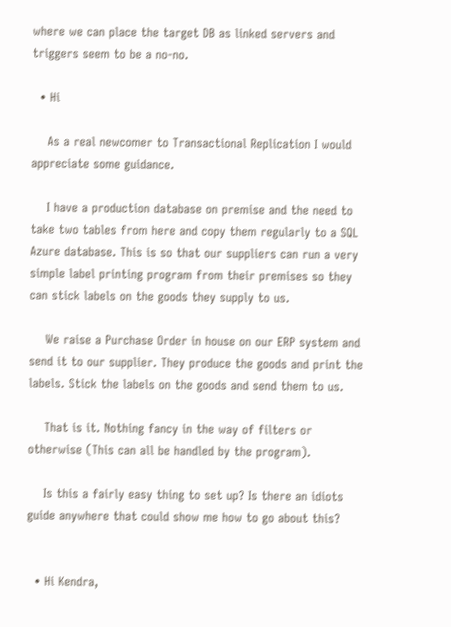where we can place the target DB as linked servers and triggers seem to be a no-no.

  • Hi

    As a real newcomer to Transactional Replication I would appreciate some guidance.

    I have a production database on premise and the need to take two tables from here and copy them regularly to a SQL Azure database. This is so that our suppliers can run a very simple label printing program from their premises so they can stick labels on the goods they supply to us.

    We raise a Purchase Order in house on our ERP system and send it to our supplier. They produce the goods and print the labels. Stick the labels on the goods and send them to us.

    That is it. Nothing fancy in the way of filters or otherwise (This can all be handled by the program).

    Is this a fairly easy thing to set up? Is there an idiots guide anywhere that could show me how to go about this?


  • Hi Kendra,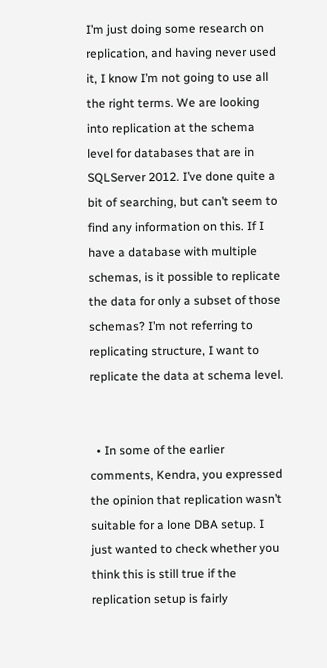I’m just doing some research on replication, and having never used it, I know I’m not going to use all the right terms. We are looking into replication at the schema level for databases that are in SQLServer 2012. I’ve done quite a bit of searching, but can’t seem to find any information on this. If I have a database with multiple schemas, is it possible to replicate the data for only a subset of those schemas? I’m not referring to replicating structure, I want to replicate the data at schema level.


  • In some of the earlier comments, Kendra, you expressed the opinion that replication wasn’t suitable for a lone DBA setup. I just wanted to check whether you think this is still true if the replication setup is fairly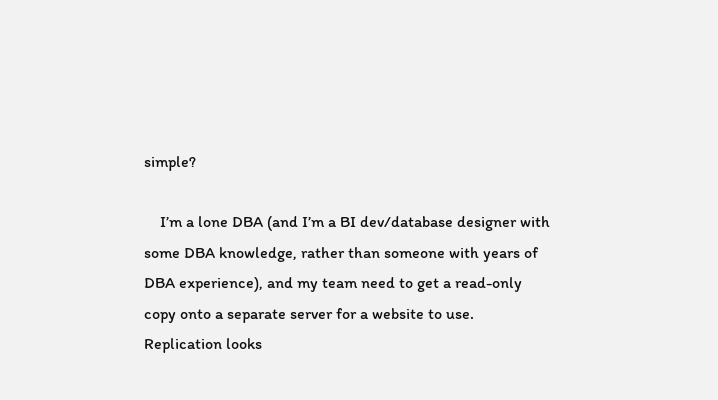simple?

    I’m a lone DBA (and I’m a BI dev/database designer with some DBA knowledge, rather than someone with years of DBA experience), and my team need to get a read-only copy onto a separate server for a website to use. Replication looks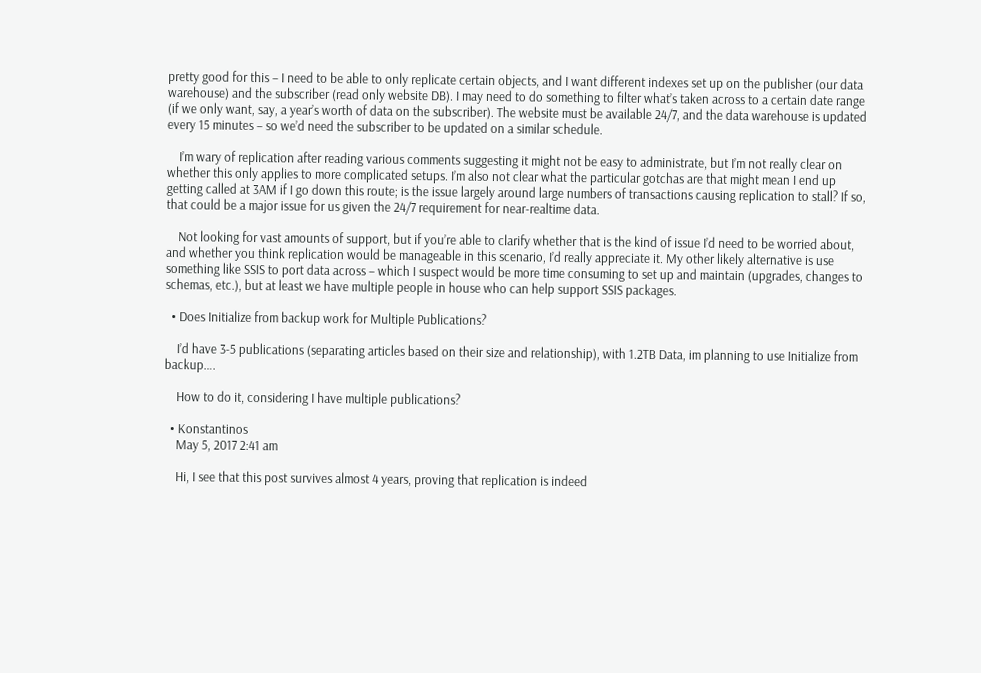pretty good for this – I need to be able to only replicate certain objects, and I want different indexes set up on the publisher (our data warehouse) and the subscriber (read only website DB). I may need to do something to filter what’s taken across to a certain date range (if we only want, say, a year’s worth of data on the subscriber). The website must be available 24/7, and the data warehouse is updated every 15 minutes – so we’d need the subscriber to be updated on a similar schedule.

    I’m wary of replication after reading various comments suggesting it might not be easy to administrate, but I’m not really clear on whether this only applies to more complicated setups. I’m also not clear what the particular gotchas are that might mean I end up getting called at 3AM if I go down this route; is the issue largely around large numbers of transactions causing replication to stall? If so, that could be a major issue for us given the 24/7 requirement for near-realtime data.

    Not looking for vast amounts of support, but if you’re able to clarify whether that is the kind of issue I’d need to be worried about, and whether you think replication would be manageable in this scenario, I’d really appreciate it. My other likely alternative is use something like SSIS to port data across – which I suspect would be more time consuming to set up and maintain (upgrades, changes to schemas, etc.), but at least we have multiple people in house who can help support SSIS packages.

  • Does Initialize from backup work for Multiple Publications?

    I’d have 3-5 publications (separating articles based on their size and relationship), with 1.2TB Data, im planning to use Initialize from backup….

    How to do it, considering I have multiple publications?

  • Konstantinos
    May 5, 2017 2:41 am

    Hi, I see that this post survives almost 4 years, proving that replication is indeed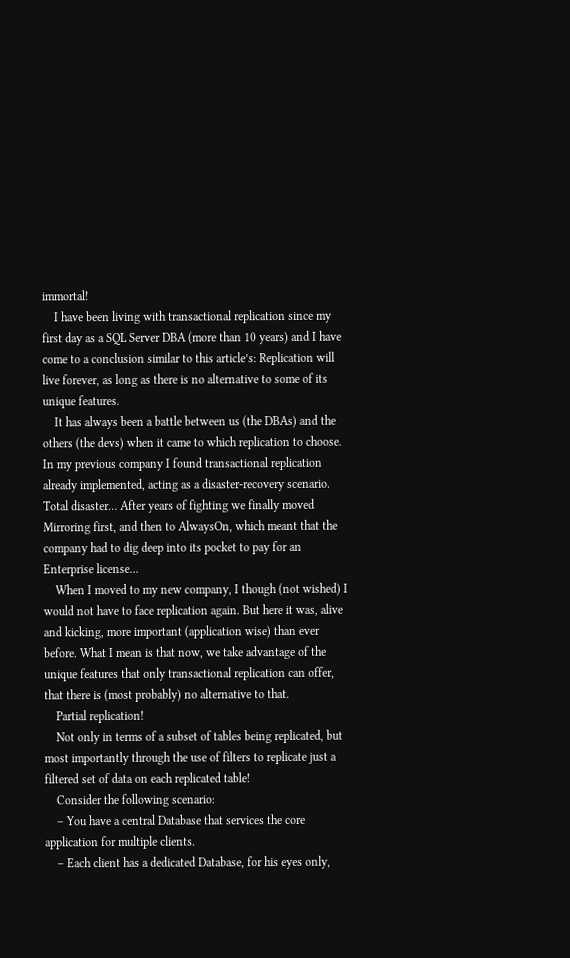immortal!
    I have been living with transactional replication since my first day as a SQL Server DBA (more than 10 years) and I have come to a conclusion similar to this article’s: Replication will live forever, as long as there is no alternative to some of its unique features.
    It has always been a battle between us (the DBAs) and the others (the devs) when it came to which replication to choose. In my previous company I found transactional replication already implemented, acting as a disaster-recovery scenario. Total disaster… After years of fighting we finally moved Mirroring first, and then to AlwaysOn, which meant that the company had to dig deep into its pocket to pay for an Enterprise license…
    When I moved to my new company, I though (not wished) I would not have to face replication again. But here it was, alive and kicking, more important (application wise) than ever before. What I mean is that now, we take advantage of the unique features that only transactional replication can offer, that there is (most probably) no alternative to that.
    Partial replication!
    Not only in terms of a subset of tables being replicated, but most importantly through the use of filters to replicate just a filtered set of data on each replicated table!
    Consider the following scenario:
    – You have a central Database that services the core application for multiple clients.
    – Each client has a dedicated Database, for his eyes only,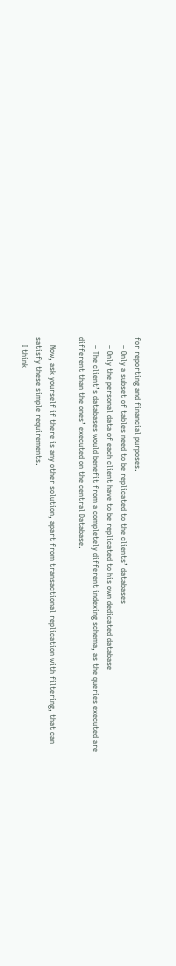for reporting and financial purposes.
    – Only a subset of tables need to be replicated to the clients’ databases
    – Only the personal data of each client have to be replicated to his own dedicated database
    – The client’s databases would benefit from a completely different indexing schema, as the queries executed are different than the ones’ executed on the central Database.

    Now, ask yourself if there is any other solution, apart from transactional replication with filtering, that can satisfy these simple requirements.
    I think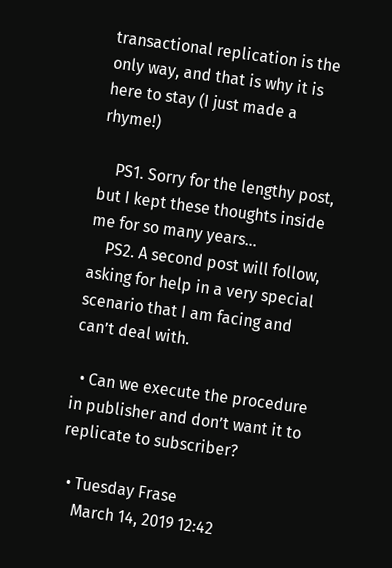transactional replication is the only way, and that is why it is here to stay (I just made a rhyme!)

    PS1. Sorry for the lengthy post, but I kept these thoughts inside me for so many years…
    PS2. A second post will follow, asking for help in a very special scenario that I am facing and can’t deal with.

  • Can we execute the procedure in publisher and don’t want it to replicate to subscriber?

  • Tuesday Frase
    March 14, 2019 12:42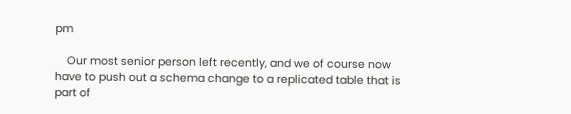pm

    Our most senior person left recently, and we of course now have to push out a schema change to a replicated table that is part of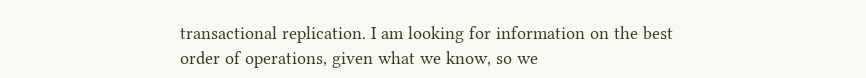transactional replication. I am looking for information on the best order of operations, given what we know, so we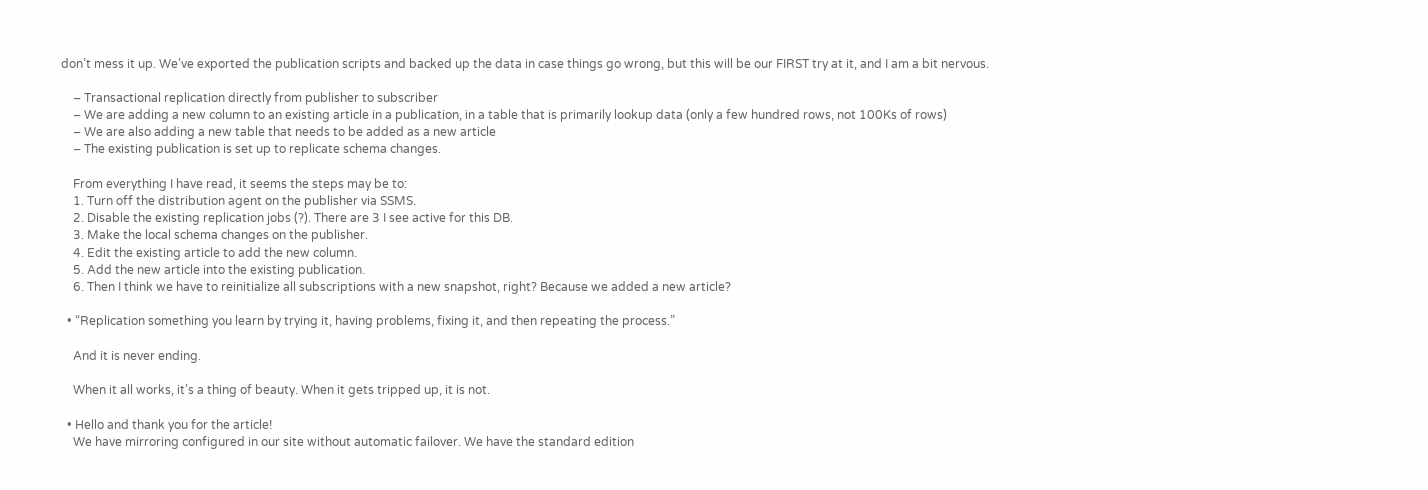don’t mess it up. We’ve exported the publication scripts and backed up the data in case things go wrong, but this will be our FIRST try at it, and I am a bit nervous.

    – Transactional replication directly from publisher to subscriber
    – We are adding a new column to an existing article in a publication, in a table that is primarily lookup data (only a few hundred rows, not 100Ks of rows)
    – We are also adding a new table that needs to be added as a new article
    – The existing publication is set up to replicate schema changes.

    From everything I have read, it seems the steps may be to:
    1. Turn off the distribution agent on the publisher via SSMS.
    2. Disable the existing replication jobs (?). There are 3 I see active for this DB.
    3. Make the local schema changes on the publisher.
    4. Edit the existing article to add the new column.
    5. Add the new article into the existing publication.
    6. Then I think we have to reinitialize all subscriptions with a new snapshot, right? Because we added a new article?

  • “Replication something you learn by trying it, having problems, fixing it, and then repeating the process.”

    And it is never ending.

    When it all works, it’s a thing of beauty. When it gets tripped up, it is not.

  • Hello and thank you for the article!
    We have mirroring configured in our site without automatic failover. We have the standard edition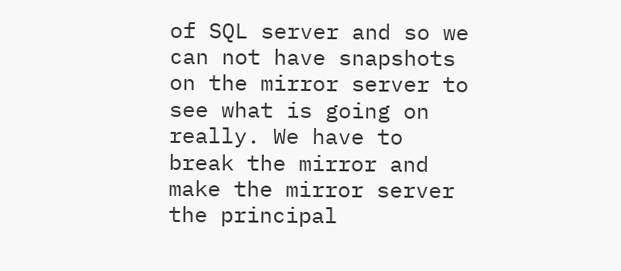of SQL server and so we can not have snapshots on the mirror server to see what is going on really. We have to break the mirror and make the mirror server the principal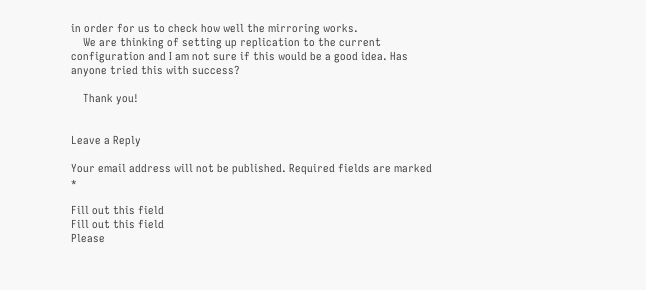in order for us to check how well the mirroring works.
    We are thinking of setting up replication to the current configuration and I am not sure if this would be a good idea. Has anyone tried this with success?

    Thank you!


Leave a Reply

Your email address will not be published. Required fields are marked *

Fill out this field
Fill out this field
Please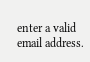enter a valid email address.